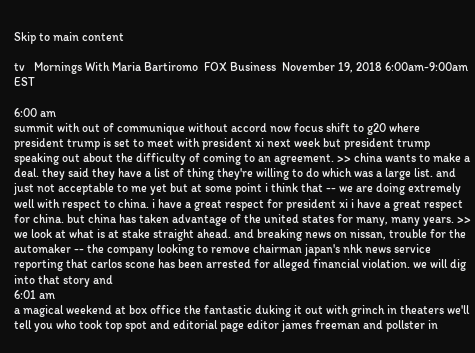Skip to main content

tv   Mornings With Maria Bartiromo  FOX Business  November 19, 2018 6:00am-9:00am EST

6:00 am
summit with out of communique without accord now focus shift to g20 where president trump is set to meet with president xi next week but president trump speaking out about the difficulty of coming to an agreement. >> china wants to make a deal. they said they have a list of thing they're willing to do which was a large list. and just not acceptable to me yet but at some point i think that -- we are doing extremely well with respect to china. i have a great respect for president xi i have a great respect for china. but china has taken advantage of the united states for many, many years. >> we look at what is at stake straight ahead. and breaking news on nissan, trouble for the automaker -- the company looking to remove chairman japan's nhk news service reporting that carlos scone has been arrested for alleged financial violation. we will dig into that story and
6:01 am
a magical weekend at box office the fantastic duking it out with grinch in theaters we'll tell you who took top spot and editorial page editor james freeman and pollster in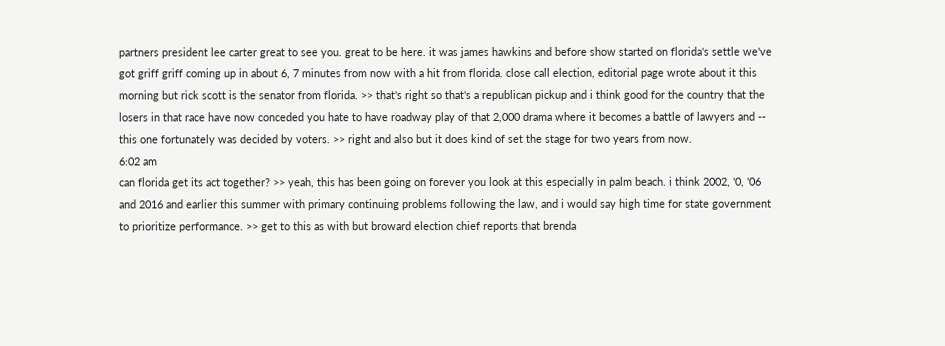partners president lee carter great to see you. great to be here. it was james hawkins and before show started on florida's settle we've got griff griff coming up in about 6, 7 minutes from now with a hit from florida. close call election, editorial page wrote about it this morning but rick scott is the senator from florida. >> that's right so that's a republican pickup and i think good for the country that the losers in that race have now conceded you hate to have roadway play of that 2,000 drama where it becomes a battle of lawyers and -- this one fortunately was decided by voters. >> right and also but it does kind of set the stage for two years from now.
6:02 am
can florida get its act together? >> yeah, this has been going on forever you look at this especially in palm beach. i think 2002, '0, '06 and 2016 and earlier this summer with primary continuing problems following the law, and i would say high time for state government to prioritize performance. >> get to this as with but broward election chief reports that brenda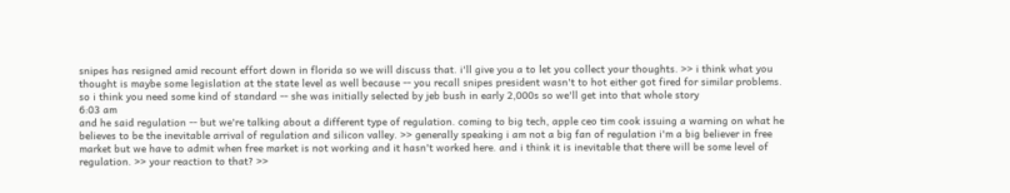snipes has resigned amid recount effort down in florida so we will discuss that. i'll give you a to let you collect your thoughts. >> i think what you thought is maybe some legislation at the state level as well because -- you recall snipes president wasn't to hot either got fired for similar problems. so i think you need some kind of standard -- she was initially selected by jeb bush in early 2,000s so we'll get into that whole story
6:03 am
and he said regulation -- but we're talking about a different type of regulation. coming to big tech, apple ceo tim cook issuing a warning on what he believes to be the inevitable arrival of regulation and silicon valley. >> generally speaking i am not a big fan of regulation i'm a big believer in free market but we have to admit when free market is not working and it hasn't worked here. and i think it is inevitable that there will be some level of regulation. >> your reaction to that? >>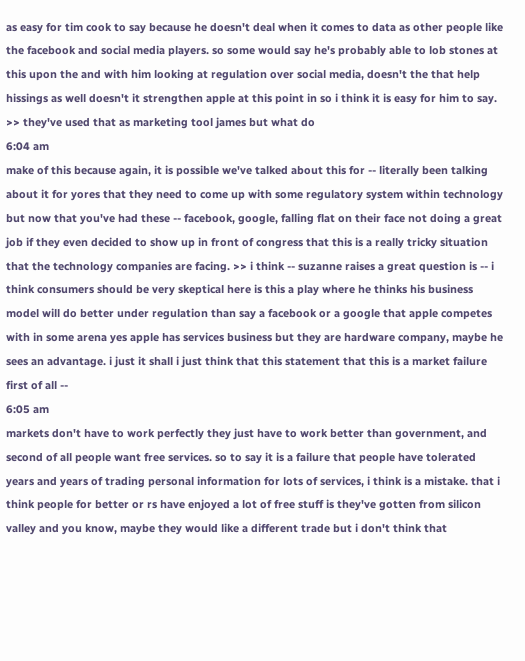as easy for tim cook to say because he doesn't deal when it comes to data as other people like the facebook and social media players. so some would say he's probably able to lob stones at this upon the and with him looking at regulation over social media, doesn't the that help hissings as well doesn't it strengthen apple at this point in so i think it is easy for him to say. >> they've used that as marketing tool james but what do
6:04 am
make of this because again, it is possible we've talked about this for -- literally been talking about it for yores that they need to come up with some regulatory system within technology but now that you've had these -- facebook, google, falling flat on their face not doing a great job if they even decided to show up in front of congress that this is a really tricky situation that the technology companies are facing. >> i think -- suzanne raises a great question is -- i think consumers should be very skeptical here is this a play where he thinks his business model will do better under regulation than say a facebook or a google that apple competes with in some arena yes apple has services business but they are hardware company, maybe he sees an advantage. i just it shall i just think that this statement that this is a market failure first of all --
6:05 am
markets don't have to work perfectly they just have to work better than government, and second of all people want free services. so to say it is a failure that people have tolerated years and years of trading personal information for lots of services, i think is a mistake. that i think people for better or rs have enjoyed a lot of free stuff is they've gotten from silicon valley and you know, maybe they would like a different trade but i don't think that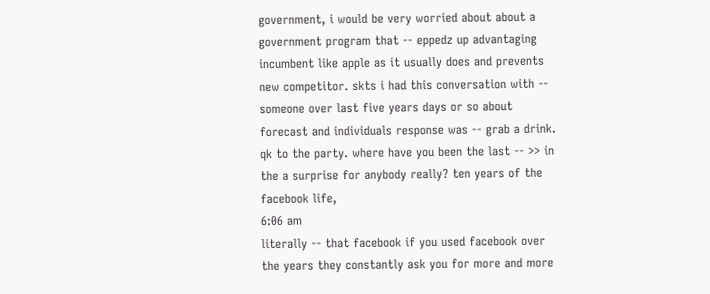government, i would be very worried about about a government program that -- eppedz up advantaging incumbent like apple as it usually does and prevents new competitor. skts i had this conversation with -- someone over last five years days or so about forecast and individuals response was -- grab a drink. qk to the party. where have you been the last -- >> in the a surprise for anybody really? ten years of the facebook life,
6:06 am
literally -- that facebook if you used facebook over the years they constantly ask you for more and more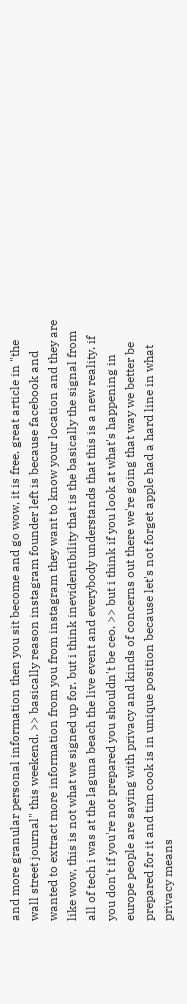and more granular personal information then you sit become and go wow, it is free. great article in "the wall street journal" this weekend. >> basically reason instagram founder left is because facebook and wanted to extract more information from you from instagram they want to know your location and they are like wow, this is not what we signed up for. but i think inevidentibility that is the basically the signal from all of tech i was at the laguna beach the live event and everybody understands that this is a new reality. if you don't if you're not prepared you shouldn't be ceo. >> but i think if you look at what's happening in europe people are saying with privacy and kinds of concerns out there we're going that way we better be prepared for it and tim cook is in unique position because let's not forget apple had a hard line in what privacy means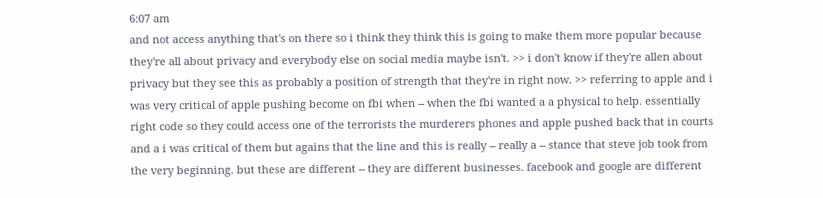6:07 am
and not access anything that's on there so i think they think this is going to make them more popular because they're all about privacy and everybody else on social media maybe isn't. >> i don't know if they're allen about privacy but they see this as probably a position of strength that they're in right now. >> referring to apple and i was very critical of apple pushing become on fbi when -- when the fbi wanted a a physical to help. essentially right code so they could access one of the terrorists the murderers phones and apple pushed back that in courts and a i was critical of them but agains that the line and this is really -- really a -- stance that steve job took from the very beginning. but these are different -- they are different businesses. facebook and google are different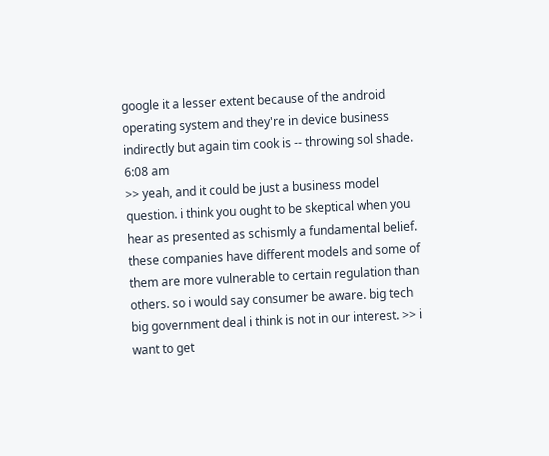google it a lesser extent because of the android operating system and they're in device business indirectly but again tim cook is -- throwing sol shade.
6:08 am
>> yeah, and it could be just a business model question. i think you ought to be skeptical when you hear as presented as schismly a fundamental belief. these companies have different models and some of them are more vulnerable to certain regulation than others. so i would say consumer be aware. big tech big government deal i think is not in our interest. >> i want to get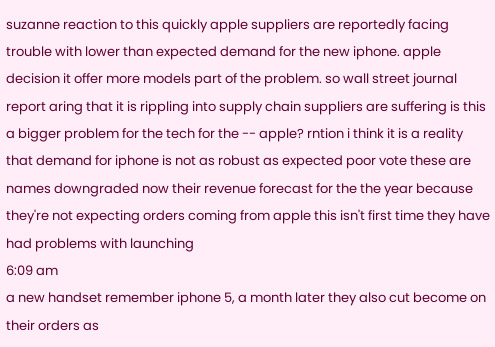suzanne reaction to this quickly apple suppliers are reportedly facing trouble with lower than expected demand for the new iphone. apple decision it offer more models part of the problem. so wall street journal report aring that it is rippling into supply chain suppliers are suffering is this a bigger problem for the tech for the -- apple? rntion i think it is a reality that demand for iphone is not as robust as expected poor vote these are names downgraded now their revenue forecast for the the year because they're not expecting orders coming from apple this isn't first time they have had problems with launching
6:09 am
a new handset remember iphone 5, a month later they also cut become on their orders as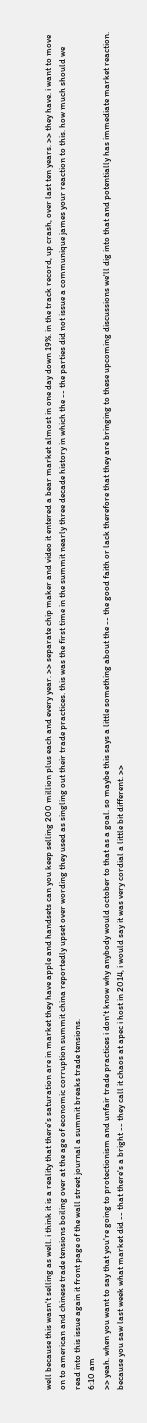well because this wasn't selling as well. i think it is a reality that there's saturation are in market they have apple and handsets can you keep selling 200 million plus each and every year. >> separate chip maker and video it entered a bear market almost in one day down 19%. in the track record, up crash, over last ten years. >> they have. i want to move on to american and chinese trade tensions boiling over at the age of economic corruption summit china reportedly upset over wording they used as singling out their trade practices. this was the first time in the summit nearly three decade history in which the -- the parties did not issue a communique james your reaction to this. how much should we read into this issue again it front page of the wall street journal a summit breaks trade tensions.
6:10 am
>> yeah. when you want to say that you're going to protectionism and unfair trade practices i don't know why anybody would october to that as a goal. so maybe this says a little something about the -- the good faith or lack therefore that they are bringing to these upcoming discussions we'll dig into that and potentially has immediate market reaction. because you saw last week what market did -- that there's a bright -- they call it chaos at apec i host in 2014, i would say it was very cordial a little bit different. >>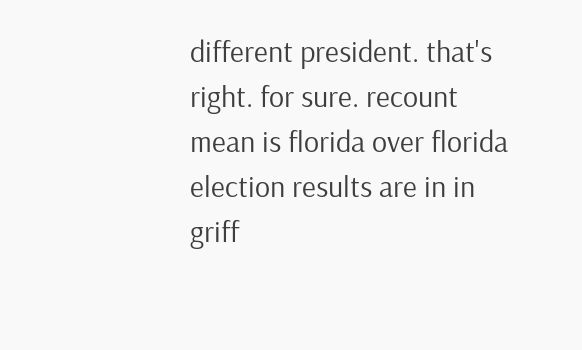different president. that's right. for sure. recount mean is florida over florida election results are in in griff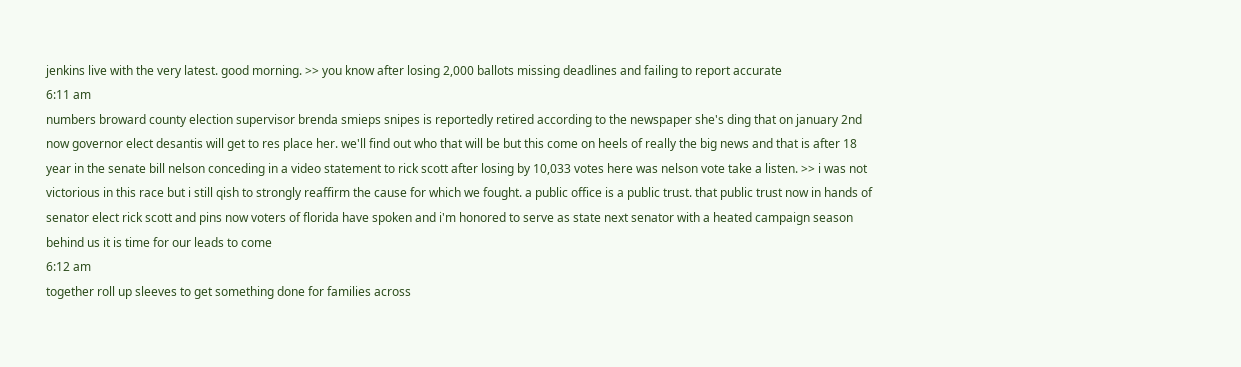jenkins live with the very latest. good morning. >> you know after losing 2,000 ballots missing deadlines and failing to report accurate
6:11 am
numbers broward county election supervisor brenda smieps snipes is reportedly retired according to the newspaper she's ding that on january 2nd now governor elect desantis will get to res place her. we'll find out who that will be but this come on heels of really the big news and that is after 18 year in the senate bill nelson conceding in a video statement to rick scott after losing by 10,033 votes here was nelson vote take a listen. >> i was not victorious in this race but i still qish to strongly reaffirm the cause for which we fought. a public office is a public trust. that public trust now in hands of senator elect rick scott and pins now voters of florida have spoken and i'm honored to serve as state next senator with a heated campaign season behind us it is time for our leads to come
6:12 am
together roll up sleeves to get something done for families across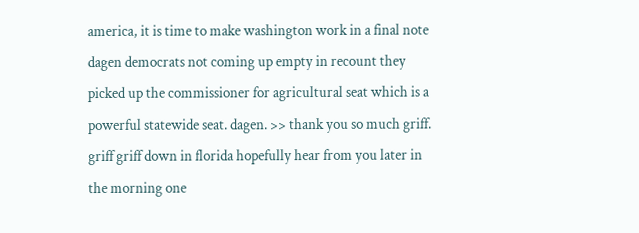america, it is time to make washington work in a final note dagen democrats not coming up empty in recount they picked up the commissioner for agricultural seat which is a powerful statewide seat. dagen. >> thank you so much griff. griff griff down in florida hopefully hear from you later in the morning one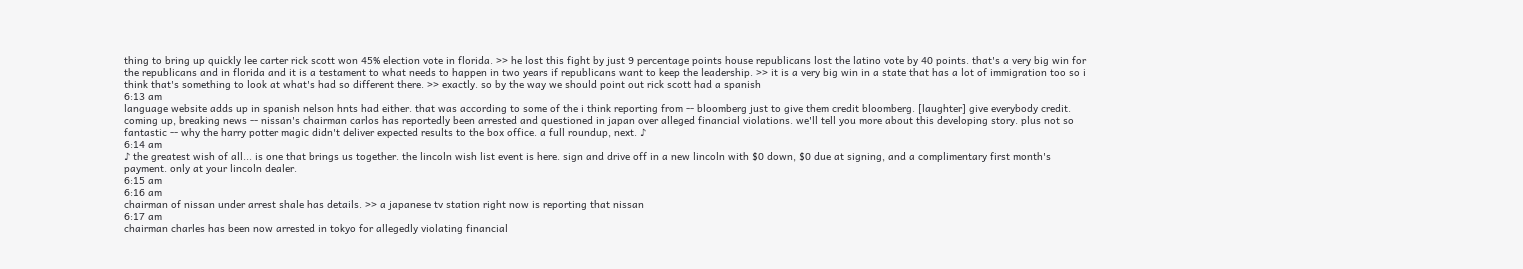thing to bring up quickly lee carter rick scott won 45% election vote in florida. >> he lost this fight by just 9 percentage points house republicans lost the latino vote by 40 points. that's a very big win for the republicans and in florida and it is a testament to what needs to happen in two years if republicans want to keep the leadership. >> it is a very big win in a state that has a lot of immigration too so i think that's something to look at what's had so different there. >> exactly. so by the way we should point out rick scott had a spanish
6:13 am
language website adds up in spanish nelson hnts had either. that was according to some of the i think reporting from -- bloomberg just to give them credit bloomberg. [laughter] give everybody credit. coming up, breaking news -- nissan's chairman carlos has reportedly been arrested and questioned in japan over alleged financial violations. we'll tell you more about this developing story. plus not so fantastic -- why the harry potter magic didn't deliver expected results to the box office. a full roundup, next. ♪
6:14 am
♪ the greatest wish of all... is one that brings us together. the lincoln wish list event is here. sign and drive off in a new lincoln with $0 down, $0 due at signing, and a complimentary first month's payment. only at your lincoln dealer.
6:15 am
6:16 am
chairman of nissan under arrest shale has details. >> a japanese tv station right now is reporting that nissan
6:17 am
chairman charles has been now arrested in tokyo for allegedly violating financial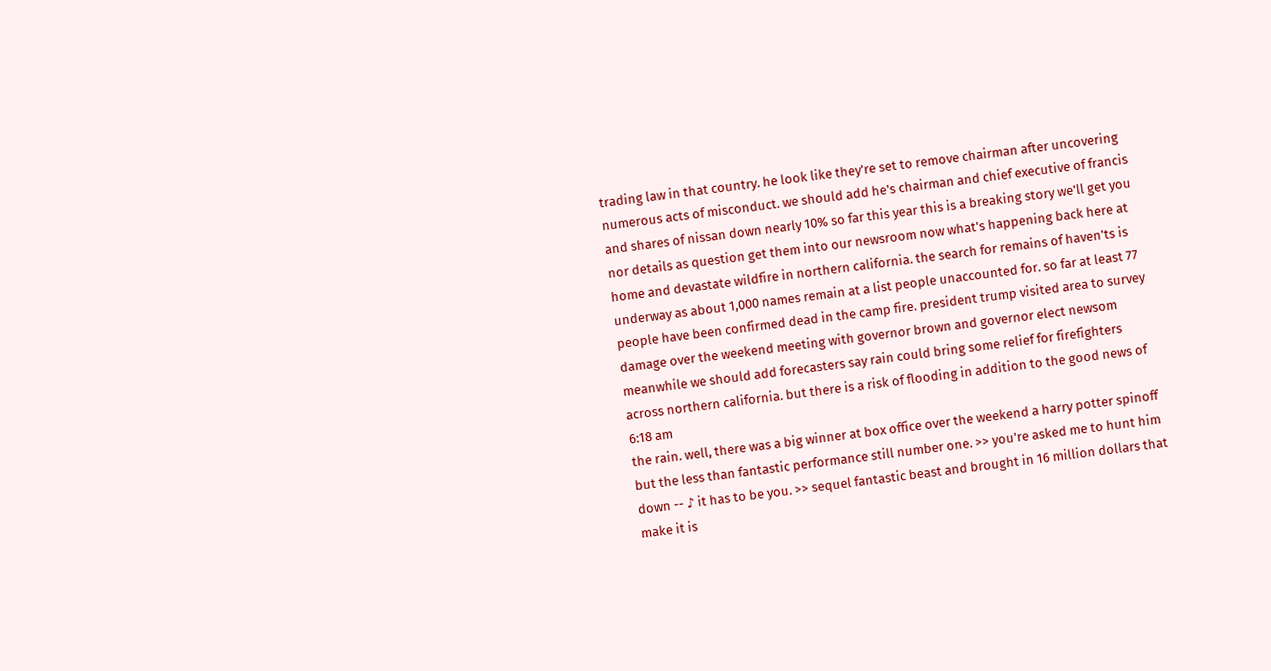trading law in that country. he look like they're set to remove chairman after uncovering numerous acts of misconduct. we should add he's chairman and chief executive of francis and shares of nissan down nearly 10% so far this year this is a breaking story we'll get you nor details as question get them into our newsroom now what's happening back here at home and devastate wildfire in northern california. the search for remains of haven'ts is underway as about 1,000 names remain at a list people unaccounted for. so far at least 77 people have been confirmed dead in the camp fire. president trump visited area to survey damage over the weekend meeting with governor brown and governor elect newsom meanwhile we should add forecasters say rain could bring some relief for firefighters across northern california. but there is a risk of flooding in addition to the good news of
6:18 am
the rain. well, there was a big winner at box office over the weekend a harry potter spinoff but the less than fantastic performance still number one. >> you're asked me to hunt him down -- ♪ it has to be you. >> sequel fantastic beast and brought in 16 million dollars that make it is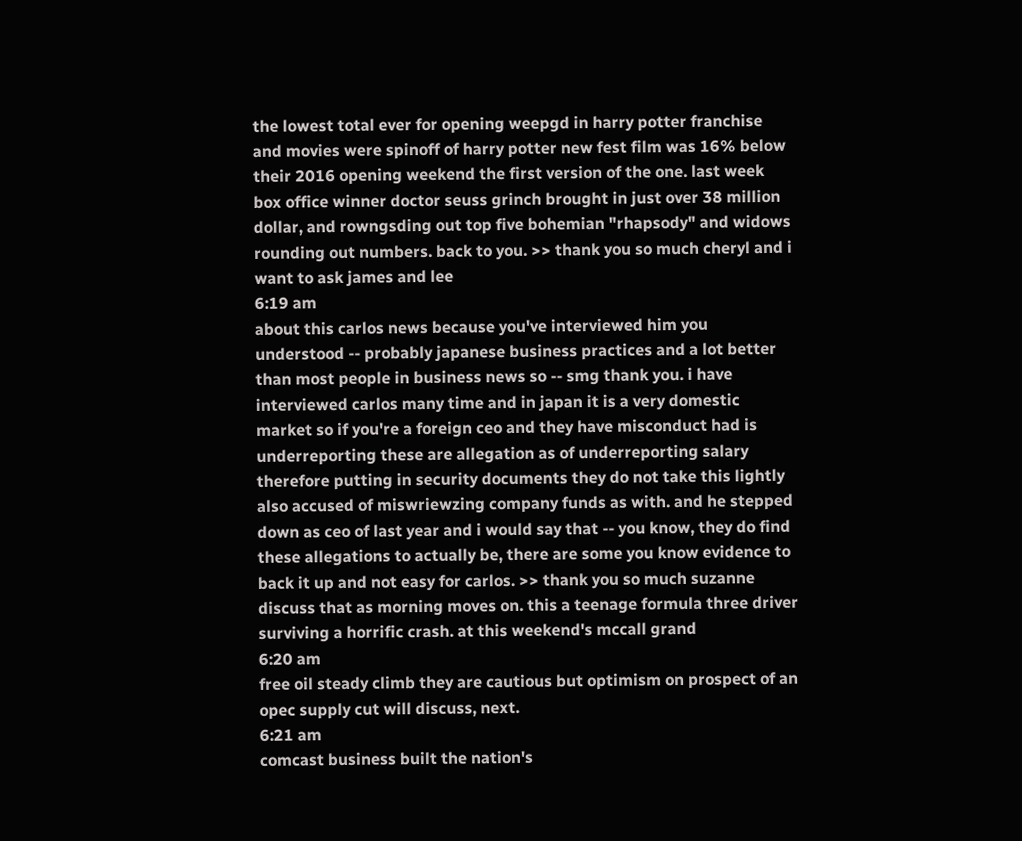the lowest total ever for opening weepgd in harry potter franchise and movies were spinoff of harry potter new fest film was 16% below their 2016 opening weekend the first version of the one. last week box office winner doctor seuss grinch brought in just over 38 million dollar, and rowngsding out top five bohemian "rhapsody" and widows rounding out numbers. back to you. >> thank you so much cheryl and i want to ask james and lee
6:19 am
about this carlos news because you've interviewed him you understood -- probably japanese business practices and a lot better than most people in business news so -- smg thank you. i have interviewed carlos many time and in japan it is a very domestic market so if you're a foreign ceo and they have misconduct had is underreporting these are allegation as of underreporting salary therefore putting in security documents they do not take this lightly also accused of miswriewzing company funds as with. and he stepped down as ceo of last year and i would say that -- you know, they do find these allegations to actually be, there are some you know evidence to back it up and not easy for carlos. >> thank you so much suzanne discuss that as morning moves on. this a teenage formula three driver surviving a horrific crash. at this weekend's mccall grand
6:20 am
free oil steady climb they are cautious but optimism on prospect of an opec supply cut will discuss, next.
6:21 am
comcast business built the nation's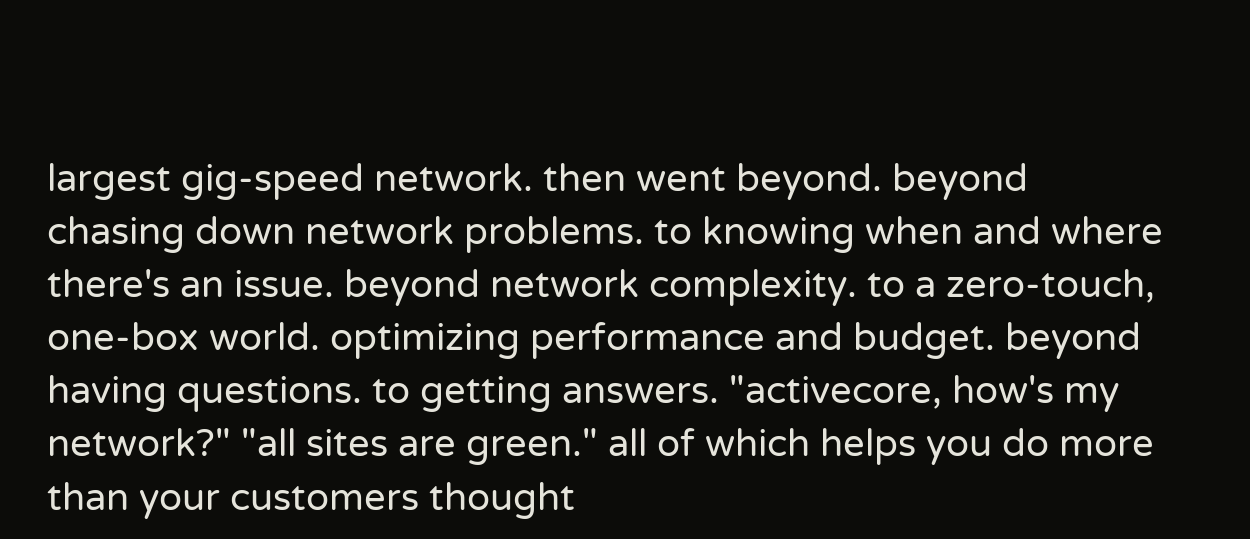largest gig-speed network. then went beyond. beyond chasing down network problems. to knowing when and where there's an issue. beyond network complexity. to a zero-touch, one-box world. optimizing performance and budget. beyond having questions. to getting answers. "activecore, how's my network?" "all sites are green." all of which helps you do more than your customers thought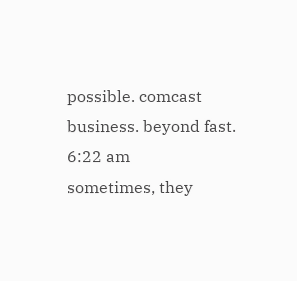possible. comcast business. beyond fast.
6:22 am
sometimes, they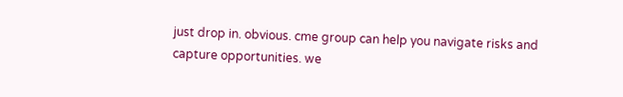just drop in. obvious. cme group can help you navigate risks and capture opportunities. we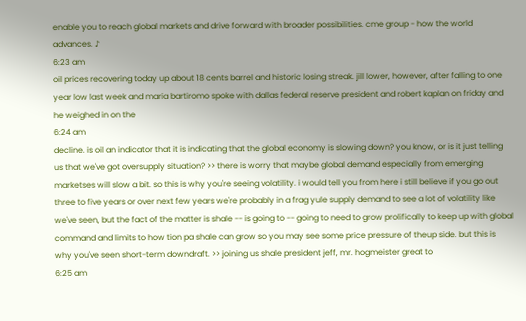enable you to reach global markets and drive forward with broader possibilities. cme group - how the world advances. ♪
6:23 am
oil prices recovering today up about 18 cents barrel and historic losing streak. jill lower, however, after falling to one year low last week and maria bartiromo spoke with dallas federal reserve president and robert kaplan on friday and he weighed in on the
6:24 am
decline. is oil an indicator that it is indicating that the global economy is slowing down? you know, or is it just telling us that we've got oversupply situation? >> there is worry that maybe global demand especially from emerging marketses will slow a bit. so this is why you're seeing volatility. i would tell you from here i still believe if you go out three to five years or over next few years we're probably in a frag yule supply demand to see a lot of volatility like we've seen, but the fact of the matter is shale -- is going to -- going to need to grow prolifically to keep up with global command and limits to how tion pa shale can grow so you may see some price pressure of theup side. but this is why you've seen short-term downdraft. >> joining us shale president jeff, mr. hogmeister great to
6:25 am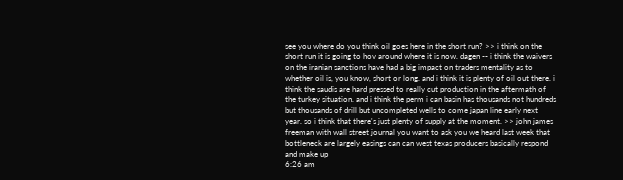see you where do you think oil goes here in the short run? >> i think on the short run it is going to hov around where it is now. dagen -- i think the waivers on the iranian sanctions have had a big impact on traders mentality as to whether oil is, you know, short or long. and i think it is plenty of oil out there. i think the saudis are hard pressed to really cut production in the aftermath of the turkey situation. and i think the perm i can basin has thousands not hundreds but thousands of drill but uncompleted wells to come japan line early next year. so i think that there's just plenty of supply at the moment. >> john james freeman with wall street journal you want to ask you we heard last week that bottleneck are largely easings can can west texas producers basically respond and make up
6:26 am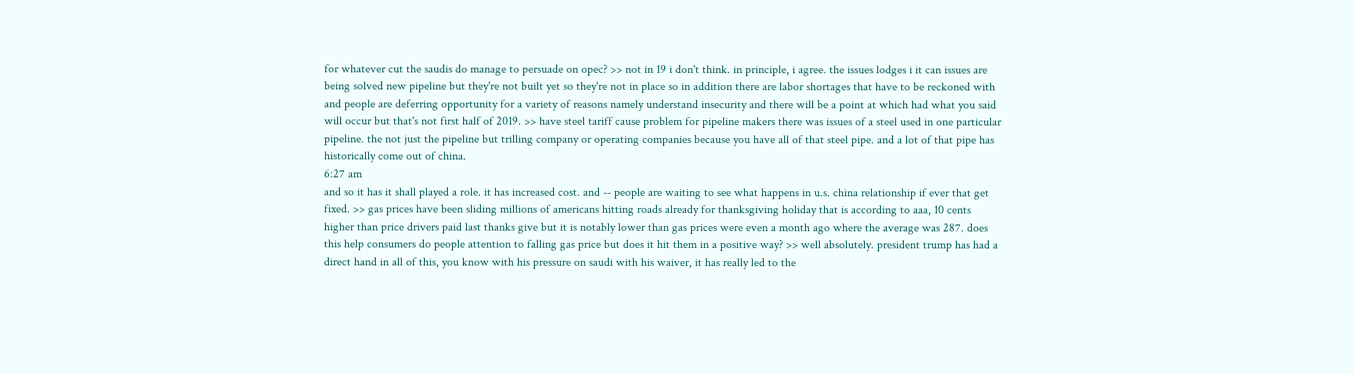for whatever cut the saudis do manage to persuade on opec? >> not in 19 i don't think. in principle, i agree. the issues lodges i it can issues are being solved new pipeline but they're not built yet so they're not in place so in addition there are labor shortages that have to be reckoned with and people are deferring opportunity for a variety of reasons namely understand insecurity and there will be a point at which had what you said will occur but that's not first half of 2019. >> have steel tariff cause problem for pipeline makers there was issues of a steel used in one particular pipeline. the not just the pipeline but trilling company or operating companies because you have all of that steel pipe. and a lot of that pipe has historically come out of china.
6:27 am
and so it has it shall played a role. it has increased cost. and -- people are waiting to see what happens in u.s. china relationship if ever that get fixed. >> gas prices have been sliding millions of americans hitting roads already for thanksgiving holiday that is according to aaa, 10 cents higher than price drivers paid last thanks give but it is notably lower than gas prices were even a month ago where the average was 287. does this help consumers do people attention to falling gas price but does it hit them in a positive way? >> well absolutely. president trump has had a direct hand in all of this, you know with his pressure on saudi with his waiver, it has really led to the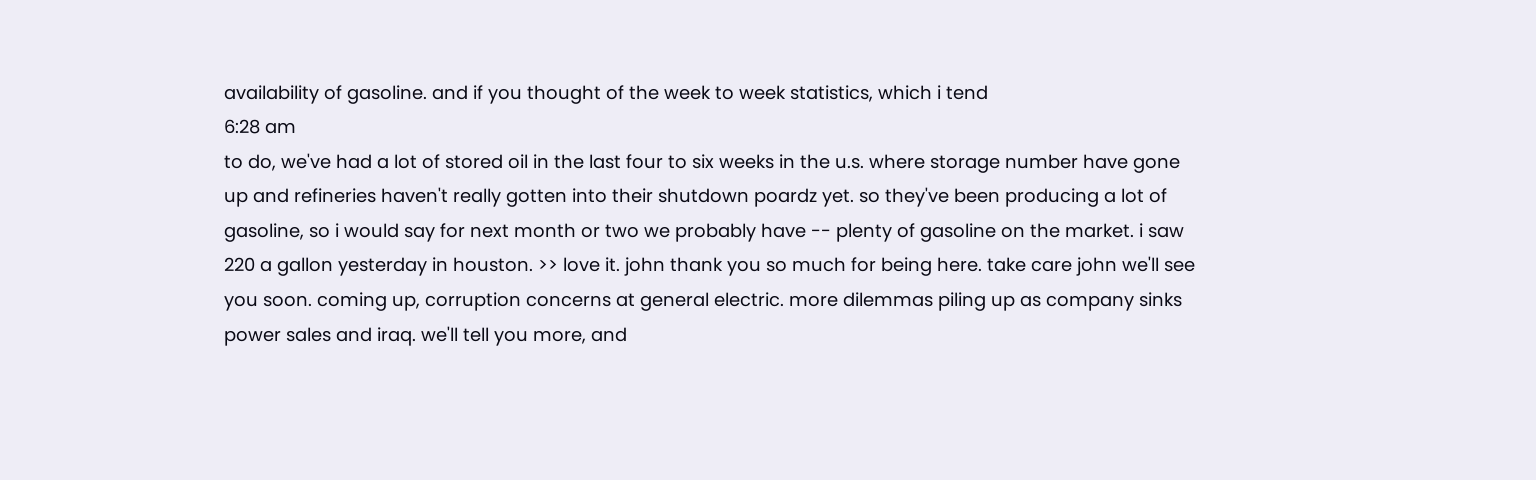availability of gasoline. and if you thought of the week to week statistics, which i tend
6:28 am
to do, we've had a lot of stored oil in the last four to six weeks in the u.s. where storage number have gone up and refineries haven't really gotten into their shutdown poardz yet. so they've been producing a lot of gasoline, so i would say for next month or two we probably have -- plenty of gasoline on the market. i saw 220 a gallon yesterday in houston. >> love it. john thank you so much for being here. take care john we'll see you soon. coming up, corruption concerns at general electric. more dilemmas piling up as company sinks power sales and iraq. we'll tell you more, and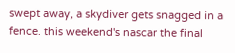swept away, a skydiver gets snagged in a fence. this weekend's nascar the final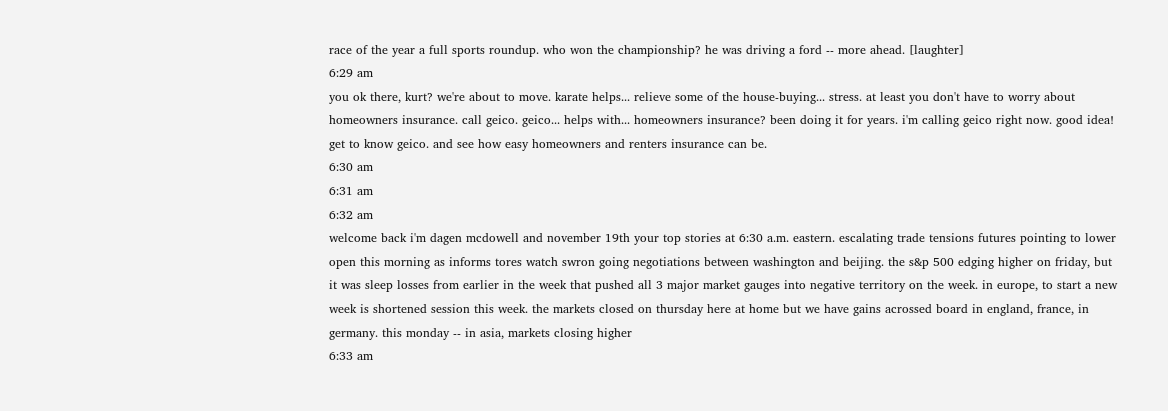race of the year a full sports roundup. who won the championship? he was driving a ford -- more ahead. [laughter]
6:29 am
you ok there, kurt? we're about to move. karate helps... relieve some of the house-buying... stress. at least you don't have to worry about homeowners insurance. call geico. geico... helps with... homeowners insurance? been doing it for years. i'm calling geico right now. good idea! get to know geico. and see how easy homeowners and renters insurance can be.
6:30 am
6:31 am
6:32 am
welcome back i'm dagen mcdowell and november 19th your top stories at 6:30 a.m. eastern. escalating trade tensions futures pointing to lower open this morning as informs tores watch swron going negotiations between washington and beijing. the s&p 500 edging higher on friday, but it was sleep losses from earlier in the week that pushed all 3 major market gauges into negative territory on the week. in europe, to start a new week is shortened session this week. the markets closed on thursday here at home but we have gains acrossed board in england, france, in germany. this monday -- in asia, markets closing higher
6:33 am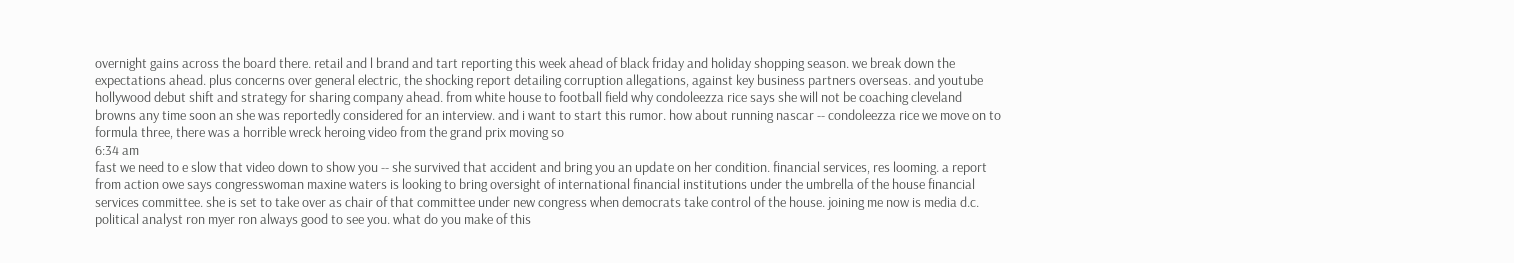overnight gains across the board there. retail and l brand and tart reporting this week ahead of black friday and holiday shopping season. we break down the expectations ahead. plus concerns over general electric, the shocking report detailing corruption allegations, against key business partners overseas. and youtube hollywood debut shift and strategy for sharing company ahead. from white house to football field why condoleezza rice says she will not be coaching cleveland browns any time soon an she was reportedly considered for an interview. and i want to start this rumor. how about running nascar -- condoleezza rice we move on to formula three, there was a horrible wreck heroing video from the grand prix moving so
6:34 am
fast we need to e slow that video down to show you -- she survived that accident and bring you an update on her condition. financial services, res looming. a report from action owe says congresswoman maxine waters is looking to bring oversight of international financial institutions under the umbrella of the house financial services committee. she is set to take over as chair of that committee under new congress when democrats take control of the house. joining me now is media d.c. political analyst ron myer ron always good to see you. what do you make of this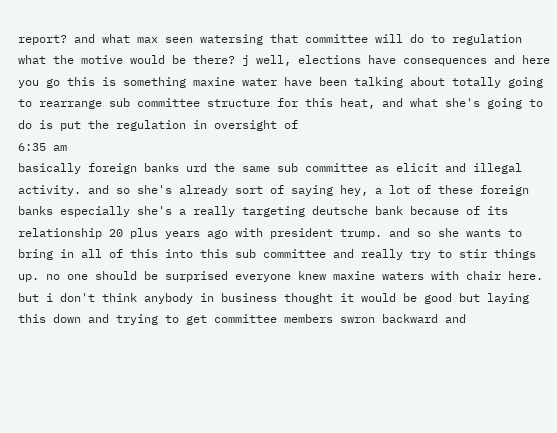report? and what max seen watersing that committee will do to regulation what the motive would be there? j well, elections have consequences and here you go this is something maxine water have been talking about totally going to rearrange sub committee structure for this heat, and what she's going to do is put the regulation in oversight of
6:35 am
basically foreign banks urd the same sub committee as elicit and illegal activity. and so she's already sort of saying hey, a lot of these foreign banks especially she's a really targeting deutsche bank because of its relationship 20 plus years ago with president trump. and so she wants to bring in all of this into this sub committee and really try to stir things up. no one should be surprised everyone knew maxine waters with chair here. but i don't think anybody in business thought it would be good but laying this down and trying to get committee members swron backward and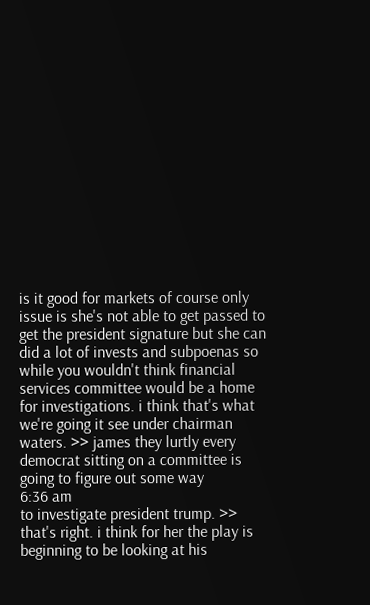is it good for markets of course only issue is she's not able to get passed to get the president signature but she can did a lot of invests and subpoenas so while you wouldn't think financial services committee would be a home for investigations. i think that's what we're going it see under chairman waters. >> james they lurtly every democrat sitting on a committee is going to figure out some way
6:36 am
to investigate president trump. >> that's right. i think for her the play is beginning to be looking at his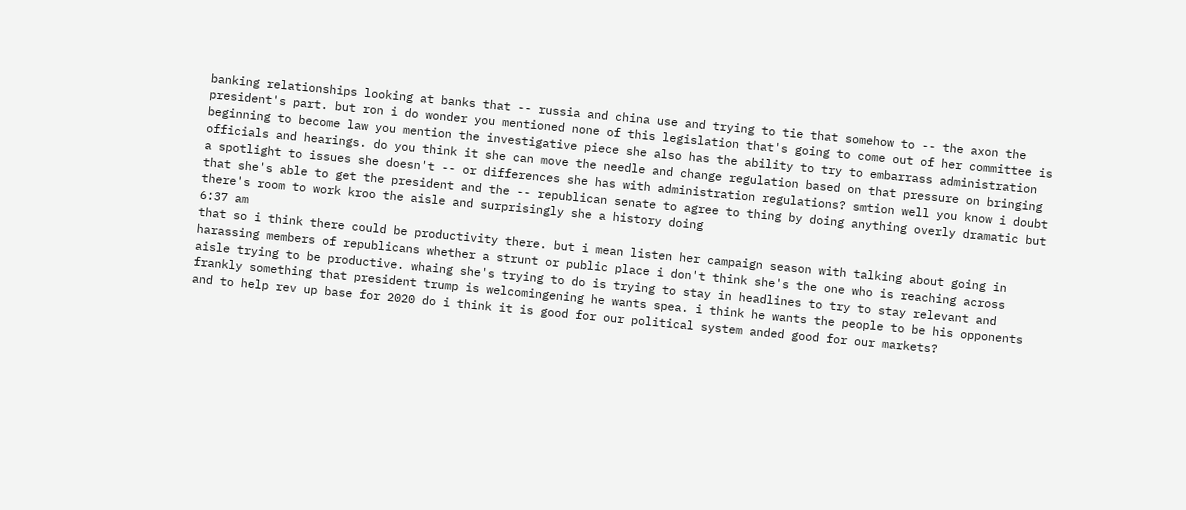banking relationships looking at banks that -- russia and china use and trying to tie that somehow to -- the axon the president's part. but ron i do wonder you mentioned none of this legislation that's going to come out of her committee is beginning to become law you mention the investigative piece she also has the ability to try to embarrass administration officials and hearings. do you think it she can move the needle and change regulation based on that pressure on bringing a spotlight to issues she doesn't -- or differences she has with administration regulations? smtion well you know i doubt that she's able to get the president and the -- republican senate to agree to thing by doing anything overly dramatic but there's room to work kroo the aisle and surprisingly she a history doing
6:37 am
that so i think there could be productivity there. but i mean listen her campaign season with talking about going in harassing members of republicans whether a strunt or public place i don't think she's the one who is reaching across aisle trying to be productive. whaing she's trying to do is trying to stay in headlines to try to stay relevant and frankly something that president trump is welcomingening he wants spea. i think he wants the people to be his opponents and to help rev up base for 2020 do i think it is good for our political system anded good for our markets?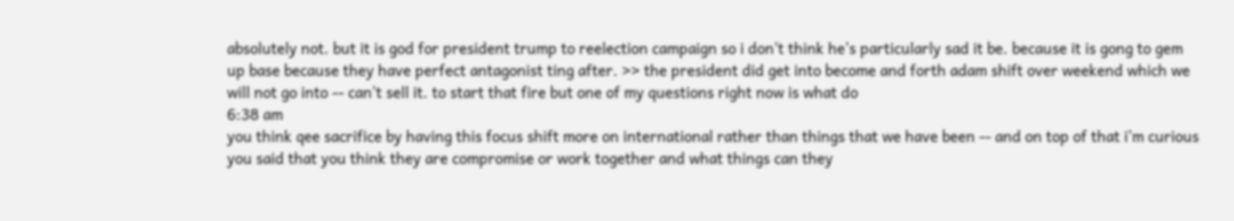absolutely not. but it is god for president trump to reelection campaign so i don't think he's particularly sad it be. because it is gong to gem up base because they have perfect antagonist ting after. >> the president did get into become and forth adam shift over weekend which we will not go into -- can't sell it. to start that fire but one of my questions right now is what do
6:38 am
you think qee sacrifice by having this focus shift more on international rather than things that we have been -- and on top of that i'm curious you said that you think they are compromise or work together and what things can they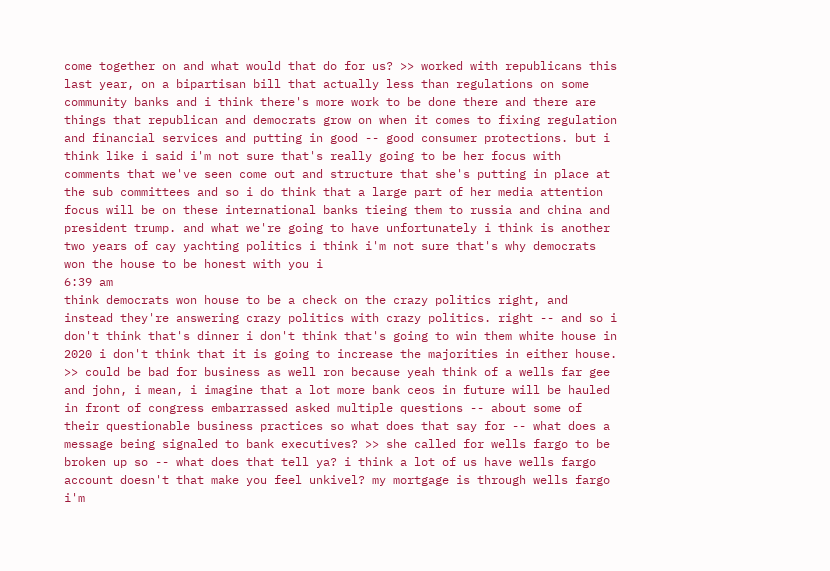come together on and what would that do for us? >> worked with republicans this last year, on a bipartisan bill that actually less than regulations on some community banks and i think there's more work to be done there and there are things that republican and democrats grow on when it comes to fixing regulation and financial services and putting in good -- good consumer protections. but i think like i said i'm not sure that's really going to be her focus with comments that we've seen come out and structure that she's putting in place at the sub committees and so i do think that a large part of her media attention focus will be on these international banks tieing them to russia and china and president trump. and what we're going to have unfortunately i think is another two years of cay yachting politics i think i'm not sure that's why democrats won the house to be honest with you i
6:39 am
think democrats won house to be a check on the crazy politics right, and instead they're answering crazy politics with crazy politics. right -- and so i don't think that's dinner i don't think that's going to win them white house in 2020 i don't think that it is going to increase the majorities in either house. >> could be bad for business as well ron because yeah think of a wells far gee and john, i mean, i imagine that a lot more bank ceos in future will be hauled in front of congress embarrassed asked multiple questions -- about some of their questionable business practices so what does that say for -- what does a message being signaled to bank executives? >> she called for wells fargo to be broken up so -- what does that tell ya? i think a lot of us have wells fargo account doesn't that make you feel unkivel? my mortgage is through wells fargo i'm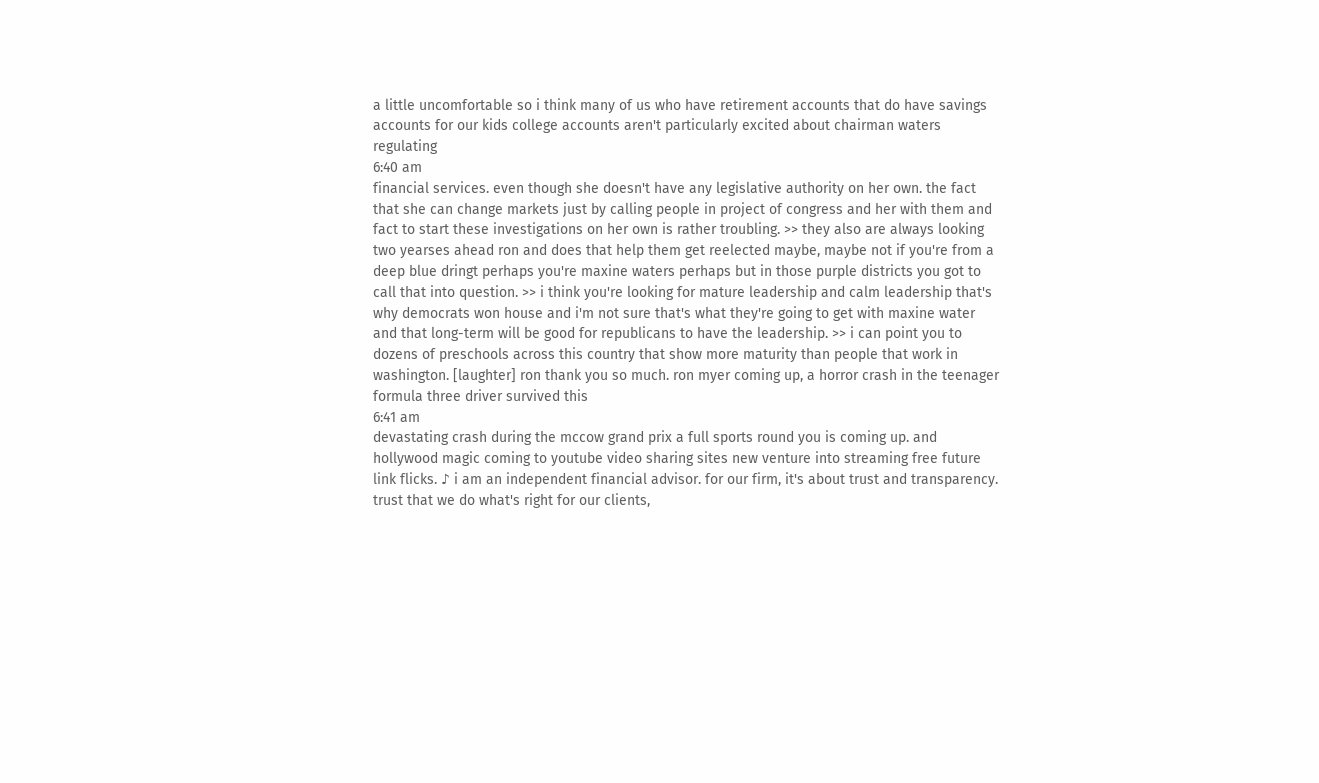a little uncomfortable so i think many of us who have retirement accounts that do have savings accounts for our kids college accounts aren't particularly excited about chairman waters regulating
6:40 am
financial services. even though she doesn't have any legislative authority on her own. the fact that she can change markets just by calling people in project of congress and her with them and fact to start these investigations on her own is rather troubling. >> they also are always looking two yearses ahead ron and does that help them get reelected maybe, maybe not if you're from a deep blue dringt perhaps you're maxine waters perhaps but in those purple districts you got to call that into question. >> i think you're looking for mature leadership and calm leadership that's why democrats won house and i'm not sure that's what they're going to get with maxine water and that long-term will be good for republicans to have the leadership. >> i can point you to dozens of preschools across this country that show more maturity than people that work in washington. [laughter] ron thank you so much. ron myer coming up, a horror crash in the teenager formula three driver survived this
6:41 am
devastating crash during the mccow grand prix a full sports round you is coming up. and hollywood magic coming to youtube video sharing sites new venture into streaming free future link flicks. ♪ i am an independent financial advisor. for our firm, it's about trust and transparency. trust that we do what's right for our clients,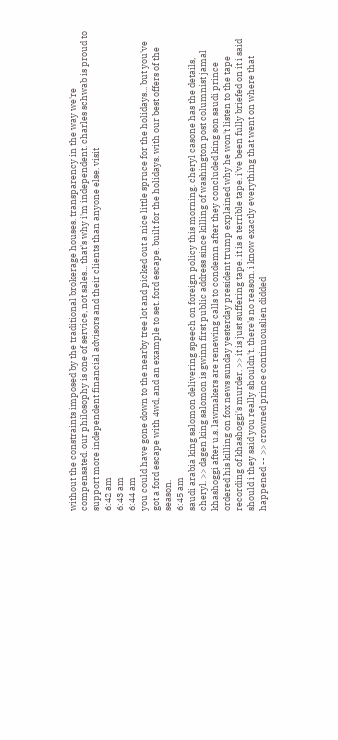without the constraints imposed by the traditional brokerage houses. transparency in the way we're compensated. our philosophy is one of service, not sales... that's why i'm independent. charles schwab is proud to support more independent financial advisors and their clients than anyone else. visit
6:42 am
6:43 am
6:44 am
you could have gone down to the nearby tree lot and picked out a nice little spruce for the holidays... but you've got a ford escape with 4wd, and an example to set. ford escape. built for the holidays. with our best offers of the season.
6:45 am
saudi arabia king salomon delivering speech on foreign policy this morning. cheryl casone has the details, cheryl. >> dagen king salomon is gwinn first public address since killing of washington post columnist jamal khashoggi after u.s. lawmakers are renewing calls to condemn after they concluded king son saudi prince ordered his killing on fox news sunday yesterday president trump explained why he won't listen to the tape recording of khashoggi's murder. >> it is just suffering tape. it is a terrible tape. i've been fully briefed on it i said should i they said you really shouldn't. there's no reason. i know exactly everything that went on where that happened -- >> crowned prince continuouslien didded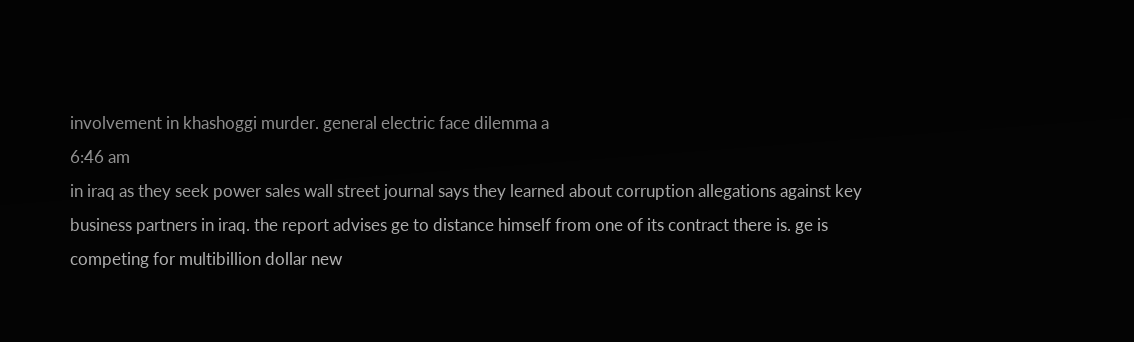involvement in khashoggi murder. general electric face dilemma a
6:46 am
in iraq as they seek power sales wall street journal says they learned about corruption allegations against key business partners in iraq. the report advises ge to distance himself from one of its contract there is. ge is competing for multibillion dollar new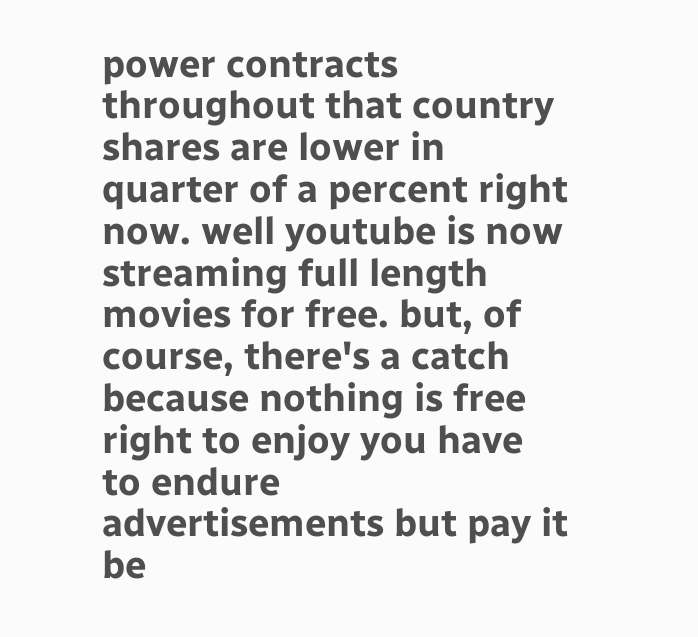power contracts throughout that country shares are lower in quarter of a percent right now. well youtube is now streaming full length movies for free. but, of course, there's a catch because nothing is free right to enjoy you have to endure advertisements but pay it be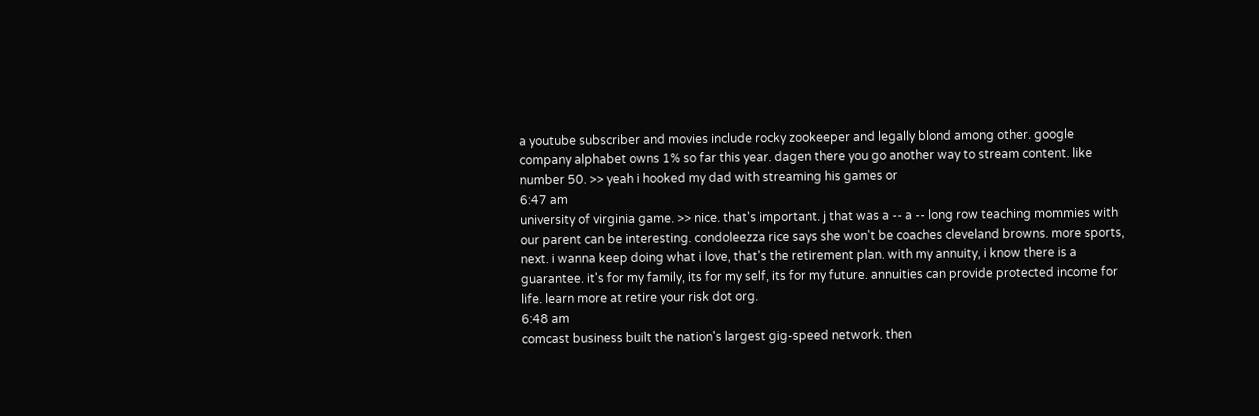a youtube subscriber and movies include rocky zookeeper and legally blond among other. google company alphabet owns 1% so far this year. dagen there you go another way to stream content. like number 50. >> yeah i hooked my dad with streaming his games or
6:47 am
university of virginia game. >> nice. that's important. j that was a -- a -- long row teaching mommies with our parent can be interesting. condoleezza rice says she won't be coaches cleveland browns. more sports, next. i wanna keep doing what i love, that's the retirement plan. with my annuity, i know there is a guarantee. it's for my family, its for my self, its for my future. annuities can provide protected income for life. learn more at retire your risk dot org.
6:48 am
comcast business built the nation's largest gig-speed network. then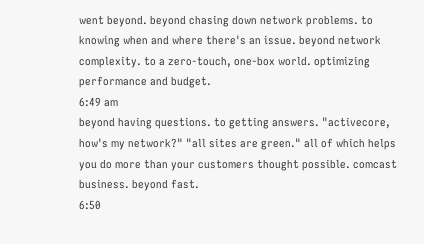went beyond. beyond chasing down network problems. to knowing when and where there's an issue. beyond network complexity. to a zero-touch, one-box world. optimizing performance and budget.
6:49 am
beyond having questions. to getting answers. "activecore, how's my network?" "all sites are green." all of which helps you do more than your customers thought possible. comcast business. beyond fast.
6:50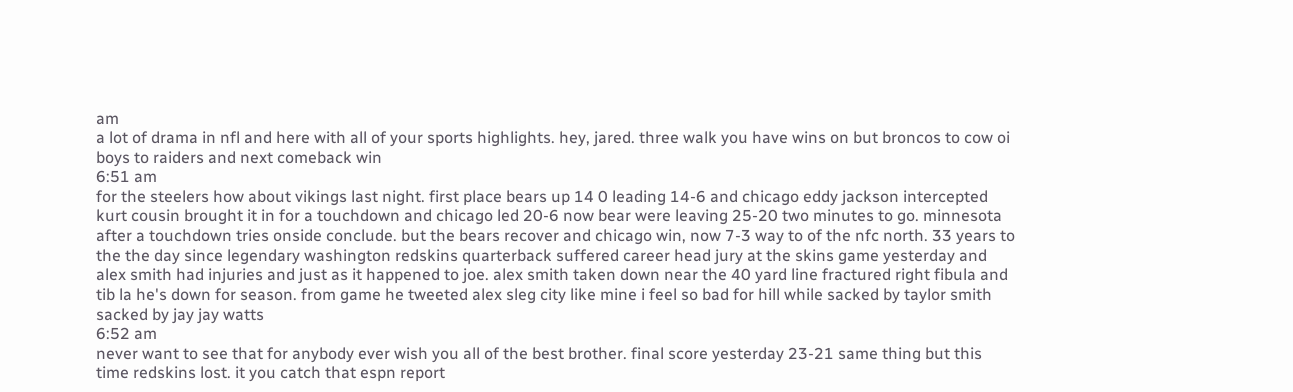am
a lot of drama in nfl and here with all of your sports highlights. hey, jared. three walk you have wins on but broncos to cow oi boys to raiders and next comeback win
6:51 am
for the steelers how about vikings last night. first place bears up 14 0 leading 14-6 and chicago eddy jackson intercepted kurt cousin brought it in for a touchdown and chicago led 20-6 now bear were leaving 25-20 two minutes to go. minnesota after a touchdown tries onside conclude. but the bears recover and chicago win, now 7-3 way to of the nfc north. 33 years to the the day since legendary washington redskins quarterback suffered career head jury at the skins game yesterday and alex smith had injuries and just as it happened to joe. alex smith taken down near the 40 yard line fractured right fibula and tib la he's down for season. from game he tweeted alex sleg city like mine i feel so bad for hill while sacked by taylor smith sacked by jay jay watts
6:52 am
never want to see that for anybody ever wish you all of the best brother. final score yesterday 23-21 same thing but this time redskins lost. it you catch that espn report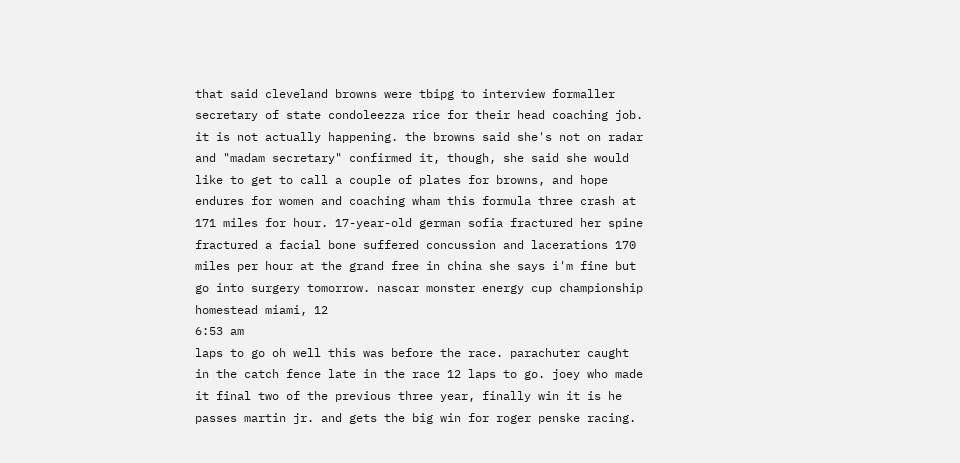that said cleveland browns were tbipg to interview formaller secretary of state condoleezza rice for their head coaching job. it is not actually happening. the browns said she's not on radar and "madam secretary" confirmed it, though, she said she would like to get to call a couple of plates for browns, and hope endures for women and coaching wham this formula three crash at 171 miles for hour. 17-year-old german sofia fractured her spine fractured a facial bone suffered concussion and lacerations 170 miles per hour at the grand free in china she says i'm fine but go into surgery tomorrow. nascar monster energy cup championship homestead miami, 12
6:53 am
laps to go oh well this was before the race. parachuter caught in the catch fence late in the race 12 laps to go. joey who made it final two of the previous three year, finally win it is he passes martin jr. and gets the big win for roger penske racing.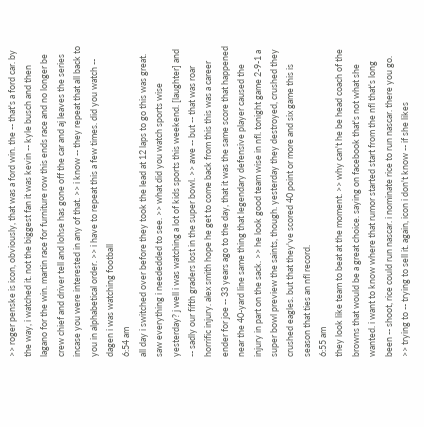>> roger penske is icon, obviously, that was a ford win. the -- that's a ford car. by the way, i watched it. not the biggest fan it was kevin -- kyle busch and then lagano for the win. martin race for furniture row this ends race and no longer be crew chief and driver tell and lohse has gone off the car and aj leaves the series incase you were interested in any of that. >> i know -- they repeat that all back to you in alphabetical order. >> i have to repeat this a few times. did you watch -- dagen i was watching football
6:54 am
all day i switched over before they took the lead at 12 laps to go this was great. saw everything i neededded to see. >> what did you watch sports wise yesterday? j well i was watching a lot of kids sports this weekend. [laughter] and -- sadly our fifth graders lost in the super bowl. >> awe -- but -- that was roar horrific injury. alex smith hope he get to come back from this this was a career ender for joe -- 33 years ago to the day, that it was the same score that happened near the 40-yard line same thing that legendary defensive player caused the injury in part on the sack. >> he look good team wise in nfl. tonight game 2-9-1 a super bowl preview the saints, though. yesterday they destroyed, crushed they crushed eagles. but that they've scored 40 point or more and six game this is season that ties an nfl record.
6:55 am
they look like team to beat at the moment. >> why can't he be head coach of the browns that would be a great choice. saying on facebook that's not what she wanted. i want to know where that rumor started start from the nfl that's long been -- shoot, rice could run nascar. i nominate rice to run nascar. there you go. >> trying to -- trying to sell it. again, icon i don't know -- if she likes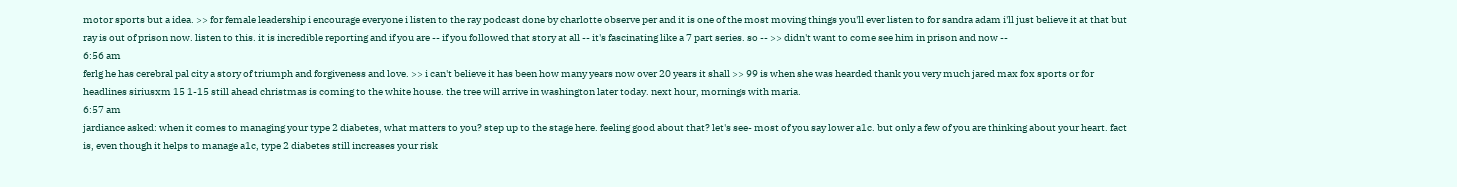motor sports but a idea. >> for female leadership i encourage everyone i listen to the ray podcast done by charlotte observe per and it is one of the most moving things you'll ever listen to for sandra adam i'll just believe it at that but ray is out of prison now. listen to this. it is incredible reporting and if you are -- if you followed that story at all -- it's fascinating like a 7 part series. so -- >> didn't want to come see him in prison and now --
6:56 am
ferlg he has cerebral pal city a story of triumph and forgiveness and love. >> i can't believe it has been how many years now over 20 years it shall >> 99 is when she was hearded thank you very much jared max fox sports or for headlines siriusxm 15 1-15 still ahead christmas is coming to the white house. the tree will arrive in washington later today. next hour, mornings with maria.
6:57 am
jardiance asked: when it comes to managing your type 2 diabetes, what matters to you? step up to the stage here. feeling good about that? let's see- most of you say lower a1c. but only a few of you are thinking about your heart. fact is, even though it helps to manage a1c, type 2 diabetes still increases your risk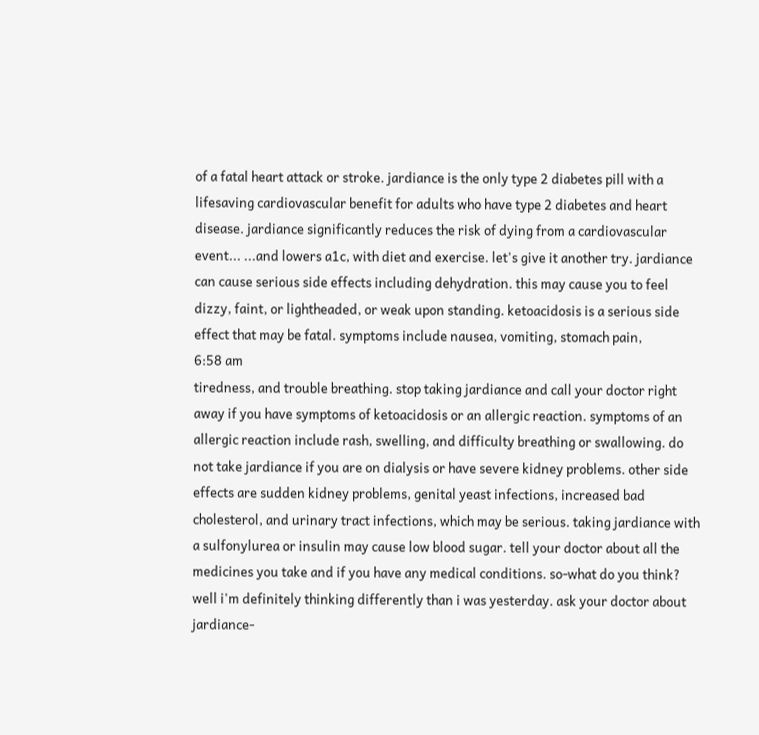of a fatal heart attack or stroke. jardiance is the only type 2 diabetes pill with a lifesaving cardiovascular benefit for adults who have type 2 diabetes and heart disease. jardiance significantly reduces the risk of dying from a cardiovascular event... ...and lowers a1c, with diet and exercise. let's give it another try. jardiance can cause serious side effects including dehydration. this may cause you to feel dizzy, faint, or lightheaded, or weak upon standing. ketoacidosis is a serious side effect that may be fatal. symptoms include nausea, vomiting, stomach pain,
6:58 am
tiredness, and trouble breathing. stop taking jardiance and call your doctor right away if you have symptoms of ketoacidosis or an allergic reaction. symptoms of an allergic reaction include rash, swelling, and difficulty breathing or swallowing. do not take jardiance if you are on dialysis or have severe kidney problems. other side effects are sudden kidney problems, genital yeast infections, increased bad cholesterol, and urinary tract infections, which may be serious. taking jardiance with a sulfonylurea or insulin may cause low blood sugar. tell your doctor about all the medicines you take and if you have any medical conditions. so-what do you think? well i'm definitely thinking differently than i was yesterday. ask your doctor about jardiance-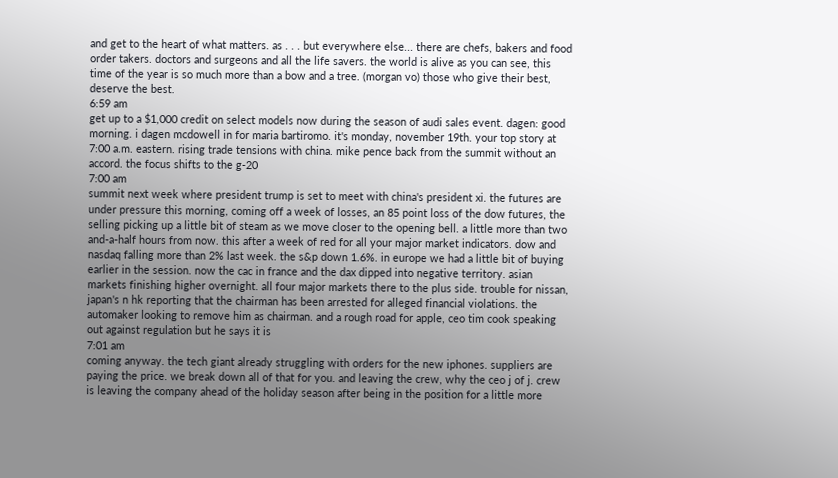and get to the heart of what matters. as . . . but everywhere else... there are chefs, bakers and food order takers. doctors and surgeons and all the life savers. the world is alive as you can see, this time of the year is so much more than a bow and a tree. (morgan vo) those who give their best, deserve the best.
6:59 am
get up to a $1,000 credit on select models now during the season of audi sales event. dagen: good morning. i dagen mcdowell in for maria bartiromo. it's monday, november 19th. your top story at 7:00 a.m. eastern. rising trade tensions with china. mike pence back from the summit without an accord. the focus shifts to the g-20
7:00 am
summit next week where president trump is set to meet with china's president xi. the futures are under pressure this morning, coming off a week of losses, an 85 point loss of the dow futures, the selling picking up a little bit of steam as we move closer to the opening bell. a little more than two and-a-half hours from now. this after a week of red for all your major market indicators. dow and nasdaq falling more than 2% last week. the s&p down 1.6%. in europe we had a little bit of buying earlier in the session. now the cac in france and the dax dipped into negative territory. asian markets finishing higher overnight. all four major markets there to the plus side. trouble for nissan, japan's n hk reporting that the chairman has been arrested for alleged financial violations. the automaker looking to remove him as chairman. and a rough road for apple, ceo tim cook speaking out against regulation but he says it is
7:01 am
coming anyway. the tech giant already struggling with orders for the new iphones. suppliers are paying the price. we break down all of that for you. and leaving the crew, why the ceo j of j. crew is leaving the company ahead of the holiday season after being in the position for a little more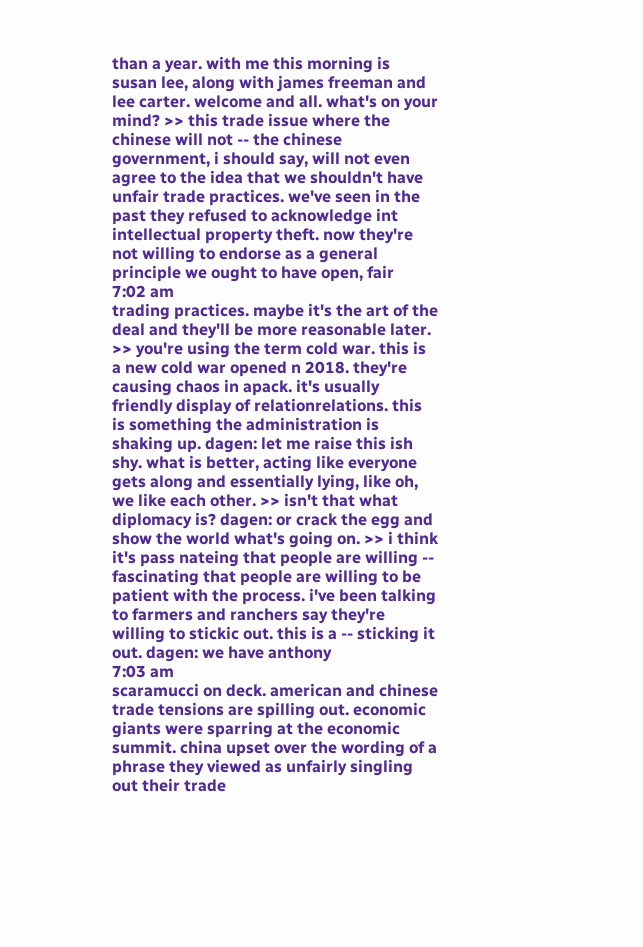than a year. with me this morning is susan lee, along with james freeman and lee carter. welcome and all. what's on your mind? >> this trade issue where the chinese will not -- the chinese government, i should say, will not even agree to the idea that we shouldn't have unfair trade practices. we've seen in the past they refused to acknowledge int intellectual property theft. now they're not willing to endorse as a general principle we ought to have open, fair
7:02 am
trading practices. maybe it's the art of the deal and they'll be more reasonable later. >> you're using the term cold war. this is a new cold war opened n 2018. they're causing chaos in apack. it's usually friendly display of relationrelations. this is something the administration is shaking up. dagen: let me raise this ish shy. what is better, acting like everyone gets along and essentially lying, like oh, we like each other. >> isn't that what diplomacy is? dagen: or crack the egg and show the world what's going on. >> i think it's pass nateing that people are willing -- fascinating that people are willing to be patient with the process. i've been talking to farmers and ranchers say they're willing to stickic out. this is a -- sticking it out. dagen: we have anthony
7:03 am
scaramucci on deck. american and chinese trade tensions are spilling out. economic giants were sparring at the economic summit. china upset over the wording of a phrase they viewed as unfairly singling out their trade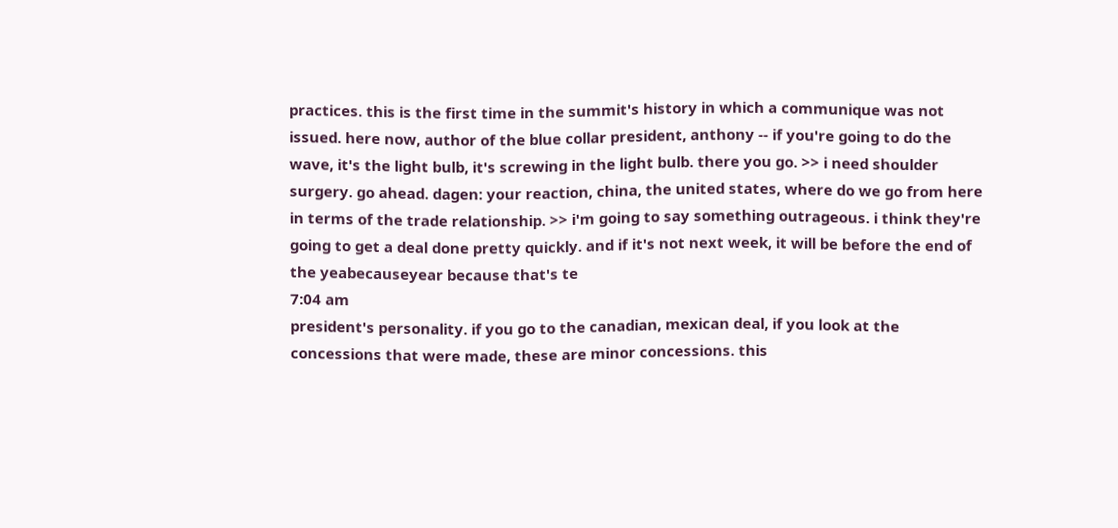practices. this is the first time in the summit's history in which a communique was not issued. here now, author of the blue collar president, anthony -- if you're going to do the wave, it's the light bulb, it's screwing in the light bulb. there you go. >> i need shoulder surgery. go ahead. dagen: your reaction, china, the united states, where do we go from here in terms of the trade relationship. >> i'm going to say something outrageous. i think they're going to get a deal done pretty quickly. and if it's not next week, it will be before the end of the yeabecauseyear because that's te
7:04 am
president's personality. if you go to the canadian, mexican deal, if you look at the concessions that were made, these are minor concessions. this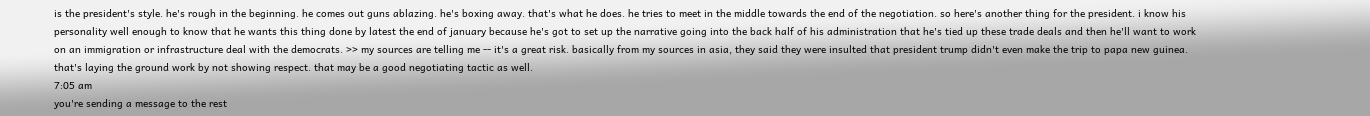is the president's style. he's rough in the beginning. he comes out guns ablazing. he's boxing away. that's what he does. he tries to meet in the middle towards the end of the negotiation. so here's another thing for the president. i know his personality well enough to know that he wants this thing done by latest the end of january because he's got to set up the narrative going into the back half of his administration that he's tied up these trade deals and then he'll want to work on an immigration or infrastructure deal with the democrats. >> my sources are telling me -- it's a great risk. basically from my sources in asia, they said they were insulted that president trump didn't even make the trip to papa new guinea. that's laying the ground work by not showing respect. that may be a good negotiating tactic as well.
7:05 am
you're sending a message to the rest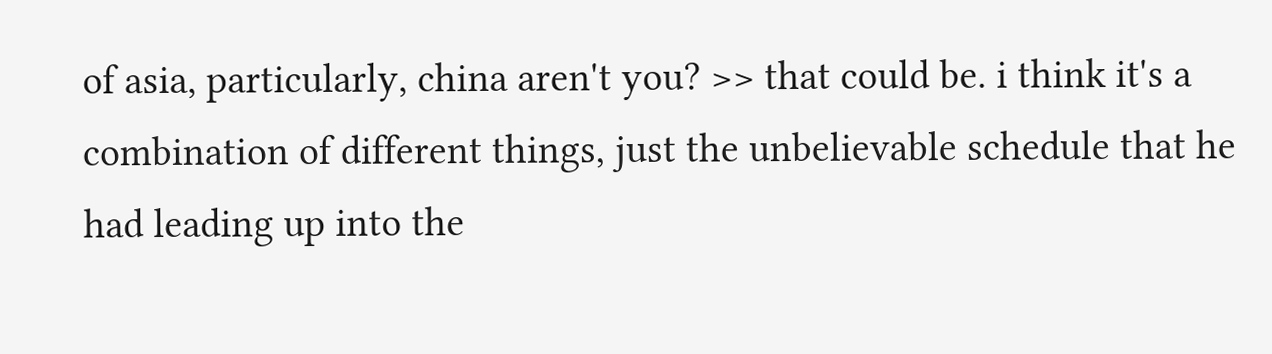of asia, particularly, china aren't you? >> that could be. i think it's a combination of different things, just the unbelievable schedule that he had leading up into the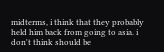midterms, i think that they probably held him back from going to asia. i don't think should be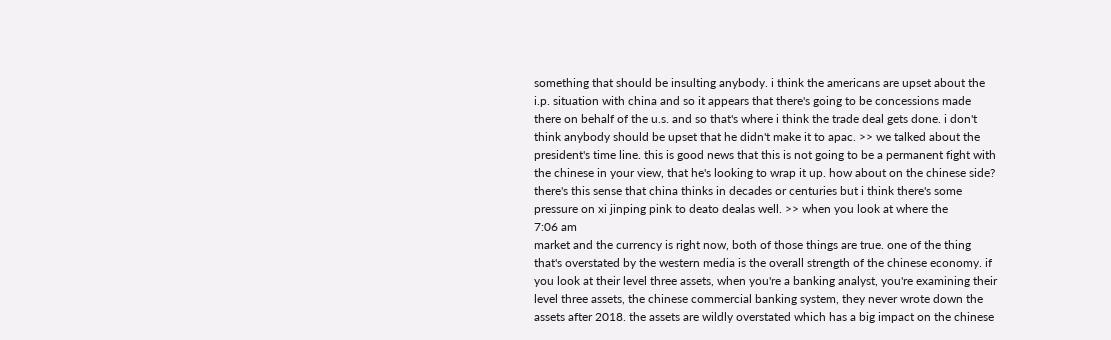something that should be insulting anybody. i think the americans are upset about the i.p. situation with china and so it appears that there's going to be concessions made there on behalf of the u.s. and so that's where i think the trade deal gets done. i don't think anybody should be upset that he didn't make it to apac. >> we talked about the president's time line. this is good news that this is not going to be a permanent fight with the chinese in your view, that he's looking to wrap it up. how about on the chinese side? there's this sense that china thinks in decades or centuries but i think there's some pressure on xi jinping pink to deato dealas well. >> when you look at where the
7:06 am
market and the currency is right now, both of those things are true. one of the thing that's overstated by the western media is the overall strength of the chinese economy. if you look at their level three assets, when you're a banking analyst, you're examining their level three assets, the chinese commercial banking system, they never wrote down the assets after 2018. the assets are wildly overstated which has a big impact on the chinese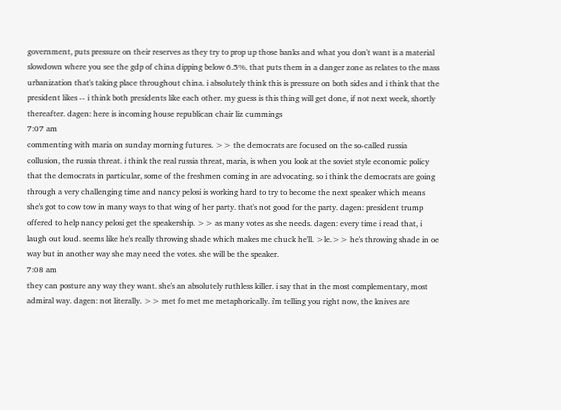government, puts pressure on their reserves as they try to prop up those banks and what you don't want is a material slowdown where you see the gdp of china dipping below 6.5%. that puts them in a danger zone as relates to the mass urbanization that's taking place throughout china. i absolutely think this is pressure on both sides and i think that the president likes -- i think both presidents like each other. my guess is this thing will get done, if not next week, shortly thereafter. dagen: here is incoming house republican chair liz cummings
7:07 am
commenting with maria on sunday morning futures. >> the democrats are focused on the so-called russia collusion, the russia threat. i think the real russia threat, maria, is when you look at the soviet style economic policy that the democrats in particular, some of the freshmen coming in are advocating. so i think the democrats are going through a very challenging time and nancy pelosi is working hard to try to become the next speaker which means she's got to cow tow in many ways to that wing of her party. that's not good for the party. dagen: president trump offered to help nancy pelosi get the speakership. >> as many votes as she needs. dagen: every time i read that, i laugh out loud. seems like he's really throwing shade which makes me chuck he'll. >le.>> he's throwing shade in oe way but in another way she may need the votes. she will be the speaker.
7:08 am
they can posture any way they want. she's an absolutely ruthless killer. i say that in the most complementary, most admiral way. dagen: not literally. >> met fo met me metaphorically. i'm telling you right now, the knives are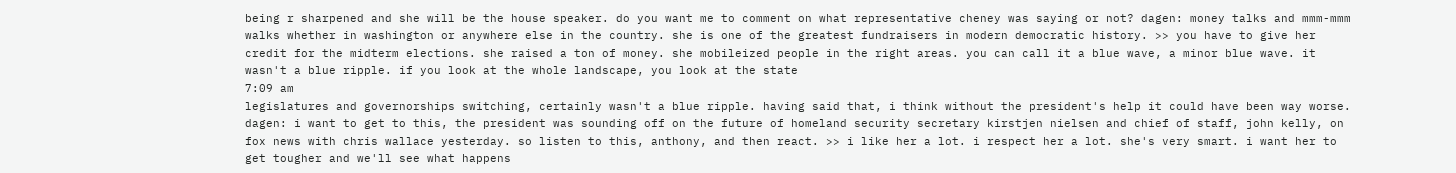being r sharpened and she will be the house speaker. do you want me to comment on what representative cheney was saying or not? dagen: money talks and mmm-mmm walks whether in washington or anywhere else in the country. she is one of the greatest fundraisers in modern democratic history. >> you have to give her credit for the midterm elections. she raised a ton of money. she mobileized people in the right areas. you can call it a blue wave, a minor blue wave. it wasn't a blue ripple. if you look at the whole landscape, you look at the state
7:09 am
legislatures and governorships switching, certainly wasn't a blue ripple. having said that, i think without the president's help it could have been way worse. dagen: i want to get to this, the president was sounding off on the future of homeland security secretary kirstjen nielsen and chief of staff, john kelly, on fox news with chris wallace yesterday. so listen to this, anthony, and then react. >> i like her a lot. i respect her a lot. she's very smart. i want her to get tougher and we'll see what happens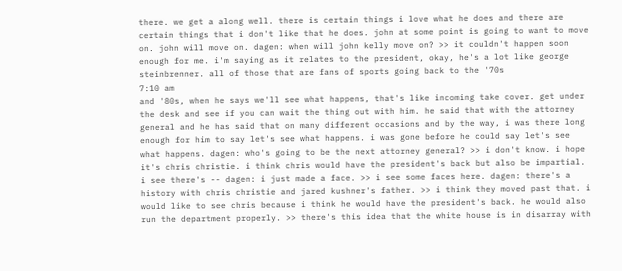there. we get a along well. there is certain things i love what he does and there are certain things that i don't like that he does. john at some point is going to want to move on. john will move on. dagen: when will john kelly move on? >> it couldn't happen soon enough for me. i'm saying as it relates to the president, okay, he's a lot like george steinbrenner. all of those that are fans of sports going back to the '70s
7:10 am
and '80s, when he says we'll see what happens, that's like incoming take cover. get under the desk and see if you can wait the thing out with him. he said that with the attorney general and he has said that on many different occasions and by the way, i was there long enough for him to say let's see what happens. i was gone before he could say let's see what happens. dagen: who's going to be the next attorney general? >> i don't know. i hope it's chris christie. i think chris would have the president's back but also be impartial. i see there's -- dagen: i just made a face. >> i see some faces here. dagen: there's a history with chris christie and jared kushner's father. >> i think they moved past that. i would like to see chris because i think he would have the president's back. he would also run the department properly. >> there's this idea that the white house is in disarray with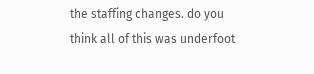the staffing changes. do you think all of this was underfoot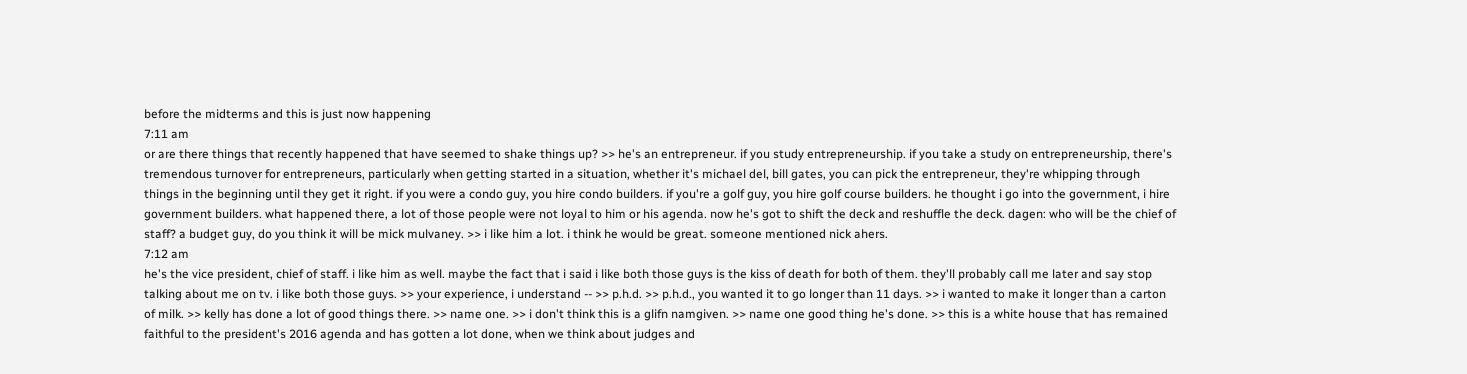before the midterms and this is just now happening
7:11 am
or are there things that recently happened that have seemed to shake things up? >> he's an entrepreneur. if you study entrepreneurship. if you take a study on entrepreneurship, there's tremendous turnover for entrepreneurs, particularly when getting started in a situation, whether it's michael del, bill gates, you can pick the entrepreneur, they're whipping through things in the beginning until they get it right. if you were a condo guy, you hire condo builders. if you're a golf guy, you hire golf course builders. he thought i go into the government, i hire government builders. what happened there, a lot of those people were not loyal to him or his agenda. now he's got to shift the deck and reshuffle the deck. dagen: who will be the chief of staff? a budget guy, do you think it will be mick mulvaney. >> i like him a lot. i think he would be great. someone mentioned nick ahers.
7:12 am
he's the vice president, chief of staff. i like him as well. maybe the fact that i said i like both those guys is the kiss of death for both of them. they'll probably call me later and say stop talking about me on tv. i like both those guys. >> your experience, i understand -- >> p.h.d. >> p.h.d., you wanted it to go longer than 11 days. >> i wanted to make it longer than a carton of milk. >> kelly has done a lot of good things there. >> name one. >> i don't think this is a glifn namgiven. >> name one good thing he's done. >> this is a white house that has remained faithful to the president's 2016 agenda and has gotten a lot done, when we think about judges and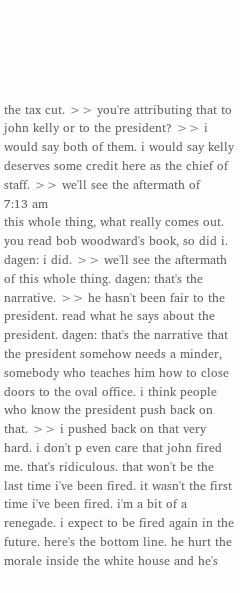the tax cut. >> you're attributing that to john kelly or to the president? >> i would say both of them. i would say kelly deserves some credit here as the chief of staff. >> we'll see the aftermath of
7:13 am
this whole thing, what really comes out. you read bob woodward's book, so did i. dagen: i did. >> we'll see the aftermath of this whole thing. dagen: that's the narrative. >> he hasn't been fair to the president. read what he says about the president. dagen: that's the narrative that the president somehow needs a minder, somebody who teaches him how to close doors to the oval office. i think people who know the president push back on that. >> i pushed back on that very hard. i don't p even care that john fired me. that's ridiculous. that won't be the last time i've been fired. it wasn't the first time i've been fired. i'm a bit of a renegade. i expect to be fired again in the future. here's the bottom line. he hurt the morale inside the white house and he's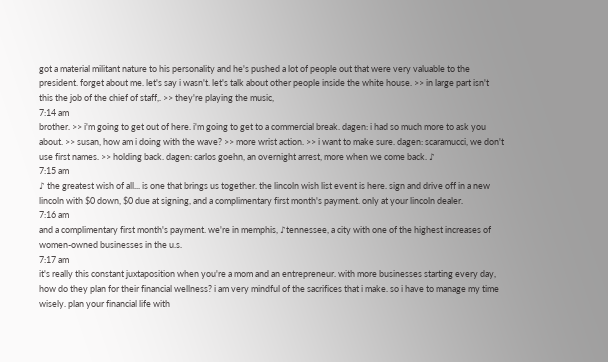got a material militant nature to his personality and he's pushed a lot of people out that were very valuable to the president. forget about me. let's say i wasn't. let's talk about other people inside the white house. >> in large part isn't this the job of the chief of staff,. >> they're playing the music,
7:14 am
brother. >> i'm going to get out of here. i'm going to get to a commercial break. dagen: i had so much more to ask you about. >> susan, how am i doing with the wave? >> more wrist action. >> i want to make sure. dagen: scaramucci, we don't use first names. >> holding back. dagen: carlos goehn, an overnight arrest, more when we come back. ♪
7:15 am
♪ the greatest wish of all... is one that brings us together. the lincoln wish list event is here. sign and drive off in a new lincoln with $0 down, $0 due at signing, and a complimentary first month's payment. only at your lincoln dealer.
7:16 am
and a complimentary first month's payment. we're in memphis, ♪tennessee, a city with one of the highest increases of women-owned businesses in the u.s.
7:17 am
it's really this constant juxtaposition when you're a mom and an entrepreneur. with more businesses starting every day, how do they plan for their financial wellness? i am very mindful of the sacrifices that i make. so i have to manage my time wisely. plan your financial life with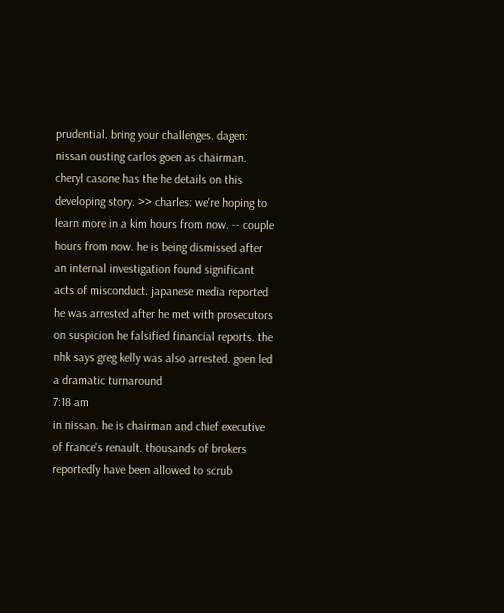prudential. bring your challenges. dagen: nissan ousting carlos goen as chairman. cheryl casone has the he details on this developing story. >> charles: we're hoping to learn more in a kim hours from now. -- couple hours from now. he is being dismissed after an internal investigation found significant acts of misconduct. japanese media reported he was arrested after he met with prosecutors on suspicion he falsified financial reports. the nhk says greg kelly was also arrested. goen led a dramatic turnaround
7:18 am
in nissan. he is chairman and chief executive of france's renault. thousands of brokers reportedly have been allowed to scrub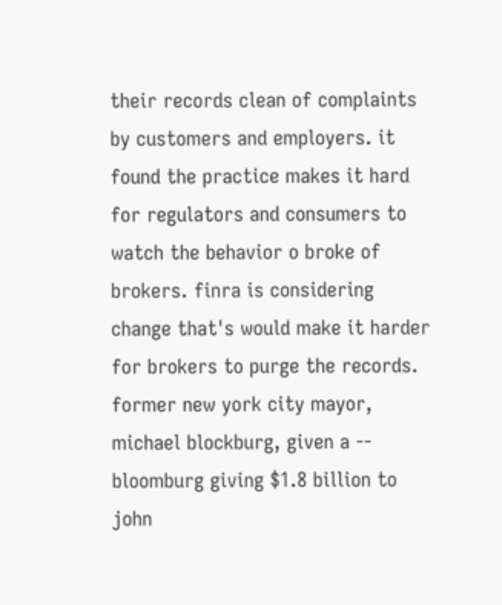their records clean of complaints by customers and employers. it found the practice makes it hard for regulators and consumers to watch the behavior o broke of brokers. finra is considering change that's would make it harder for brokers to purge the records. former new york city mayor, michael blockburg, given a -- bloomburg giving $1.8 billion to john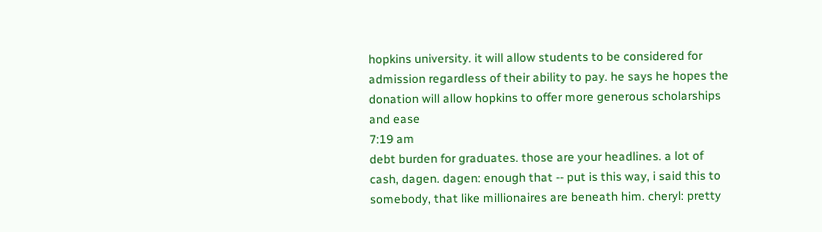hopkins university. it will allow students to be considered for admission regardless of their ability to pay. he says he hopes the donation will allow hopkins to offer more generous scholarships and ease
7:19 am
debt burden for graduates. those are your headlines. a lot of cash, dagen. dagen: enough that -- put is this way, i said this to somebody, that like millionaires are beneath him. cheryl: pretty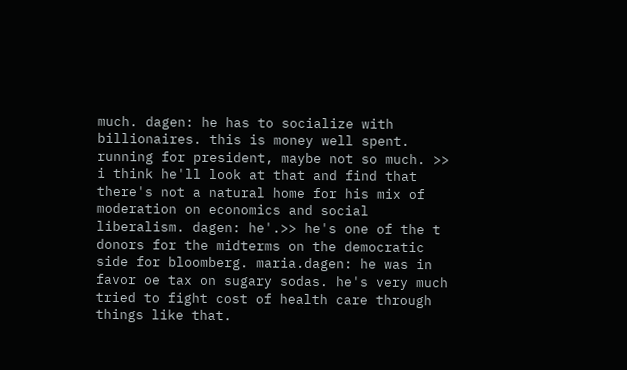much. dagen: he has to socialize with billionaires. this is money well spent. running for president, maybe not so much. >> i think he'll look at that and find that there's not a natural home for his mix of moderation on economics and social liberalism. dagen: he'.>> he's one of the t donors for the midterms on the democratic side for bloomberg. maria.dagen: he was in favor oe tax on sugary sodas. he's very much tried to fight cost of health care through things like that.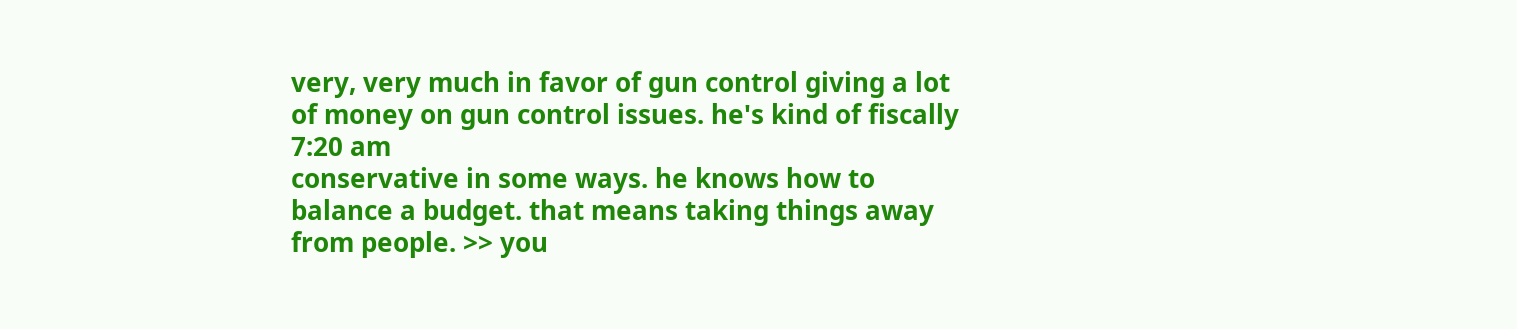very, very much in favor of gun control giving a lot of money on gun control issues. he's kind of fiscally
7:20 am
conservative in some ways. he knows how to balance a budget. that means taking things away from people. >> you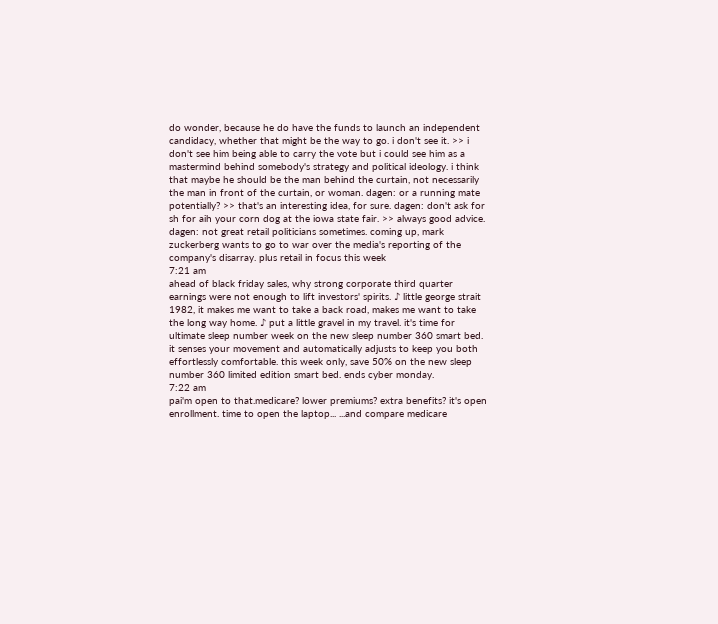do wonder, because he do have the funds to launch an independent candidacy, whether that might be the way to go. i don't see it. >> i don't see him being able to carry the vote but i could see him as a mastermind behind somebody's strategy and political ideology. i think that maybe he should be the man behind the curtain, not necessarily the man in front of the curtain, or woman. dagen: or a running mate potentially? >> that's an interesting idea, for sure. dagen: don't ask for sh for aih your corn dog at the iowa state fair. >> always good advice. dagen: not great retail politicians sometimes. coming up, mark zuckerberg wants to go to war over the media's reporting of the company's disarray. plus retail in focus this week
7:21 am
ahead of black friday sales, why strong corporate third quarter earnings were not enough to lift investors' spirits. ♪ little george strait 1982, it makes me want to take a back road, makes me want to take the long way home. ♪ put a little gravel in my travel. it's time for ultimate sleep number week on the new sleep number 360 smart bed. it senses your movement and automatically adjusts to keep you both effortlessly comfortable. this week only, save 50% on the new sleep number 360 limited edition smart bed. ends cyber monday.
7:22 am
pai'm open to that.medicare? lower premiums? extra benefits? it's open enrollment. time to open the laptop... ...and compare medicare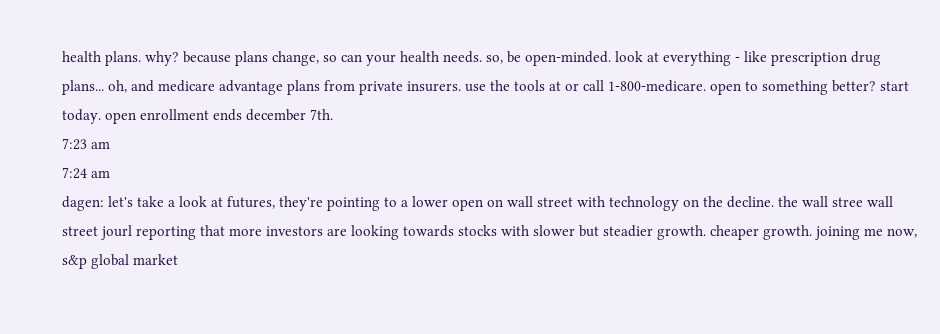health plans. why? because plans change, so can your health needs. so, be open-minded. look at everything - like prescription drug plans... oh, and medicare advantage plans from private insurers. use the tools at or call 1-800-medicare. open to something better? start today. open enrollment ends december 7th.
7:23 am
7:24 am
dagen: let's take a look at futures, they're pointing to a lower open on wall street with technology on the decline. the wall stree wall street jourl reporting that more investors are looking towards stocks with slower but steadier growth. cheaper growth. joining me now, s&p global market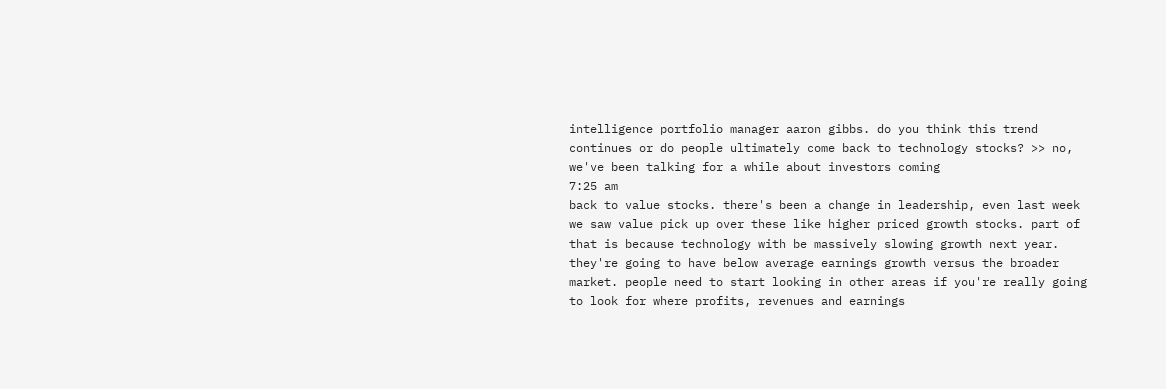intelligence portfolio manager aaron gibbs. do you think this trend continues or do people ultimately come back to technology stocks? >> no, we've been talking for a while about investors coming
7:25 am
back to value stocks. there's been a change in leadership, even last week we saw value pick up over these like higher priced growth stocks. part of that is because technology with be massively slowing growth next year. they're going to have below average earnings growth versus the broader market. people need to start looking in other areas if you're really going to look for where profits, revenues and earnings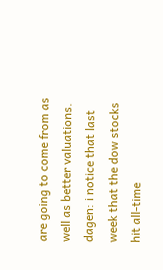are going to come from as well as better valuations. dagen: i notice that last week that the dow stocks hit all-time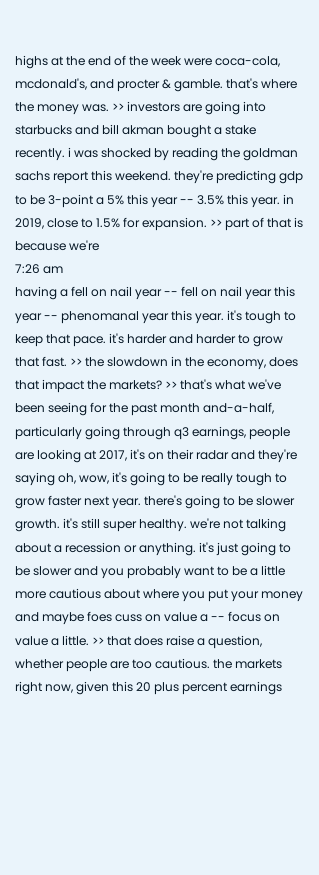highs at the end of the week were coca-cola, mcdonald's, and procter & gamble. that's where the money was. >> investors are going into starbucks and bill akman bought a stake recently. i was shocked by reading the goldman sachs report this weekend. they're predicting gdp to be 3-point a 5% this year -- 3.5% this year. in 2019, close to 1.5% for expansion. >> part of that is because we're
7:26 am
having a fell on nail year -- fell on nail year this year -- phenomanal year this year. it's tough to keep that pace. it's harder and harder to grow that fast. >> the slowdown in the economy, does that impact the markets? >> that's what we've been seeing for the past month and-a-half, particularly going through q3 earnings, people are looking at 2017, it's on their radar and they're saying oh, wow, it's going to be really tough to grow faster next year. there's going to be slower growth. it's still super healthy. we're not talking about a recession or anything. it's just going to be slower and you probably want to be a little more cautious about where you put your money and maybe foes cuss on value a -- focus on value a little. >> that does raise a question, whether people are too cautious. the markets right now, given this 20 plus percent earnings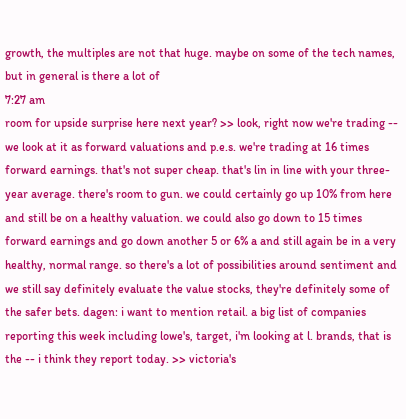growth, the multiples are not that huge. maybe on some of the tech names, but in general is there a lot of
7:27 am
room for upside surprise here next year? >> look, right now we're trading -- we look at it as forward valuations and p.e.s. we're trading at 16 times forward earnings. that's not super cheap. that's lin in line with your three-year average. there's room to gun. we could certainly go up 10% from here and still be on a healthy valuation. we could also go down to 15 times forward earnings and go down another 5 or 6% a and still again be in a very healthy, normal range. so there's a lot of possibilities around sentiment and we still say definitely evaluate the value stocks, they're definitely some of the safer bets. dagen: i want to mention retail. a big list of companies reporting this week including lowe's, target, i'm looking at l. brands, that is the -- i think they report today. >> victoria's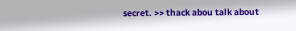secret. >> thack abou talk about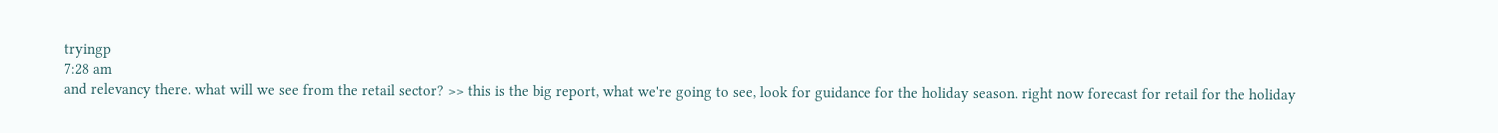tryingp
7:28 am
and relevancy there. what will we see from the retail sector? >> this is the big report, what we're going to see, look for guidance for the holiday season. right now forecast for retail for the holiday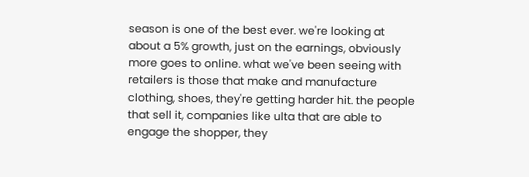season is one of the best ever. we're looking at about a 5% growth, just on the earnings, obviously more goes to online. what we've been seeing with retailers is those that make and manufacture clothing, shoes, they're getting harder hit. the people that sell it, companies like ulta that are able to engage the shopper, they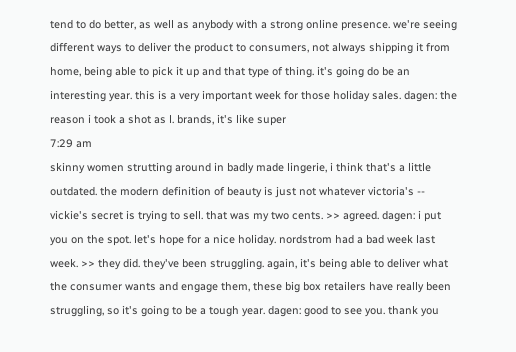tend to do better, as well as anybody with a strong online presence. we're seeing different ways to deliver the product to consumers, not always shipping it from home, being able to pick it up and that type of thing. it's going do be an interesting year. this is a very important week for those holiday sales. dagen: the reason i took a shot as l. brands, it's like super
7:29 am
skinny women strutting around in badly made lingerie, i think that's a little outdated. the modern definition of beauty is just not whatever victoria's -- vickie's secret is trying to sell. that was my two cents. >> agreed. dagen: i put you on the spot. let's hope for a nice holiday. nordstrom had a bad week last week. >> they did. they've been struggling. again, it's being able to deliver what the consumer wants and engage them, these big box retailers have really been struggling, so it's going to be a tough year. dagen: good to see you. thank you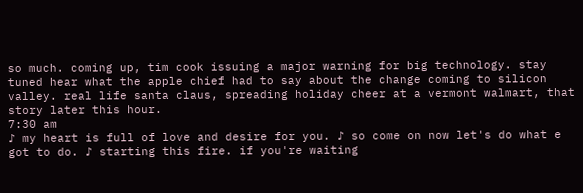so much. coming up, tim cook issuing a major warning for big technology. stay tuned hear what the apple chief had to say about the change coming to silicon valley. real life santa claus, spreading holiday cheer at a vermont walmart, that story later this hour.
7:30 am
♪ my heart is full of love and desire for you. ♪ so come on now let's do what e got to do. ♪ starting this fire. if you're waiting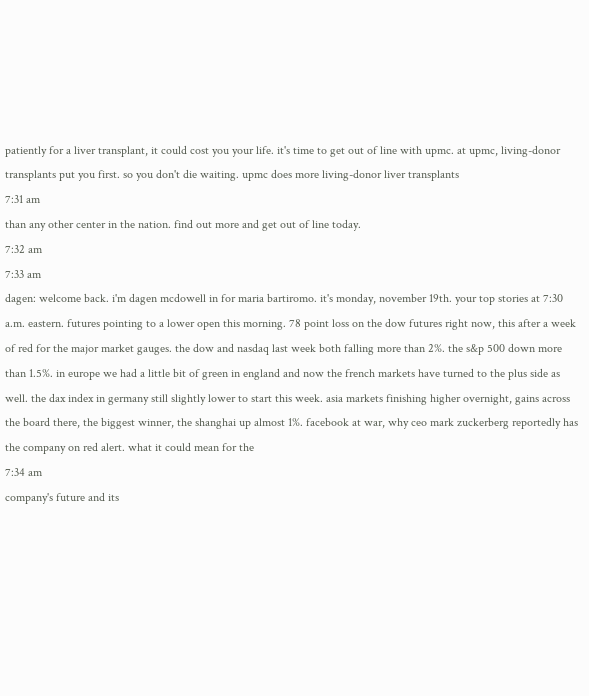patiently for a liver transplant, it could cost you your life. it's time to get out of line with upmc. at upmc, living-donor transplants put you first. so you don't die waiting. upmc does more living-donor liver transplants
7:31 am
than any other center in the nation. find out more and get out of line today.
7:32 am
7:33 am
dagen: welcome back. i'm dagen mcdowell in for maria bartiromo. it's monday, november 19th. your top stories at 7:30 a.m. eastern. futures pointing to a lower open this morning. 78 point loss on the dow futures right now, this after a week of red for the major market gauges. the dow and nasdaq last week both falling more than 2%. the s&p 500 down more than 1.5%. in europe we had a little bit of green in england and now the french markets have turned to the plus side as well. the dax index in germany still slightly lower to start this week. asia markets finishing higher overnight, gains across the board there, the biggest winner, the shanghai up almost 1%. facebook at war, why ceo mark zuckerberg reportedly has the company on red alert. what it could mean for the
7:34 am
company's future and its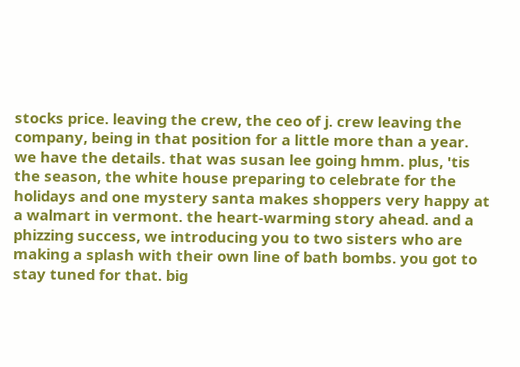stocks price. leaving the crew, the ceo of j. crew leaving the company, being in that position for a little more than a year. we have the details. that was susan lee going hmm. plus, 'tis the season, the white house preparing to celebrate for the holidays and one mystery santa makes shoppers very happy at a walmart in vermont. the heart-warming story ahead. and a phizzing success, we introducing you to two sisters who are making a splash with their own line of bath bombs. you got to stay tuned for that. big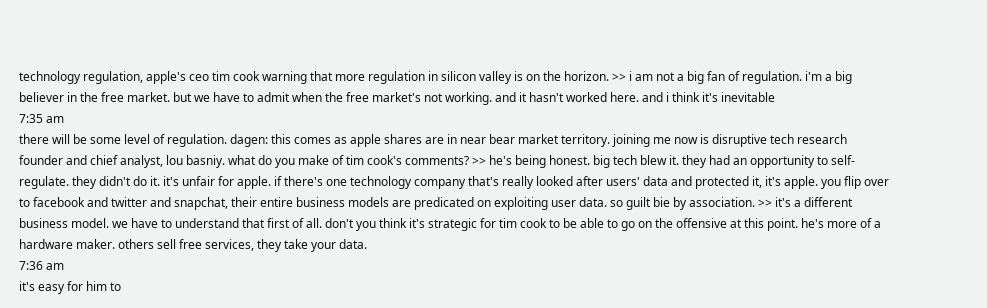technology regulation, apple's ceo tim cook warning that more regulation in silicon valley is on the horizon. >> i am not a big fan of regulation. i'm a big believer in the free market. but we have to admit when the free market's not working. and it hasn't worked here. and i think it's inevitable
7:35 am
there will be some level of regulation. dagen: this comes as apple shares are in near bear market territory. joining me now is disruptive tech research founder and chief analyst, lou basniy. what do you make of tim cook's comments? >> he's being honest. big tech blew it. they had an opportunity to self-regulate. they didn't do it. it's unfair for apple. if there's one technology company that's really looked after users' data and protected it, it's apple. you flip over to facebook and twitter and snapchat, their entire business models are predicated on exploiting user data. so guilt bie by association. >> it's a different business model. we have to understand that first of all. don't you think it's strategic for tim cook to be able to go on the offensive at this point. he's more of a hardware maker. others sell free services, they take your data.
7:36 am
it's easy for him to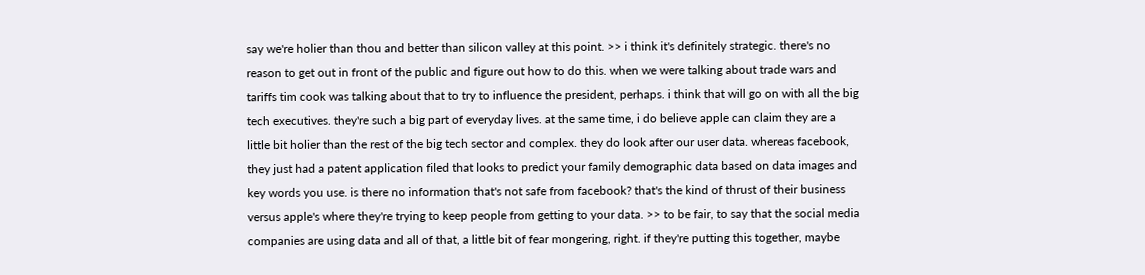say we're holier than thou and better than silicon valley at this point. >> i think it's definitely strategic. there's no reason to get out in front of the public and figure out how to do this. when we were talking about trade wars and tariffs tim cook was talking about that to try to influence the president, perhaps. i think that will go on with all the big tech executives. they're such a big part of everyday lives. at the same time, i do believe apple can claim they are a little bit holier than the rest of the big tech sector and complex. they do look after our user data. whereas facebook, they just had a patent application filed that looks to predict your family demographic data based on data images and key words you use. is there no information that's not safe from facebook? that's the kind of thrust of their business versus apple's where they're trying to keep people from getting to your data. >> to be fair, to say that the social media companies are using data and all of that, a little bit of fear mongering, right. if they're putting this together, maybe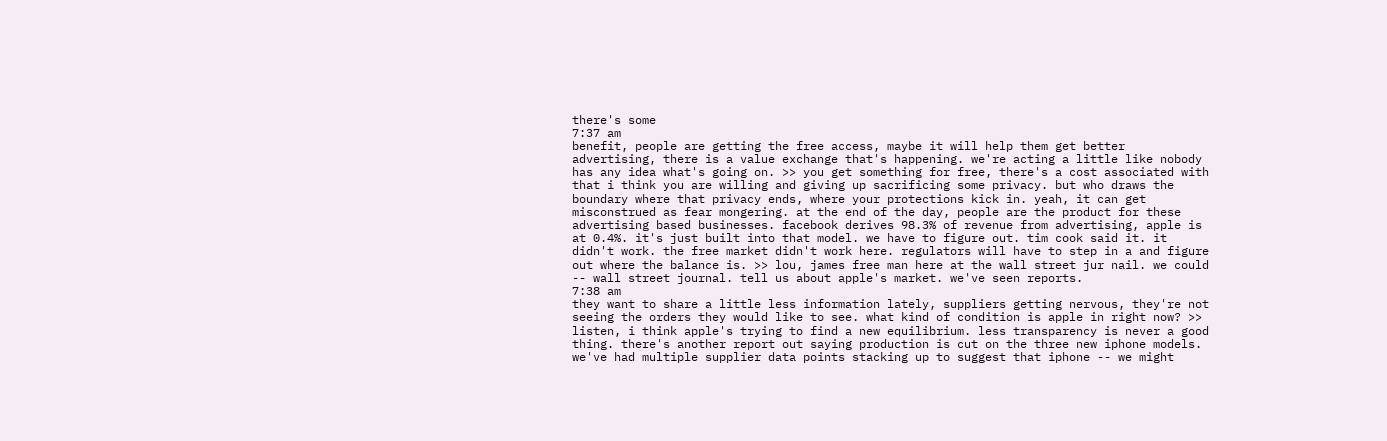there's some
7:37 am
benefit, people are getting the free access, maybe it will help them get better advertising, there is a value exchange that's happening. we're acting a little like nobody has any idea what's going on. >> you get something for free, there's a cost associated with that i think you are willing and giving up sacrificing some privacy. but who draws the boundary where that privacy ends, where your protections kick in. yeah, it can get misconstrued as fear mongering. at the end of the day, people are the product for these advertising based businesses. facebook derives 98.3% of revenue from advertising, apple is at 0.4%. it's just built into that model. we have to figure out. tim cook said it. it didn't work. the free market didn't work here. regulators will have to step in a and figure out where the balance is. >> lou, james free man here at the wall street jur nail. we could -- wall street journal. tell us about apple's market. we've seen reports.
7:38 am
they want to share a little less information lately, suppliers getting nervous, they're not seeing the orders they would like to see. what kind of condition is apple in right now? >> listen, i think apple's trying to find a new equilibrium. less transparency is never a good thing. there's another report out saying production is cut on the three new iphone models. we've had multiple supplier data points stacking up to suggest that iphone -- we might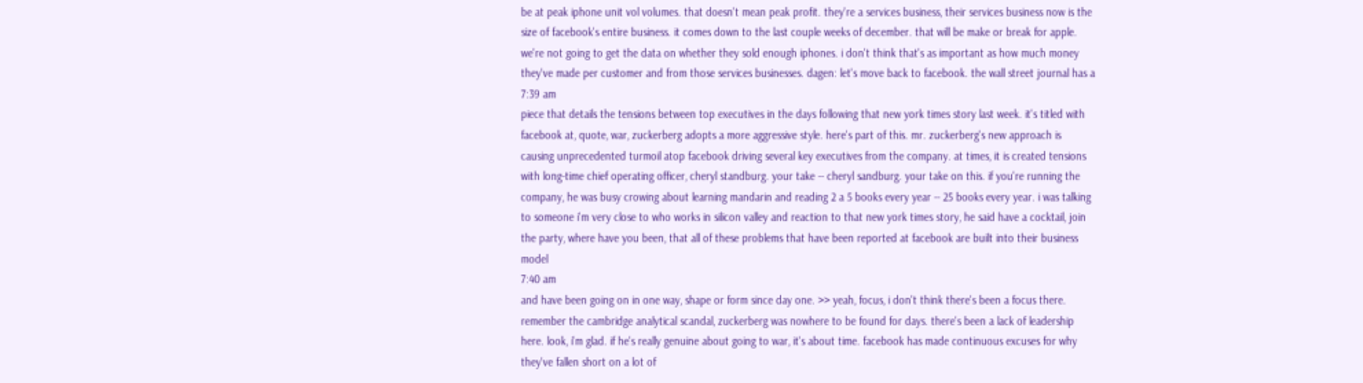be at peak iphone unit vol volumes. that doesn't mean peak profit. they're a services business, their services business now is the size of facebook's entire business. it comes down to the last couple weeks of december. that will be make or break for apple. we're not going to get the data on whether they sold enough iphones. i don't think that's as important as how much money they've made per customer and from those services businesses. dagen: let's move back to facebook. the wall street journal has a
7:39 am
piece that details the tensions between top executives in the days following that new york times story last week. it's titled with facebook at, quote, war, zuckerberg adopts a more aggressive style. here's part of this. mr. zuckerberg's new approach is causing unprecedented turmoil atop facebook driving several key executives from the company. at times, it is created tensions with long-time chief operating officer, cheryl standburg. your take -- cheryl sandburg. your take on this. if you're running the company, he was busy crowing about learning mandarin and reading 2 a 5 books every year -- 25 books every year. i was talking to someone i'm very close to who works in silicon valley and reaction to that new york times story, he said have a cocktail, join the party, where have you been, that all of these problems that have been reported at facebook are built into their business model
7:40 am
and have been going on in one way, shape or form since day one. >> yeah, focus, i don't think there's been a focus there. remember the cambridge analytical scandal, zuckerberg was nowhere to be found for days. there's been a lack of leadership here. look, i'm glad. if he's really genuine about going to war, it's about time. facebook has made continuous excuses for why they've fallen short on a lot of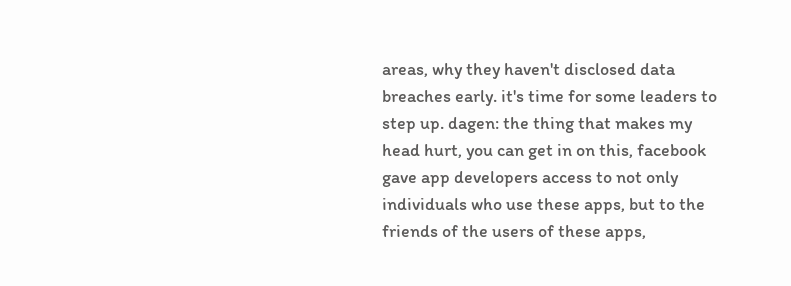areas, why they haven't disclosed data breaches early. it's time for some leaders to step up. dagen: the thing that makes my head hurt, you can get in on this, facebook gave app developers access to not only individuals who use these apps, but to the friends of the users of these apps,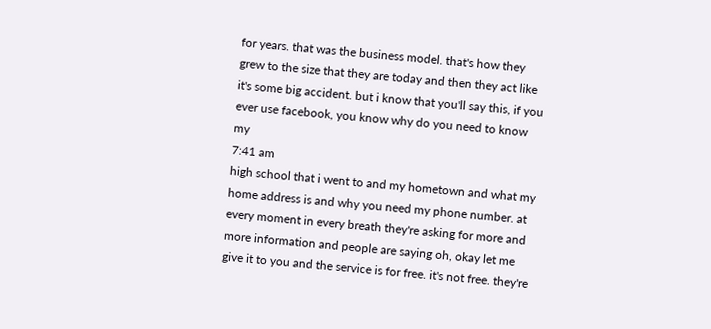for years. that was the business model. that's how they grew to the size that they are today and then they act like it's some big accident. but i know that you'll say this, if you ever use facebook, you know why do you need to know my
7:41 am
high school that i went to and my hometown and what my home address is and why you need my phone number. at every moment in every breath they're asking for more and more information and people are saying oh, okay let me give it to you and the service is for free. it's not free. they're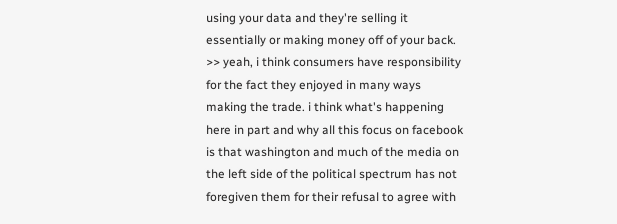using your data and they're selling it essentially or making money off of your back. >> yeah, i think consumers have responsibility for the fact they enjoyed in many ways making the trade. i think what's happening here in part and why all this focus on facebook is that washington and much of the media on the left side of the political spectrum has not foregiven them for their refusal to agree with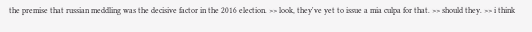the premise that russian meddling was the decisive factor in the 2016 election. >> look, they've yet to issue a mia culpa for that. >> should they. >> i think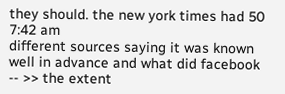they should. the new york times had 50
7:42 am
different sources saying it was known well in advance and what did facebook -- >> the extent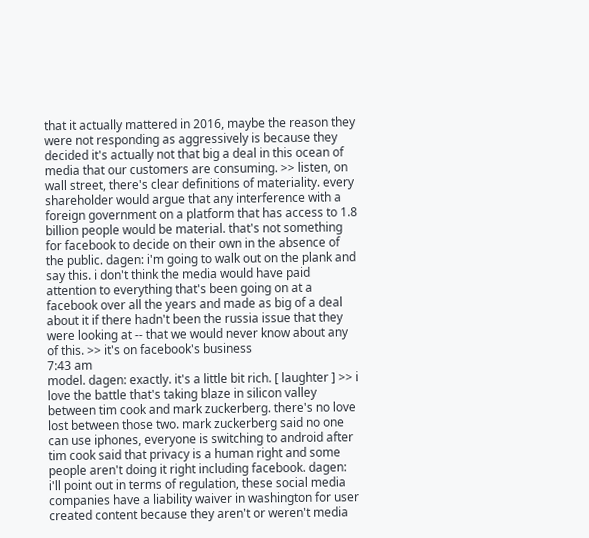that it actually mattered in 2016, maybe the reason they were not responding as aggressively is because they decided it's actually not that big a deal in this ocean of media that our customers are consuming. >> listen, on wall street, there's clear definitions of materiality. every shareholder would argue that any interference with a foreign government on a platform that has access to 1.8 billion people would be material. that's not something for facebook to decide on their own in the absence of the public. dagen: i'm going to walk out on the plank and say this. i don't think the media would have paid attention to everything that's been going on at a facebook over all the years and made as big of a deal about it if there hadn't been the russia issue that they were looking at -- that we would never know about any of this. >> it's on facebook's business
7:43 am
model. dagen: exactly. it's a little bit rich. [ laughter ] >> i love the battle that's taking blaze in silicon valley between tim cook and mark zuckerberg. there's no love lost between those two. mark zuckerberg said no one can use iphones, everyone is switching to android after tim cook said that privacy is a human right and some people aren't doing it right including facebook. dagen: i'll point out in terms of regulation, these social media companies have a liability waiver in washington for user created content because they aren't or weren't media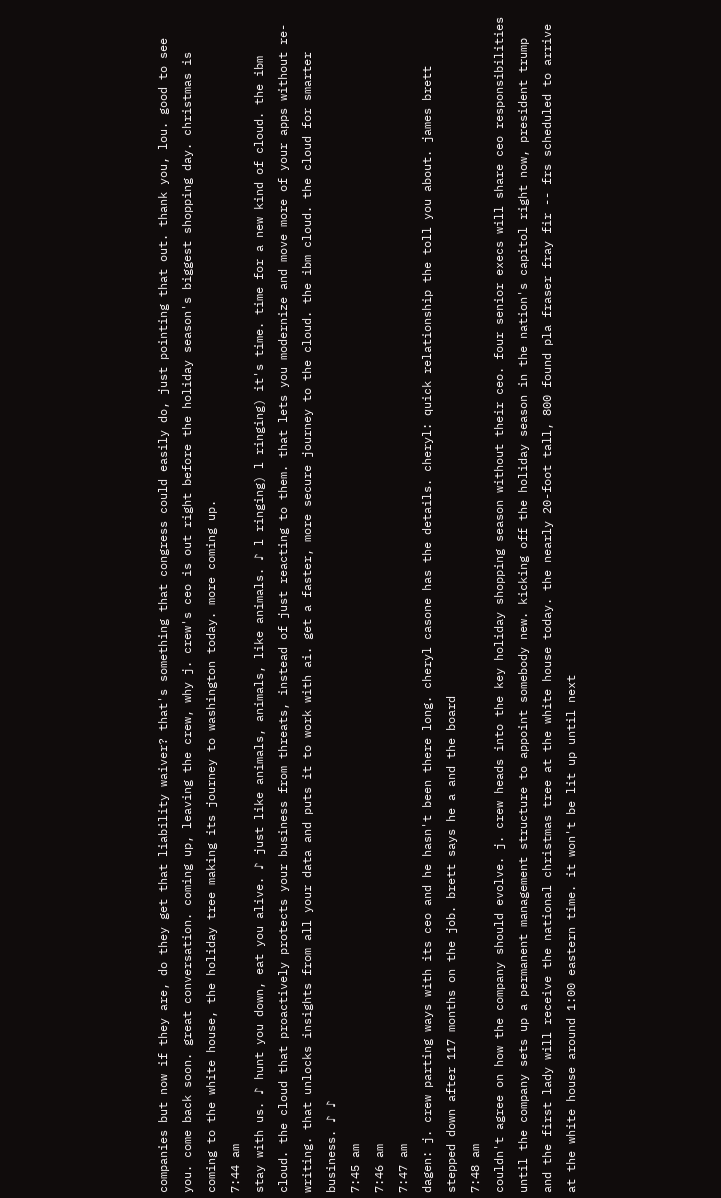companies but now if they are, do they get that liability waiver? that's something that congress could easily do, just pointing that out. thank you, lou. good to see you. come back soon. great conversation. coming up, leaving the crew, why j. crew's ceo is out right before the holiday season's biggest shopping day. christmas is coming to the white house, the holiday tree making its journey to washington today. more coming up.
7:44 am
stay with us. ♪ hunt you down, eat you alive. ♪ just like animals, animals, like animals. ♪ l ringing) l ringing) it's time. time for a new kind of cloud. the ibm cloud. the cloud that proactively protects your business from threats, instead of just reacting to them. that lets you modernize and move more of your apps without re-writing. that unlocks insights from all your data and puts it to work with ai. get a faster, more secure journey to the cloud. the ibm cloud. the cloud for smarter business. ♪ ♪
7:45 am
7:46 am
7:47 am
dagen: j. crew parting ways with its ceo and he hasn't been there long. cheryl casone has the details. cheryl: quick relationship the toll you about. james brett stepped down after 117 months on the job. brett says he a and the board
7:48 am
couldn't agree on how the company should evolve. j. crew heads into the key holiday shopping season without their ceo. four senior execs will share ceo responsibilities until the company sets up a permanent management structure to appoint somebody new. kicking off the holiday season in the nation's capitol right now, president trump and the first lady will receive the national christmas tree at the white house today. the nearly 20-foot tall, 800 found pla fraser fray fir -- frs scheduled to arrive at the white house around 1:00 eastern time. it won't be lit up until next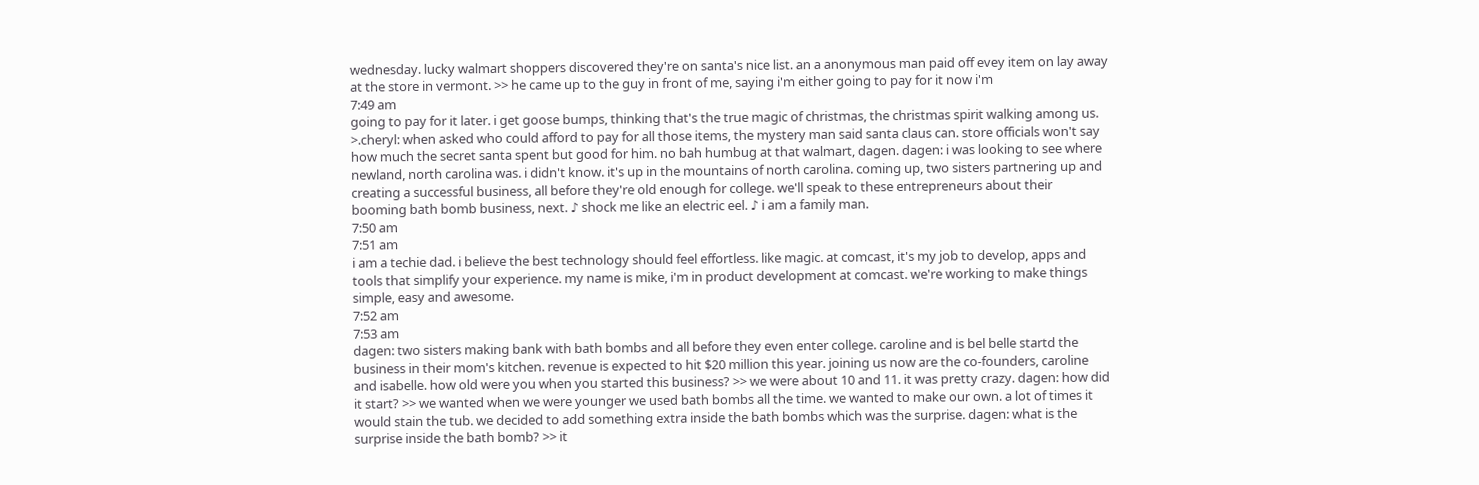wednesday. lucky walmart shoppers discovered they're on santa's nice list. an a anonymous man paid off evey item on lay away at the store in vermont. >> he came up to the guy in front of me, saying i'm either going to pay for it now i'm
7:49 am
going to pay for it later. i get goose bumps, thinking that's the true magic of christmas, the christmas spirit walking among us. >.cheryl: when asked who could afford to pay for all those items, the mystery man said santa claus can. store officials won't say how much the secret santa spent but good for him. no bah humbug at that walmart, dagen. dagen: i was looking to see where newland, north carolina was. i didn't know. it's up in the mountains of north carolina. coming up, two sisters partnering up and creating a successful business, all before they're old enough for college. we'll speak to these entrepreneurs about their booming bath bomb business, next. ♪ shock me like an electric eel. ♪ i am a family man.
7:50 am
7:51 am
i am a techie dad. i believe the best technology should feel effortless. like magic. at comcast, it's my job to develop, apps and tools that simplify your experience. my name is mike, i'm in product development at comcast. we're working to make things simple, easy and awesome.
7:52 am
7:53 am
dagen: two sisters making bank with bath bombs and all before they even enter college. caroline and is bel belle startd the business in their mom's kitchen. revenue is expected to hit $20 million this year. joining us now are the co-founders, caroline and isabelle. how old were you when you started this business? >> we were about 10 and 11. it was pretty crazy. dagen: how did it start? >> we wanted when we were younger we used bath bombs all the time. we wanted to make our own. a lot of times it would stain the tub. we decided to add something extra inside the bath bombs which was the surprise. dagen: what is the surprise inside the bath bomb? >> it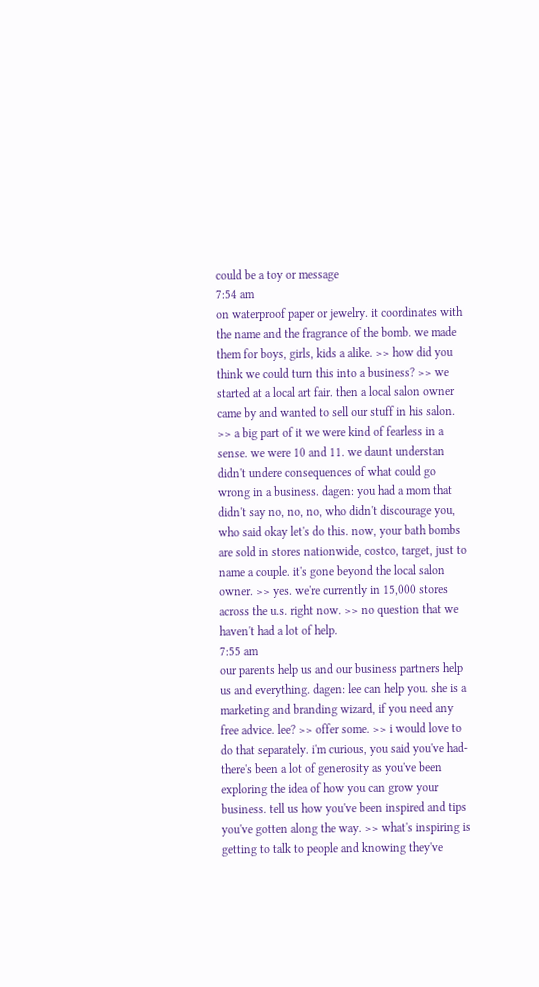could be a toy or message
7:54 am
on waterproof paper or jewelry. it coordinates with the name and the fragrance of the bomb. we made them for boys, girls, kids a alike. >> how did you think we could turn this into a business? >> we started at a local art fair. then a local salon owner came by and wanted to sell our stuff in his salon. >> a big part of it we were kind of fearless in a sense. we were 10 and 11. we daunt understan didn't undere consequences of what could go wrong in a business. dagen: you had a mom that didn't say no, no, no, who didn't discourage you, who said okay let's do this. now, your bath bombs are sold in stores nationwide, costco, target, just to name a couple. it's gone beyond the local salon owner. >> yes. we're currently in 15,000 stores across the u.s. right now. >> no question that we haven't had a lot of help.
7:55 am
our parents help us and our business partners help us and everything. dagen: lee can help you. she is a marketing and branding wizard, if you need any free advice. lee? >> offer some. >> i would love to do that separately. i'm curious, you said you've had-there's been a lot of generosity as you've been exploring the idea of how you can grow your business. tell us how you've been inspired and tips you've gotten along the way. >> what's inspiring is getting to talk to people and knowing they've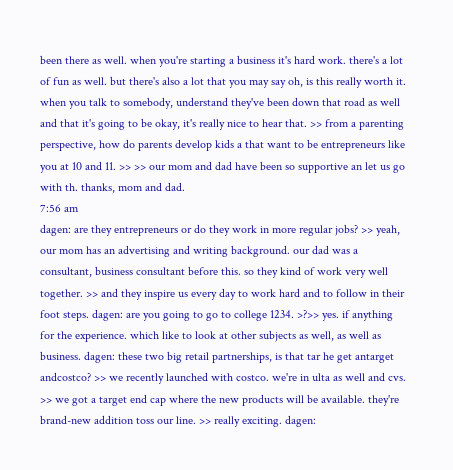been there as well. when you're starting a business it's hard work. there's a lot of fun as well. but there's also a lot that you may say oh, is this really worth it. when you talk to somebody, understand they've been down that road as well and that it's going to be okay, it's really nice to hear that. >> from a parenting perspective, how do parents develop kids a that want to be entrepreneurs like you at 10 and 11. >> >> our mom and dad have been so supportive an let us go with th. thanks, mom and dad.
7:56 am
dagen: are they entrepreneurs or do they work in more regular jobs? >> yeah, our mom has an advertising and writing background. our dad was a consultant, business consultant before this. so they kind of work very well together. >> and they inspire us every day to work hard and to follow in their foot steps. dagen: are you going to go to college 1234. >?>> yes. if anything for the experience. which like to look at other subjects as well, as well as business. dagen: these two big retail partnerships, is that tar he get antarget andcostco? >> we recently launched with costco. we're in ulta as well and cvs. >> we got a target end cap where the new products will be available. they're brand-new addition toss our line. >> really exciting. dagen: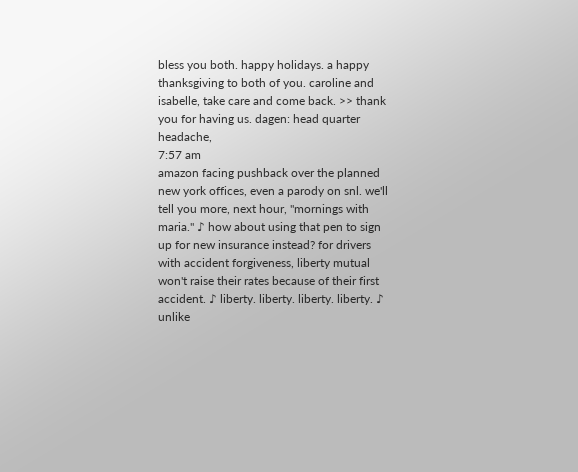bless you both. happy holidays. a happy thanksgiving to both of you. caroline and isabelle, take care and come back. >> thank you for having us. dagen: head quarter headache,
7:57 am
amazon facing pushback over the planned new york offices, even a parody on snl. we'll tell you more, next hour, "mornings with maria." ♪ how about using that pen to sign up for new insurance instead? for drivers with accident forgiveness, liberty mutual won't raise their rates because of their first accident. ♪ liberty. liberty. liberty. liberty. ♪ unlike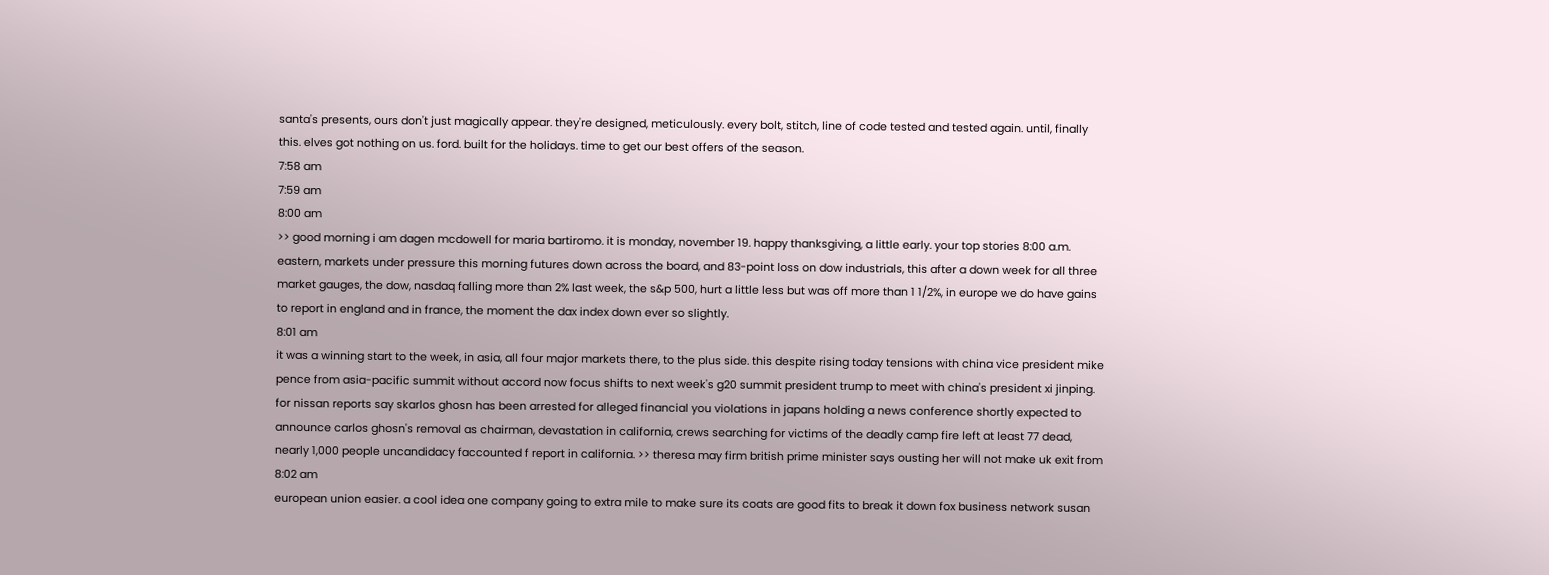santa's presents, ours don't just magically appear. they're designed, meticulously. every bolt, stitch, line of code tested and tested again. until, finally this. elves got nothing on us. ford. built for the holidays. time to get our best offers of the season.
7:58 am
7:59 am
8:00 am
>> good morning i am dagen mcdowell for maria bartiromo. it is monday, november 19. happy thanksgiving, a little early. your top stories 8:00 a.m. eastern, markets under pressure this morning futures down across the board, and 83-point loss on dow industrials, this after a down week for all three market gauges, the dow, nasdaq falling more than 2% last week, the s&p 500, hurt a little less but was off more than 1 1/2%, in europe we do have gains to report in england and in france, the moment the dax index down ever so slightly.
8:01 am
it was a winning start to the week, in asia, all four major markets there, to the plus side. this despite rising today tensions with china vice president mike pence from asia-pacific summit without accord now focus shifts to next week's g20 summit president trump to meet with china's president xi jinping. for nissan reports say skarlos ghosn has been arrested for alleged financial you violations in japans holding a news conference shortly expected to announce carlos ghosn's removal as chairman, devastation in california, crews searching for victims of the deadly camp fire left at least 77 dead, nearly 1,000 people uncandidacy faccounted f report in california. >> theresa may firm british prime minister says ousting her will not make uk exit from
8:02 am
european union easier. a cool idea one company going to extra mile to make sure its coats are good fits to break it down fox business network susan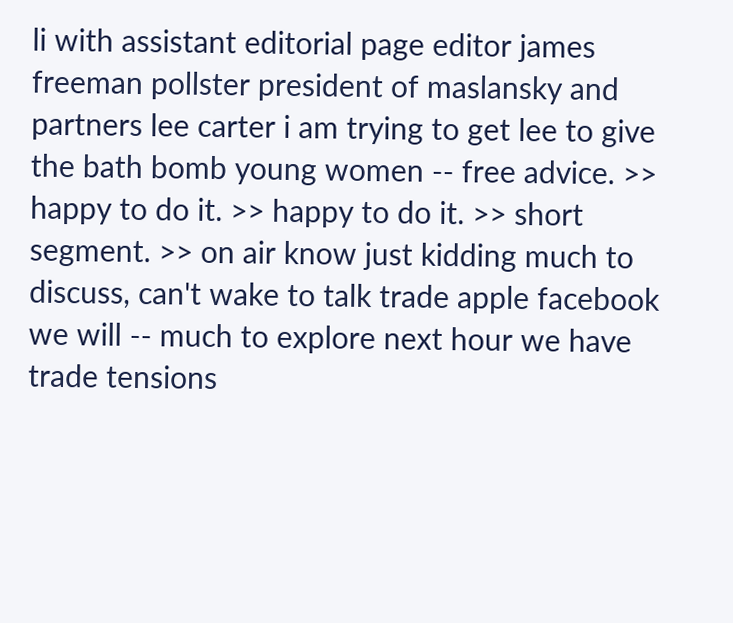li with assistant editorial page editor james freeman pollster president of maslansky and partners lee carter i am trying to get lee to give the bath bomb young women -- free advice. >> happy to do it. >> happy to do it. >> short segment. >> on air know just kidding much to discuss, can't wake to talk trade apple facebook we will -- much to explore next hour we have trade tensions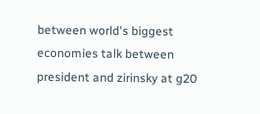between world's biggest economies talk between president and zirinsky at g20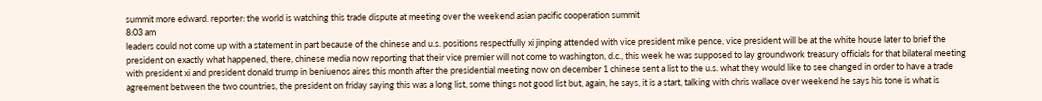summit more edward. reporter: the world is watching this trade dispute at meeting over the weekend asian pacific cooperation summit
8:03 am
leaders could not come up with a statement in part because of the chinese and u.s. positions respectfully xi jinping attended with vice president mike pence, vice president will be at the white house later to brief the president on exactly what happened, there, chinese media now reporting that their vice premier will not come to washington, d.c., this week he was supposed to lay groundwork treasury officials for that bilateral meeting with president xi and president donald trump in beniuenos aires this month after the presidential meeting now on december 1 chinese sent a list to the u.s. what they would like to see changed in order to have a trade agreement between the two countries, the president on friday saying this was a long list, some things not good list but, again, he says, it is a start, talking with chris wallace over weekend he says his tone is what is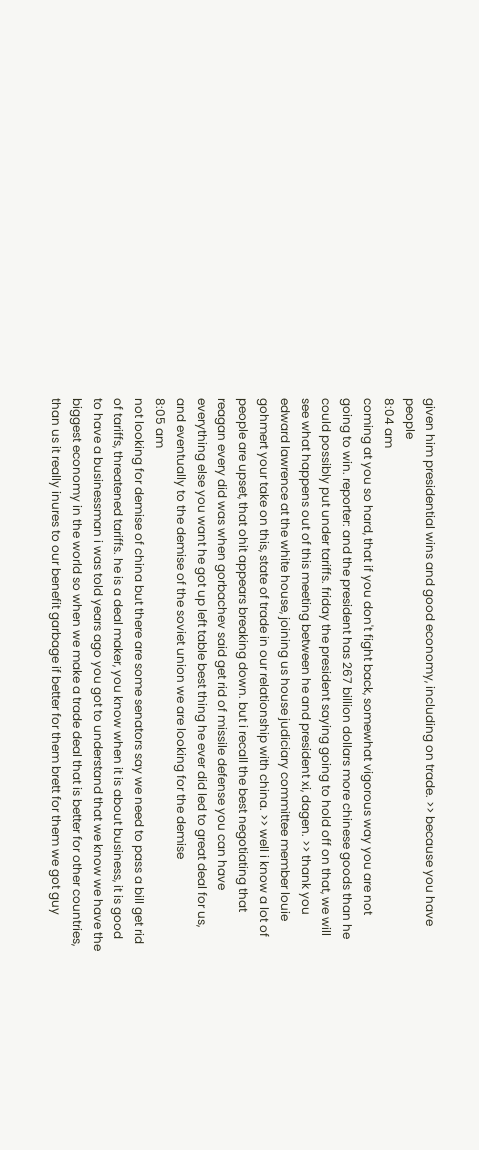given him presidential wins and good economy, including on trade. >> because you have people
8:04 am
coming at you so hard, that if you don't fight back, somewhat vigorous way you are not going to win. reporter: and the president has 267 billion dollars more chinese goods than he could possibly put under tariffs. friday the president saying going to hold off on that, we will see what happens out of this meeting between he and president xi, dagen. >> thank you edward lawrence at the white house, joining us house judiciary committee member louie gohmert your take on this, state of trade in our relationship with china. >> well i know a lot of people are upset, that ohit appears breaking down. but i recall the best negotiating that reagan every did was when gorbachev said get rid of missile defense you can have everything else you want he got up left table best thing he ever did led to great deal for us, and eventually to the demise of the soviet union we are looking for the demise
8:05 am
not looking for demise of china but there are some senators say we need to pass a bill get rid of tariffs, threatened tariffs. he is a deal maker, you know when it is about business, it is good to have a businessman i was told years ago you got to understand that we know we have the biggest economy in the world so when we make a trade deal that is better for other countries, than us it really inures to our benefit garbage if better for them brett for them we got guy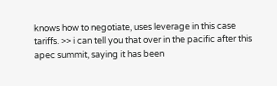knows how to negotiate, uses leverage in this case tariffs. >> i can tell you that over in the pacific after this apec summit, saying it has been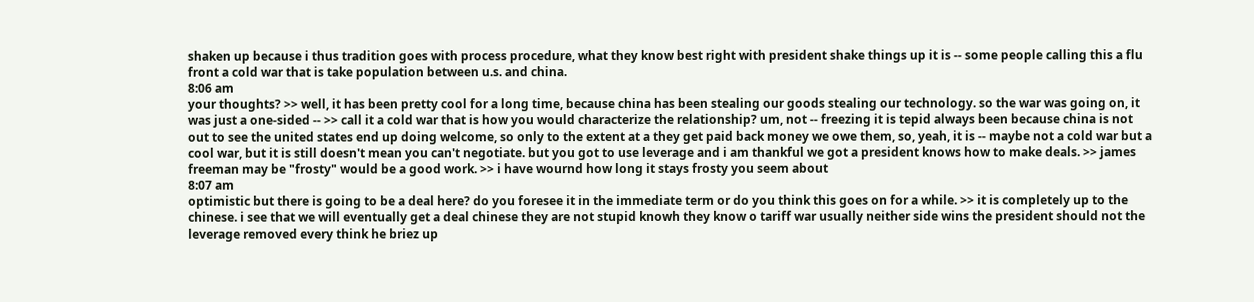shaken up because i thus tradition goes with process procedure, what they know best right with president shake things up it is -- some people calling this a flu front a cold war that is take population between u.s. and china.
8:06 am
your thoughts? >> well, it has been pretty cool for a long time, because china has been stealing our goods stealing our technology. so the war was going on, it was just a one-sided -- >> call it a cold war that is how you would characterize the relationship? um, not -- freezing it is tepid always been because china is not out to see the united states end up doing welcome, so only to the extent at a they get paid back money we owe them, so, yeah, it is -- maybe not a cold war but a cool war, but it is still doesn't mean you can't negotiate. but you got to use leverage and i am thankful we got a president knows how to make deals. >> james freeman may be "frosty" would be a good work. >> i have wournd how long it stays frosty you seem about
8:07 am
optimistic but there is going to be a deal here? do you foresee it in the immediate term or do you think this goes on for a while. >> it is completely up to the chinese. i see that we will eventually get a deal chinese they are not stupid knowh they know o tariff war usually neither side wins the president should not the leverage removed every think he briez up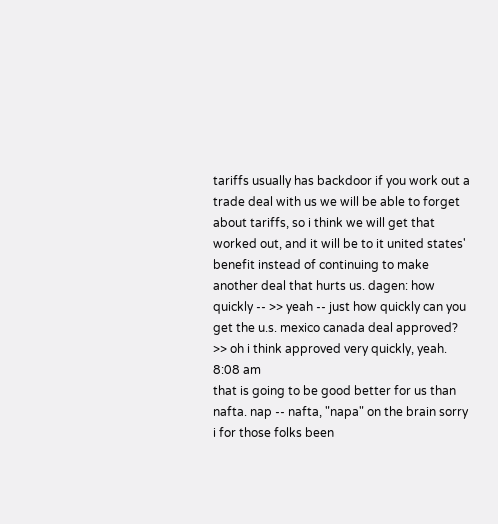tariffs usually has backdoor if you work out a trade deal with us we will be able to forget about tariffs, so i think we will get that worked out, and it will be to it united states' benefit instead of continuing to make another deal that hurts us. dagen: how quickly -- >> yeah -- just how quickly can you get the u.s. mexico canada deal approved? >> oh i think approved very quickly, yeah.
8:08 am
that is going to be good better for us than nafta. nap -- nafta, "napa" on the brain sorry i for those folks been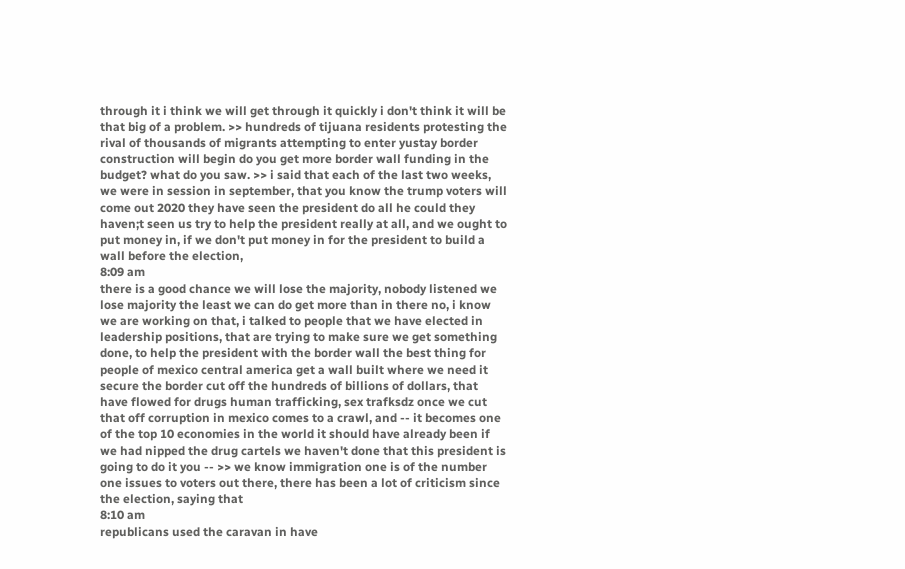through it i think we will get through it quickly i don't think it will be that big of a problem. >> hundreds of tijuana residents protesting the rival of thousands of migrants attempting to enter yustay border construction will begin do you get more border wall funding in the budget? what do you saw. >> i said that each of the last two weeks, we were in session in september, that you know the trump voters will come out 2020 they have seen the president do all he could they haven;t seen us try to help the president really at all, and we ought to put money in, if we don't put money in for the president to build a wall before the election,
8:09 am
there is a good chance we will lose the majority, nobody listened we lose majority the least we can do get more than in there no, i know we are working on that, i talked to people that we have elected in leadership positions, that are trying to make sure we get something done, to help the president with the border wall the best thing for people of mexico central america get a wall built where we need it secure the border cut off the hundreds of billions of dollars, that have flowed for drugs human trafficking, sex trafksdz once we cut that off corruption in mexico comes to a crawl, and -- it becomes one of the top 10 economies in the world it should have already been if we had nipped the drug cartels we haven't done that this president is going to do it you -- >> we know immigration one is of the number one issues to voters out there, there has been a lot of criticism since the election, saying that
8:10 am
republicans used the caravan in have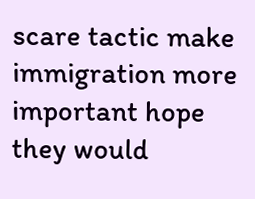scare tactic make immigration more important hope they would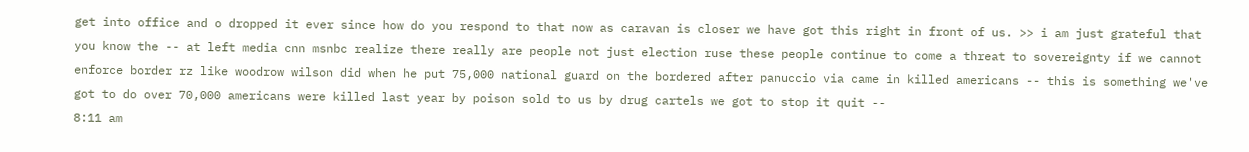get into office and o dropped it ever since how do you respond to that now as caravan is closer we have got this right in front of us. >> i am just grateful that you know the -- at left media cnn msnbc realize there really are people not just election ruse these people continue to come a threat to sovereignty if we cannot enforce border rz like woodrow wilson did when he put 75,000 national guard on the bordered after panuccio via came in killed americans -- this is something we've got to do over 70,000 americans were killed last year by poison sold to us by drug cartels we got to stop it quit --
8:11 am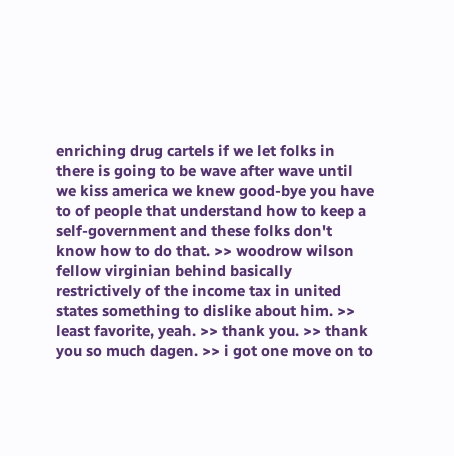enriching drug cartels if we let folks in there is going to be wave after wave until we kiss america we knew good-bye you have to of people that understand how to keep a self-government and these folks don't know how to do that. >> woodrow wilson fellow virginian behind basically restrictively of the income tax in united states something to dislike about him. >> least favorite, yeah. >> thank you. >> thank you so much dagen. >> i got one move on to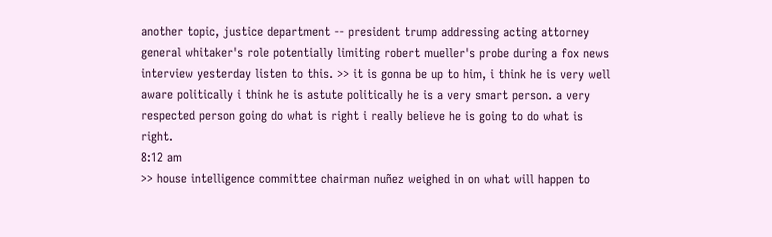another topic, justice department -- president trump addressing acting attorney general whitaker's role potentially limiting robert mueller's probe during a fox news interview yesterday listen to this. >> it is gonna be up to him, i think he is very well aware politically i think he is astute politically he is a very smart person. a very respected person going do what is right i really believe he is going to do what is right.
8:12 am
>> house intelligence committee chairman nuñez weighed in on what will happen to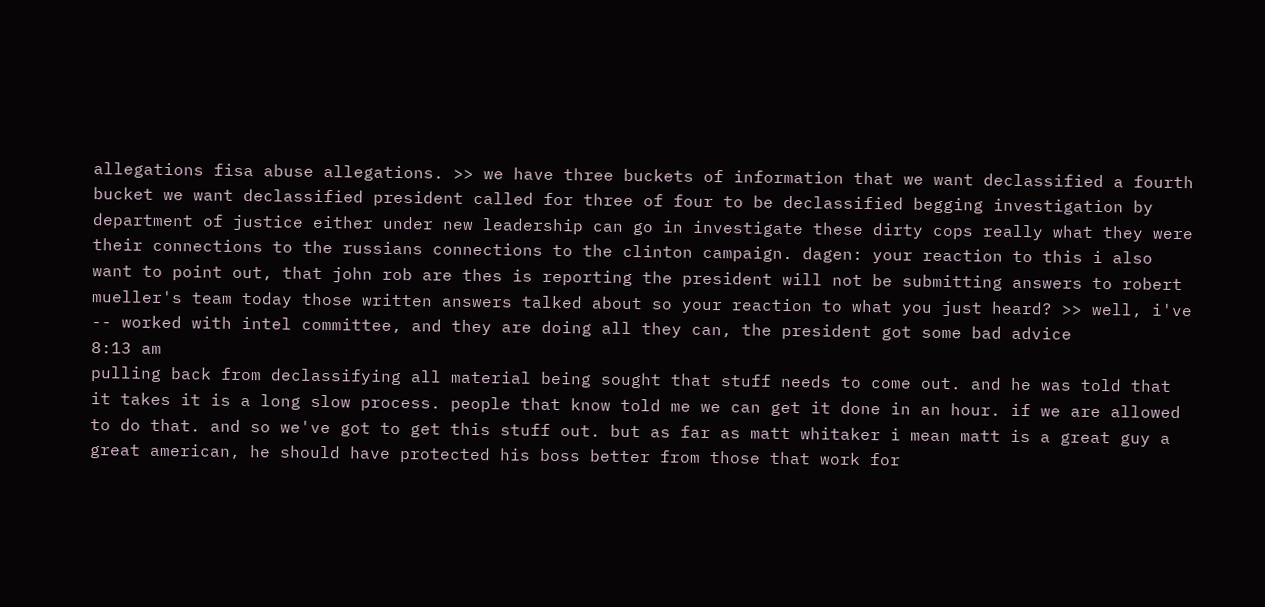allegations fisa abuse allegations. >> we have three buckets of information that we want declassified a fourth bucket we want declassified president called for three of four to be declassified begging investigation by department of justice either under new leadership can go in investigate these dirty cops really what they were their connections to the russians connections to the clinton campaign. dagen: your reaction to this i also want to point out, that john rob are thes is reporting the president will not be submitting answers to robert mueller's team today those written answers talked about so your reaction to what you just heard? >> well, i've -- worked with intel committee, and they are doing all they can, the president got some bad advice
8:13 am
pulling back from declassifying all material being sought that stuff needs to come out. and he was told that it takes it is a long slow process. people that know told me we can get it done in an hour. if we are allowed to do that. and so we've got to get this stuff out. but as far as matt whitaker i mean matt is a great guy a great american, he should have protected his boss better from those that work for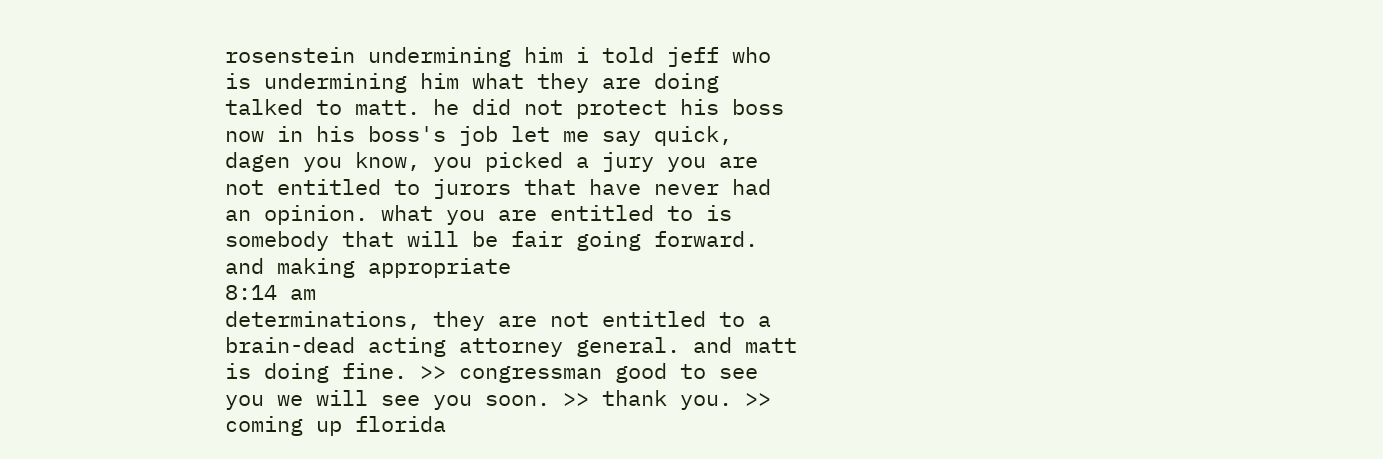rosenstein undermining him i told jeff who is undermining him what they are doing talked to matt. he did not protect his boss now in his boss's job let me say quick, dagen you know, you picked a jury you are not entitled to jurors that have never had an opinion. what you are entitled to is somebody that will be fair going forward. and making appropriate
8:14 am
determinations, they are not entitled to a brain-dead acting attorney general. and matt is doing fine. >> congressman good to see you we will see you soon. >> thank you. >> coming up florida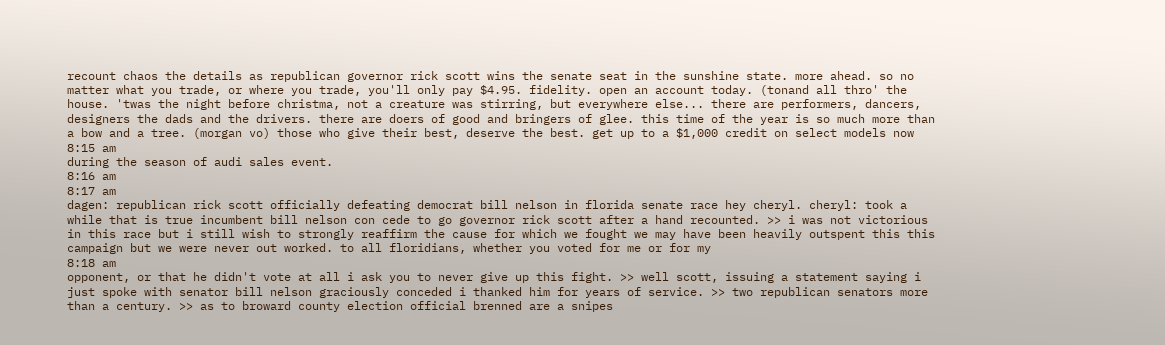recount chaos the details as republican governor rick scott wins the senate seat in the sunshine state. more ahead. so no matter what you trade, or where you trade, you'll only pay $4.95. fidelity. open an account today. (tonand all thro' the house. 'twas the night before christma, not a creature was stirring, but everywhere else... there are performers, dancers, designers the dads and the drivers. there are doers of good and bringers of glee. this time of the year is so much more than a bow and a tree. (morgan vo) those who give their best, deserve the best. get up to a $1,000 credit on select models now
8:15 am
during the season of audi sales event.
8:16 am
8:17 am
dagen: republican rick scott officially defeating democrat bill nelson in florida senate race hey cheryl. cheryl: took a while that is true incumbent bill nelson con cede to go governor rick scott after a hand recounted. >> i was not victorious in this race but i still wish to strongly reaffirm the cause for which we fought we may have been heavily outspent this this campaign but we were never out worked. to all floridians, whether you voted for me or for my
8:18 am
opponent, or that he didn't vote at all i ask you to never give up this fight. >> well scott, issuing a statement saying i just spoke with senator bill nelson graciously conceded i thanked him for years of service. >> two republican senators more than a century. >> as to broward county election official brenned are a snipes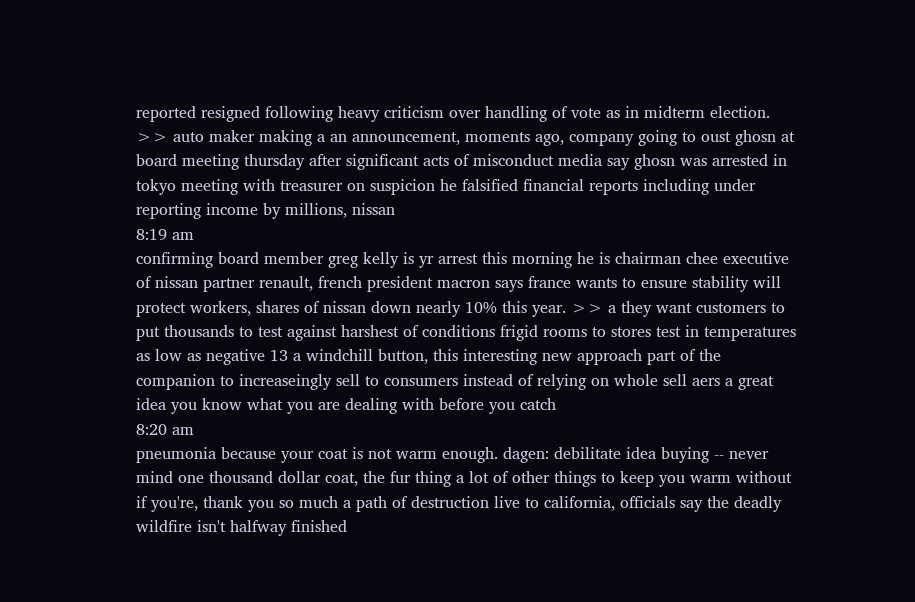reported resigned following heavy criticism over handling of vote as in midterm election. >> auto maker making a an announcement, moments ago, company going to oust ghosn at board meeting thursday after significant acts of misconduct media say ghosn was arrested in tokyo meeting with treasurer on suspicion he falsified financial reports including under reporting income by millions, nissan
8:19 am
confirming board member greg kelly is yr arrest this morning he is chairman chee executive of nissan partner renault, french president macron says france wants to ensure stability will protect workers, shares of nissan down nearly 10% this year. >> a they want customers to put thousands to test against harshest of conditions frigid rooms to stores test in temperatures as low as negative 13 a windchill button, this interesting new approach part of the companion to increaseingly sell to consumers instead of relying on whole sell aers a great idea you know what you are dealing with before you catch
8:20 am
pneumonia because your coat is not warm enough. dagen: debilitate idea buying -- never mind one thousand dollar coat, the fur thing a lot of other things to keep you warm without if you're, thank you so much a path of destruction live to california, officials say the deadly wildfire isn't halfway finished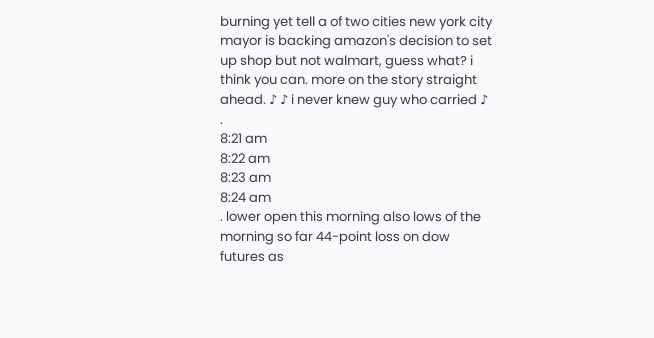burning yet tell a of two cities new york city mayor is backing amazon's decision to set up shop but not walmart, guess what? i think you can. more on the story straight ahead. ♪ ♪ i never knew guy who carried ♪ .
8:21 am
8:22 am
8:23 am
8:24 am
. lower open this morning also lows of the morning so far 44-point loss on dow futures as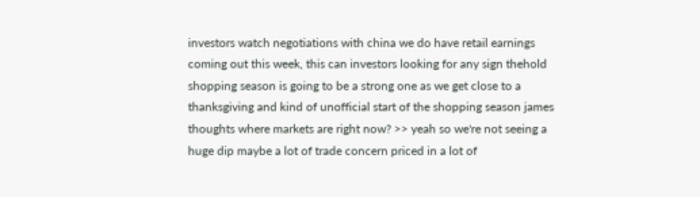investors watch negotiations with china we do have retail earnings coming out this week, this can investors looking for any sign thehold shopping season is going to be a strong one as we get close to a thanksgiving and kind of unofficial start of the shopping season james thoughts where markets are right now? >> yeah so we're not seeing a huge dip maybe a lot of trade concern priced in a lot of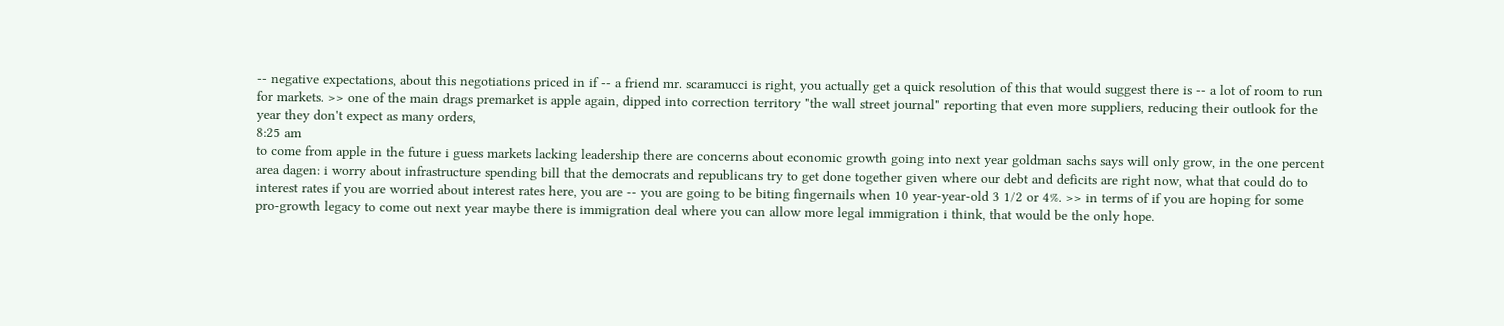-- negative expectations, about this negotiations priced in if -- a friend mr. scaramucci is right, you actually get a quick resolution of this that would suggest there is -- a lot of room to run for markets. >> one of the main drags premarket is apple again, dipped into correction territory "the wall street journal" reporting that even more suppliers, reducing their outlook for the year they don't expect as many orders,
8:25 am
to come from apple in the future i guess markets lacking leadership there are concerns about economic growth going into next year goldman sachs says will only grow, in the one percent area dagen: i worry about infrastructure spending bill that the democrats and republicans try to get done together given where our debt and deficits are right now, what that could do to interest rates if you are worried about interest rates here, you are -- you are going to be biting fingernails when 10 year-year-old 3 1/2 or 4%. >> in terms of if you are hoping for some pro-growth legacy to come out next year maybe there is immigration deal where you can allow more legal immigration i think, that would be the only hope.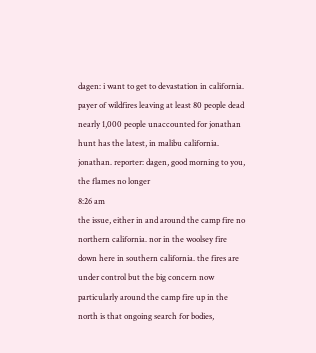dagen: i want to get to devastation in california. payer of wildfires leaving at least 80 people dead nearly 1,000 people unaccounted for jonathan hunt has the latest, in malibu california. jonathan. reporter: dagen, good morning to you, the flames no longer
8:26 am
the issue, either in and around the camp fire no northern california. nor in the woolsey fire down here in southern california. the fires are under control but the big concern now particularly around the camp fire up in the north is that ongoing search for bodies,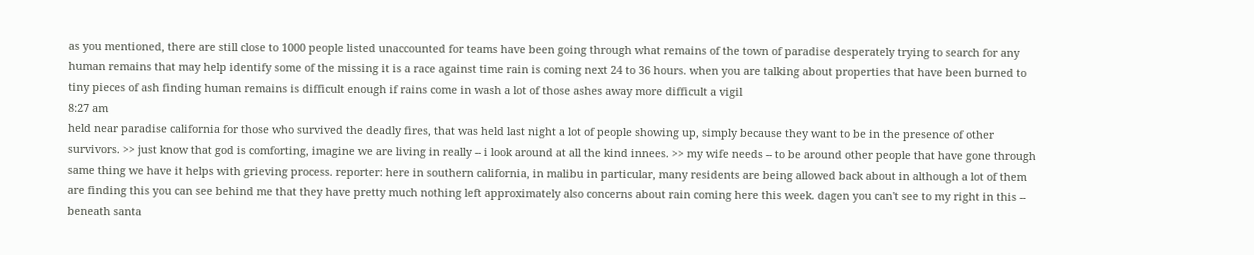as you mentioned, there are still close to 1000 people listed unaccounted for teams have been going through what remains of the town of paradise desperately trying to search for any human remains that may help identify some of the missing it is a race against time rain is coming next 24 to 36 hours. when you are talking about properties that have been burned to tiny pieces of ash finding human remains is difficult enough if rains come in wash a lot of those ashes away more difficult a vigil
8:27 am
held near paradise california for those who survived the deadly fires, that was held last night a lot of people showing up, simply because they want to be in the presence of other survivors. >> just know that god is comforting, imagine we are living in really -- i look around at all the kind innees. >> my wife needs -- to be around other people that have gone through same thing we have it helps with grieving process. reporter: here in southern california, in malibu in particular, many residents are being allowed back about in although a lot of them are finding this you can see behind me that they have pretty much nothing left approximately also concerns about rain coming here this week. dagen you can't see to my right in this -- beneath santa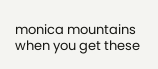monica mountains when you get these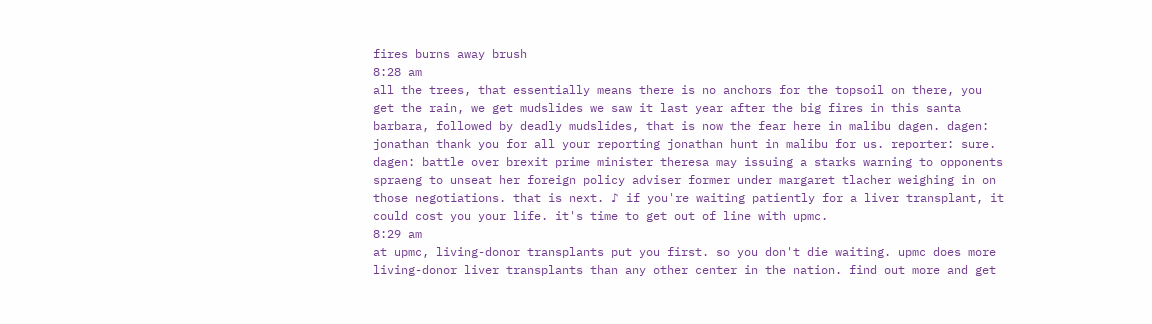fires burns away brush
8:28 am
all the trees, that essentially means there is no anchors for the topsoil on there, you get the rain, we get mudslides we saw it last year after the big fires in this santa barbara, followed by deadly mudslides, that is now the fear here in malibu dagen. dagen: jonathan thank you for all your reporting jonathan hunt in malibu for us. reporter: sure. dagen: battle over brexit prime minister theresa may issuing a starks warning to opponents spraeng to unseat her foreign policy adviser former under margaret tlacher weighing in on those negotiations. that is next. ♪ if you're waiting patiently for a liver transplant, it could cost you your life. it's time to get out of line with upmc.
8:29 am
at upmc, living-donor transplants put you first. so you don't die waiting. upmc does more living-donor liver transplants than any other center in the nation. find out more and get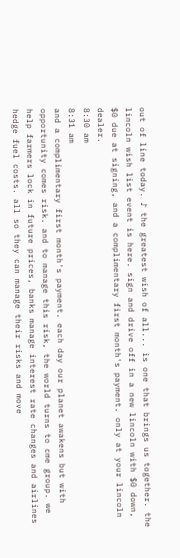out of line today. ♪ the greatest wish of all... is one that brings us together. the lincoln wish list event is here. sign and drive off in a new lincoln with $0 down, $0 due at signing, and a complimentary first month's payment. only at your lincoln dealer.
8:30 am
8:31 am
and a complimentary first month's payment. each day our planet awakens but with opportunity comes risk. and to manage this risk, the world turns to cme group. we help farmers lock in future prices, banks manage interest rate changes and airlines hedge fuel costs. all so they can manage their risks and move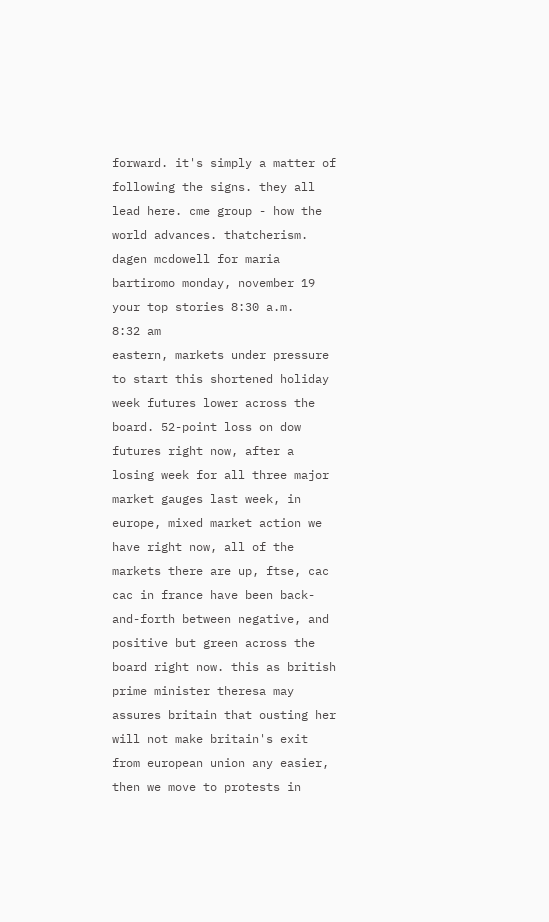forward. it's simply a matter of following the signs. they all lead here. cme group - how the world advances. thatcherism. dagen mcdowell for maria bartiromo monday, november 19 your top stories 8:30 a.m.
8:32 am
eastern, markets under pressure to start this shortened holiday week futures lower across the board. 52-point loss on dow futures right now, after a losing week for all three major market gauges last week, in europe, mixed market action we have right now, all of the markets there are up, ftse, cac cac in france have been back-and-forth between negative, and positive but green across the board right now. this as british prime minister theresa may assures britain that ousting her will not make britain's exit from european union any easier, then we move to protests in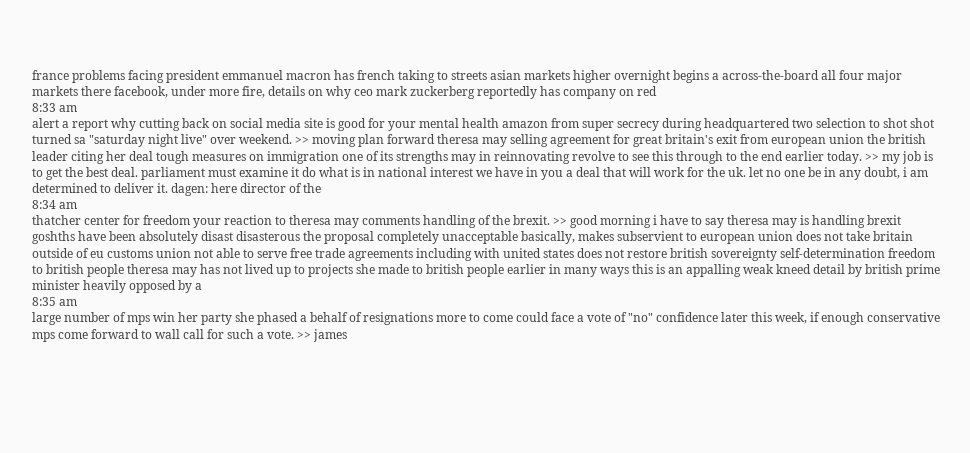france problems facing president emmanuel macron has french taking to streets asian markets higher overnight begins a across-the-board all four major markets there facebook, under more fire, details on why ceo mark zuckerberg reportedly has company on red
8:33 am
alert a report why cutting back on social media site is good for your mental health amazon from super secrecy during headquartered two selection to shot shot turned sa "saturday night live" over weekend. >> moving plan forward theresa may selling agreement for great britain's exit from european union the british leader citing her deal tough measures on immigration one of its strengths may in reinnovating revolve to see this through to the end earlier today. >> my job is to get the best deal. parliament must examine it do what is in national interest we have in you a deal that will work for the uk. let no one be in any doubt, i am determined to deliver it. dagen: here director of the
8:34 am
thatcher center for freedom your reaction to theresa may comments handling of the brexit. >> good morning i have to say theresa may is handling brexit goshths have been absolutely disast disasterous the proposal completely unacceptable basically, makes subservient to european union does not take britain outside of eu customs union not able to serve free trade agreements including with united states does not restore british sovereignty self-determination freedom to british people theresa may has not lived up to projects she made to british people earlier in many ways this is an appalling weak kneed detail by british prime minister heavily opposed by a
8:35 am
large number of mps win her party she phased a behalf of resignations more to come could face a vote of "no" confidence later this week, if enough conservative mps come forward to wall call for such a vote. >> james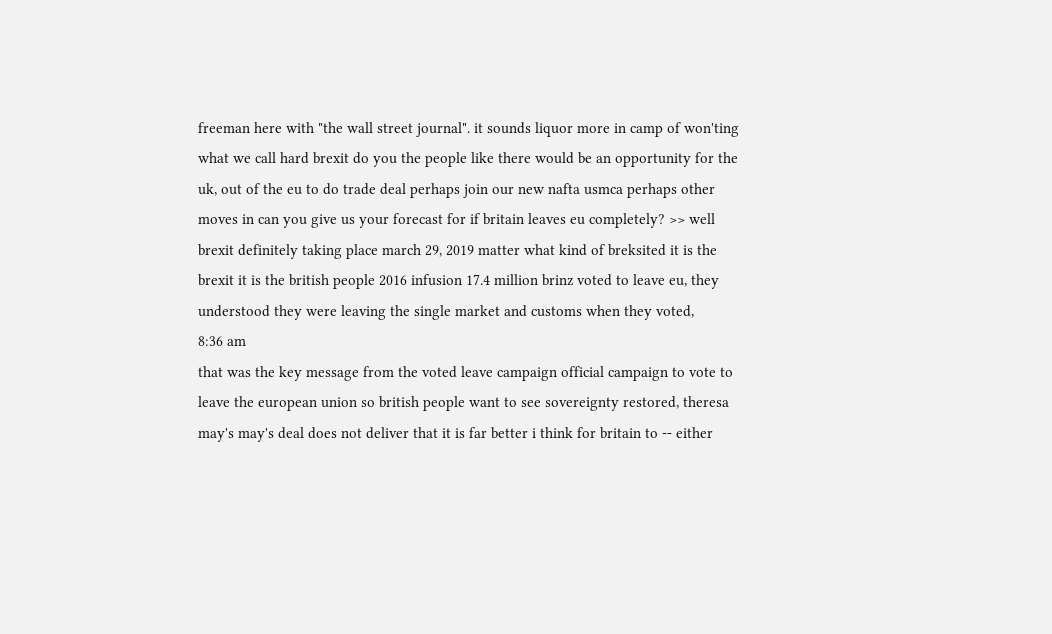freeman here with "the wall street journal". it sounds liquor more in camp of won'ting what we call hard brexit do you the people like there would be an opportunity for the uk, out of the eu to do trade deal perhaps join our new nafta usmca perhaps other moves in can you give us your forecast for if britain leaves eu completely? >> well brexit definitely taking place march 29, 2019 matter what kind of breksited it is the brexit it is the british people 2016 infusion 17.4 million brinz voted to leave eu, they understood they were leaving the single market and customs when they voted,
8:36 am
that was the key message from the voted leave campaign official campaign to vote to leave the european union so british people want to see sovereignty restored, theresa may's may's deal does not deliver that it is far better i think for britain to -- either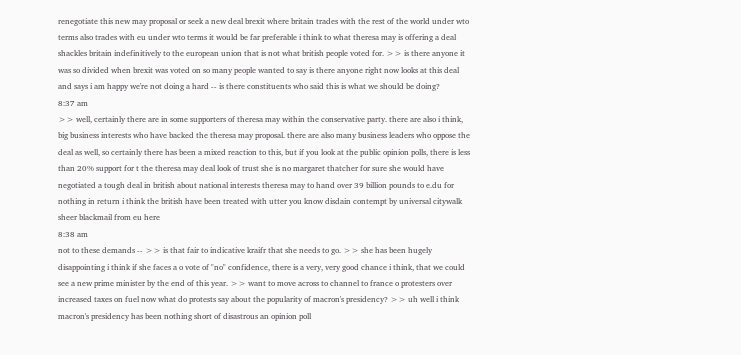renegotiate this new may proposal or seek a new deal brexit where britain trades with the rest of the world under wto terms also trades with eu under wto terms it would be far preferable i think to what theresa may is offering a deal shackles britain indefinitively to the european union that is not what british people voted for. >> is there anyone it was so divided when brexit was voted on so many people wanted to say is there anyone right now looks at this deal and says i am happy we're not doing a hard -- is there constituents who said this is what we should be doing?
8:37 am
>> well, certainly there are in some supporters of theresa may within the conservative party. there are also i think, big business interests who have backed the theresa may proposal. there are also many business leaders who oppose the deal as well, so certainly there has been a mixed reaction to this, but if you look at the public opinion polls, there is less than 20% support for t the theresa may deal look of trust she is no margaret thatcher for sure she would have negotiated a tough deal in british about national interests theresa may to hand over 39 billion pounds to e.du for nothing in return i think the british have been treated with utter you know disdain contempt by universal citywalk sheer blackmail from eu here
8:38 am
not to these demands -- >> is that fair to indicative kraifr that she needs to go. >> she has been hugely disappointing i think if she faces a o vote of "no" confidence, there is a very, very good chance i think, that we could see a new prime minister by the end of this year. >> want to move across to channel to france o protesters over increased taxes on fuel now what do protests say about the popularity of macron's presidency? >> uh well i think macron's presidency has been nothing short of disastrous an opinion poll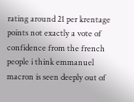rating around 21 per krentage points not exactly a vote of confidence from the french people i think emmanuel macron is seen deeply out of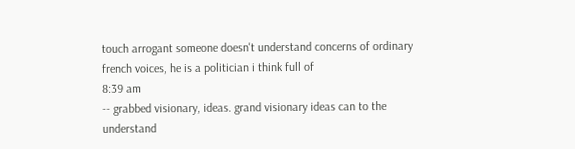touch arrogant someone doesn't understand concerns of ordinary french voices, he is a politician i think full of
8:39 am
-- grabbed visionary, ideas. grand visionary ideas can to the understand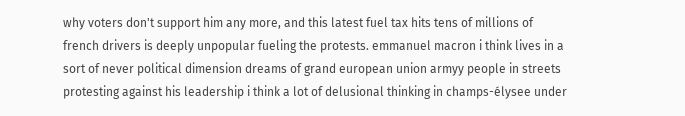why voters don't support him any more, and this latest fuel tax hits tens of millions of french drivers is deeply unpopular fueling the protests. emmanuel macron i think lives in a sort of never political dimension dreams of grand european union armyy people in streets protesting against his leadership i think a lot of delusional thinking in champs-élysee under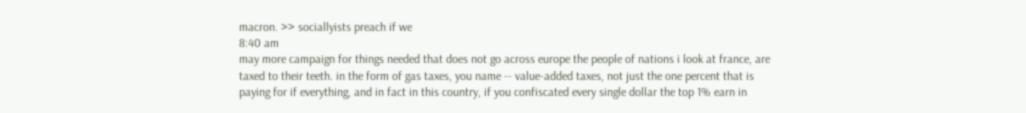macron. >> sociallyists preach if we
8:40 am
may more campaign for things needed that does not go across europe the people of nations i look at france, are taxed to their teeth. in the form of gas taxes, you name -- value-added taxes, not just the one percent that is paying for if everything, and in fact in this country, if you confiscated every single dollar the top 1% earn in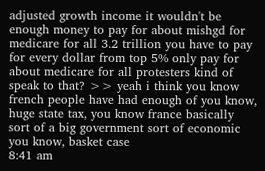adjusted growth income it wouldn't be enough money to pay for about mishgd for medicare for all 3.2 trillion you have to pay for every dollar from top 5% only pay for about medicare for all protesters kind of speak to that? >> yeah i think you know french people have had enough of you know, huge state tax, you know france basically sort of a big government sort of economic you know, basket case
8:41 am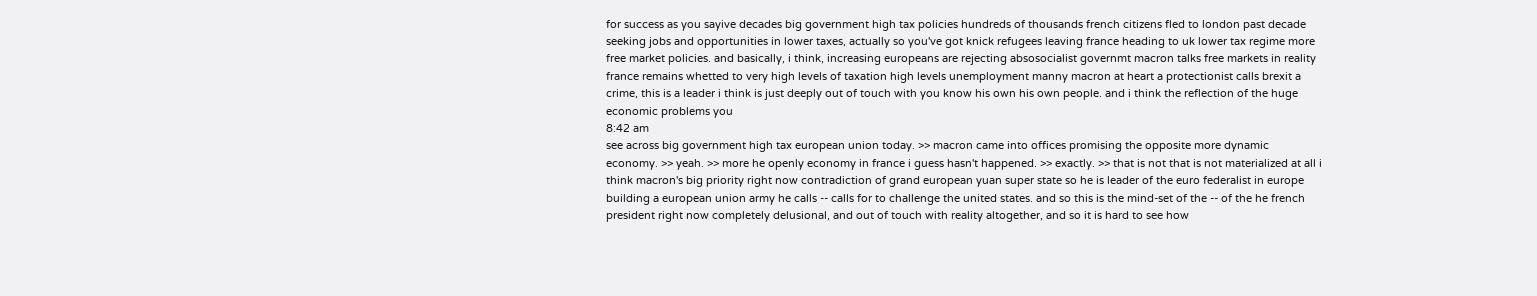for success as you sayive decades big government high tax policies hundreds of thousands french citizens fled to london past decade seeking jobs and opportunities in lower taxes, actually so you've got knick refugees leaving france heading to uk lower tax regime more free market policies. and basically, i think, increasing europeans are rejecting absosocialist governmt macron talks free markets in reality france remains whetted to very high levels of taxation high levels unemployment manny macron at heart a protectionist calls brexit a crime, this is a leader i think is just deeply out of touch with you know his own his own people. and i think the reflection of the huge economic problems you
8:42 am
see across big government high tax european union today. >> macron came into offices promising the opposite more dynamic economy. >> yeah. >> more he openly economy in france i guess hasn't happened. >> exactly. >> that is not that is not materialized at all i think macron's big priority right now contradiction of grand european yuan super state so he is leader of the euro federalist in europe building a european union army he calls -- calls for to challenge the united states. and so this is the mind-set of the -- of the he french president right now completely delusional, and out of touch with reality altogether, and so it is hard to see how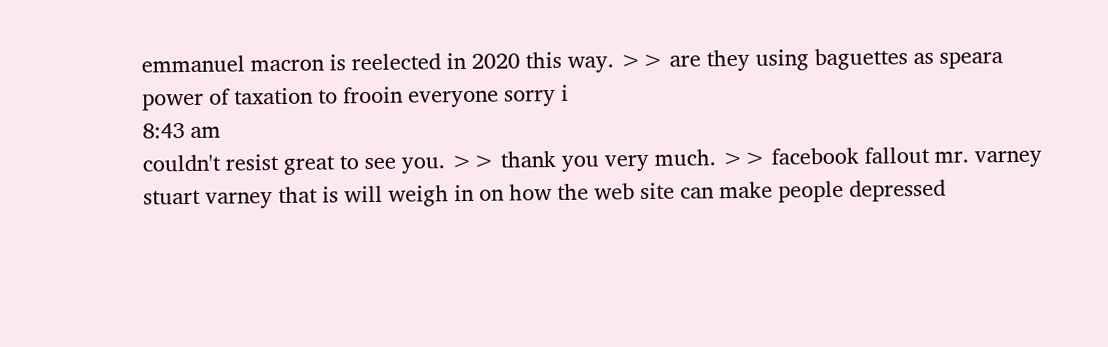emmanuel macron is reelected in 2020 this way. >> are they using baguettes as speara power of taxation to frooin everyone sorry i
8:43 am
couldn't resist great to see you. >> thank you very much. >> facebook fallout mr. varney stuart varney that is will weigh in on how the web site can make people depressed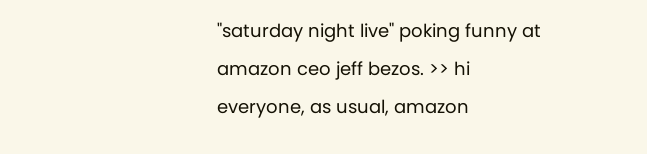"saturday night live" poking funny at amazon ceo jeff bezos. >> hi everyone, as usual, amazon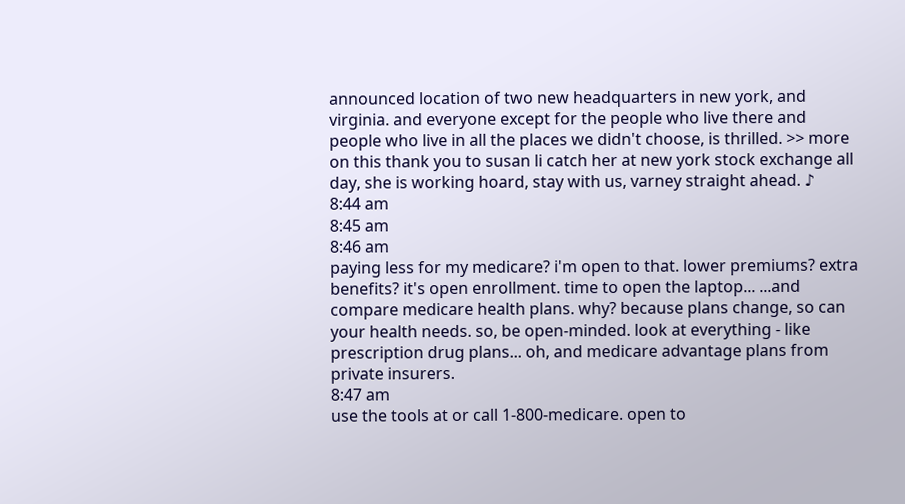announced location of two new headquarters in new york, and virginia. and everyone except for the people who live there and people who live in all the places we didn't choose, is thrilled. >> more on this thank you to susan li catch her at new york stock exchange all day, she is working hoard, stay with us, varney straight ahead. ♪
8:44 am
8:45 am
8:46 am
paying less for my medicare? i'm open to that. lower premiums? extra benefits? it's open enrollment. time to open the laptop... ...and compare medicare health plans. why? because plans change, so can your health needs. so, be open-minded. look at everything - like prescription drug plans... oh, and medicare advantage plans from private insurers.
8:47 am
use the tools at or call 1-800-medicare. open to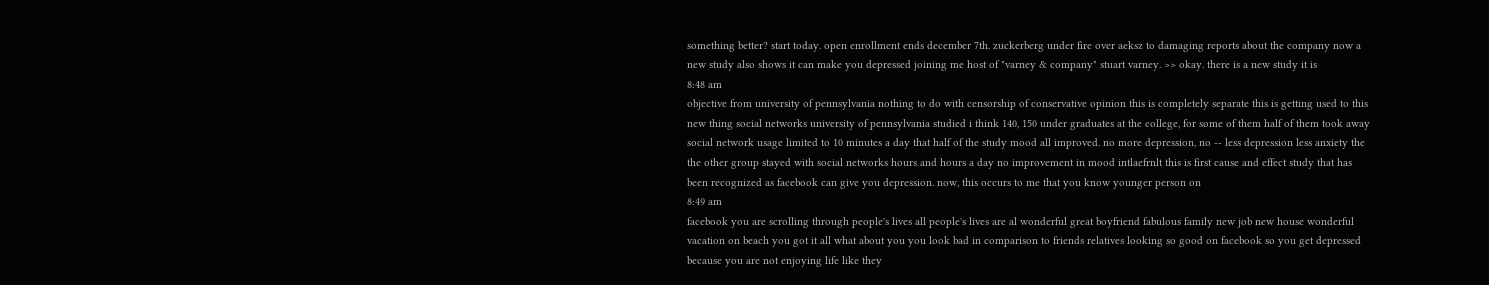something better? start today. open enrollment ends december 7th. zuckerberg under fire over aeksz to damaging reports about the company now a new study also shows it can make you depressed joining me host of "varney & company" stuart varney. >> okay. there is a new study it is
8:48 am
objective from university of pennsylvania nothing to do with censorship of conservative opinion this is completely separate this is getting used to this new thing social networks university of pennsylvania studied i think 140, 150 under graduates at the college, for some of them half of them took away social network usage limited to 10 minutes a day that half of the study mood all improved. no more depression, no -- less depression less anxiety the the other group stayed with social networks hours and hours a day no improvement in mood intlaefrnlt this is first cause and effect study that has been recognized as facebook can give you depression. now, this occurs to me that you know younger person on
8:49 am
facebook you are scrolling through people's lives all people's lives are al wonderful great boyfriend fabulous family new job new house wonderful vacation on beach you got it all what about you you look bad in comparison to friends relatives looking so good on facebook so you get depressed because you are not enjoying life like they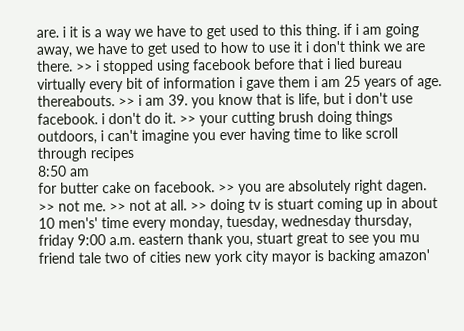are. i it is a way we have to get used to this thing. if i am going away, we have to get used to how to use it i don't think we are there. >> i stopped using facebook before that i lied bureau virtually every bit of information i gave them i am 25 years of age. thereabouts. >> i am 39. you know that is life, but i don't use facebook. i don't do it. >> your cutting brush doing things outdoors, i can't imagine you ever having time to like scroll through recipes
8:50 am
for butter cake on facebook. >> you are absolutely right dagen. >> not me. >> not at all. >> doing tv is stuart coming up in about 10 men's' time every monday, tuesday, wednesday thursday, friday 9:00 a.m. eastern thank you, stuart great to see you mu friend tale two of cities new york city mayor is backing amazon'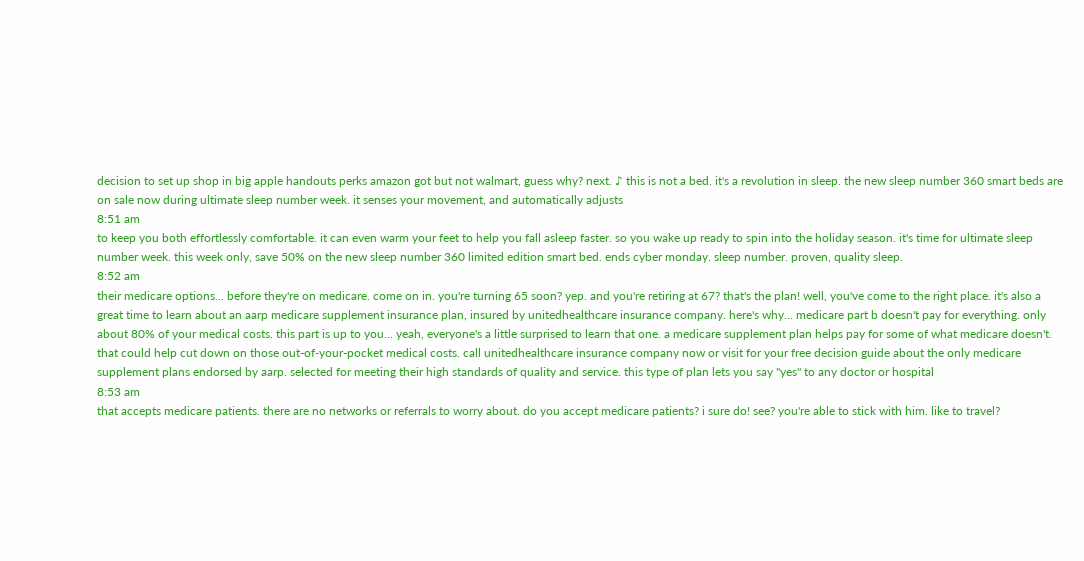decision to set up shop in big apple handouts perks amazon got but not walmart, guess why? next. ♪ this is not a bed. it's a revolution in sleep. the new sleep number 360 smart beds are on sale now during ultimate sleep number week. it senses your movement, and automatically adjusts
8:51 am
to keep you both effortlessly comfortable. it can even warm your feet to help you fall asleep faster. so you wake up ready to spin into the holiday season. it's time for ultimate sleep number week. this week only, save 50% on the new sleep number 360 limited edition smart bed. ends cyber monday. sleep number. proven, quality sleep.
8:52 am
their medicare options... before they're on medicare. come on in. you're turning 65 soon? yep. and you're retiring at 67? that's the plan! well, you've come to the right place. it's also a great time to learn about an aarp medicare supplement insurance plan, insured by unitedhealthcare insurance company. here's why... medicare part b doesn't pay for everything. only about 80% of your medical costs. this part is up to you... yeah, everyone's a little surprised to learn that one. a medicare supplement plan helps pay for some of what medicare doesn't. that could help cut down on those out-of-your-pocket medical costs. call unitedhealthcare insurance company now or visit for your free decision guide about the only medicare supplement plans endorsed by aarp. selected for meeting their high standards of quality and service. this type of plan lets you say "yes" to any doctor or hospital
8:53 am
that accepts medicare patients. there are no networks or referrals to worry about. do you accept medicare patients? i sure do! see? you're able to stick with him. like to travel?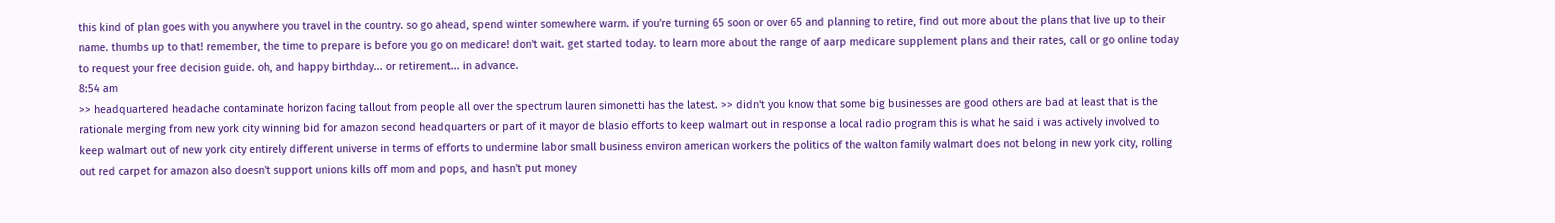this kind of plan goes with you anywhere you travel in the country. so go ahead, spend winter somewhere warm. if you're turning 65 soon or over 65 and planning to retire, find out more about the plans that live up to their name. thumbs up to that! remember, the time to prepare is before you go on medicare! don't wait. get started today. to learn more about the range of aarp medicare supplement plans and their rates, call or go online today to request your free decision guide. oh, and happy birthday... or retirement... in advance.
8:54 am
>> headquartered headache contaminate horizon facing tallout from people all over the spectrum lauren simonetti has the latest. >> didn't you know that some big businesses are good others are bad at least that is the rationale merging from new york city winning bid for amazon second headquarters or part of it mayor de blasio efforts to keep walmart out in response a local radio program this is what he said i was actively involved to keep walmart out of new york city entirely different universe in terms of efforts to undermine labor small business environ american workers the politics of the walton family walmart does not belong in new york city, rolling out red carpet for amazon also doesn't support unions kills off mom and pops, and hasn't put money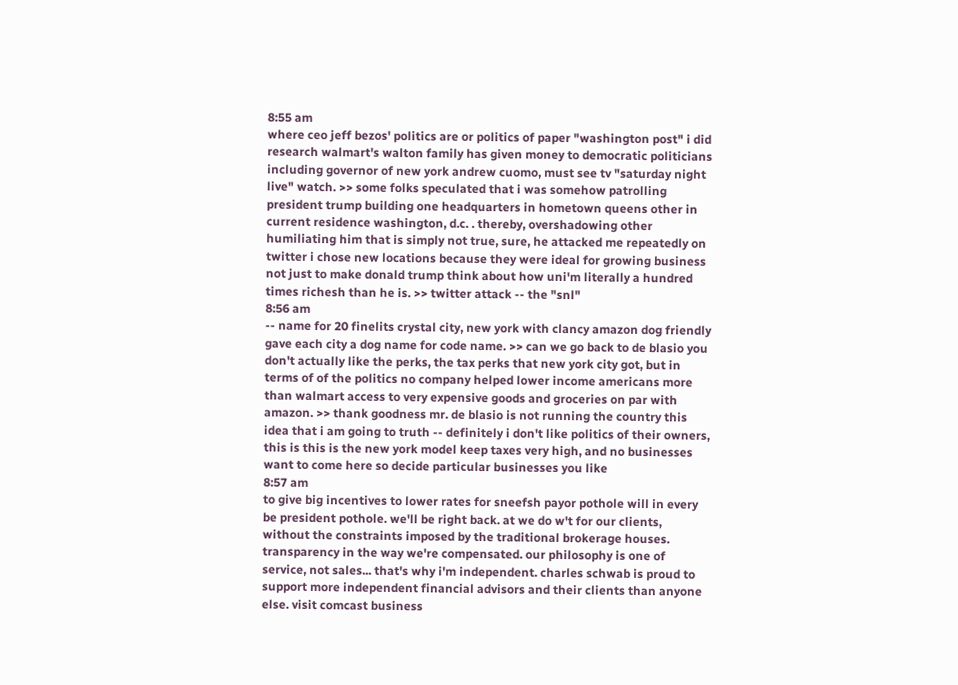8:55 am
where ceo jeff bezos' politics are or politics of paper "washington post" i did research walmart's walton family has given money to democratic politicians including governor of new york andrew cuomo, must see tv "saturday night live" watch. >> some folks speculated that i was somehow patrolling president trump building one headquarters in hometown queens other in current residence washington, d.c. . thereby, overshadowing other humiliating him that is simply not true, sure, he attacked me repeatedly on twitter i chose new locations because they were ideal for growing business not just to make donald trump think about how uni'm literally a hundred times richesh than he is. >> twitter attack -- the "snl"
8:56 am
-- name for 20 finelits crystal city, new york with clancy amazon dog friendly gave each city a dog name for code name. >> can we go back to de blasio you don't actually like the perks, the tax perks that new york city got, but in terms of of the politics no company helped lower income americans more than walmart access to very expensive goods and groceries on par with amazon. >> thank goodness mr. de blasio is not running the country this idea that i am going to truth -- definitely i don't like politics of their owners, this is this is the new york model keep taxes very high, and no businesses want to come here so decide particular businesses you like
8:57 am
to give big incentives to lower rates for sneefsh payor pothole will in every be president pothole. we'll be right back. at we do w't for our clients, without the constraints imposed by the traditional brokerage houses. transparency in the way we're compensated. our philosophy is one of service, not sales... that's why i'm independent. charles schwab is proud to support more independent financial advisors and their clients than anyone else. visit comcast business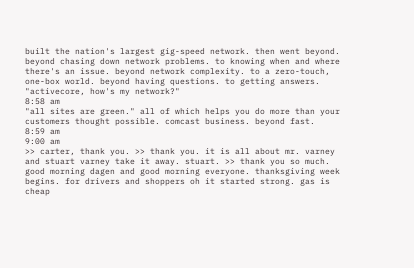built the nation's largest gig-speed network. then went beyond. beyond chasing down network problems. to knowing when and where there's an issue. beyond network complexity. to a zero-touch, one-box world. beyond having questions. to getting answers. "activecore, how's my network?"
8:58 am
"all sites are green." all of which helps you do more than your customers thought possible. comcast business. beyond fast.
8:59 am
9:00 am
>> carter, thank you. >> thank you. it is all about mr. varney and stuart varney take it away. stuart. >> thank you so much. good morning dagen and good morning everyone. thanksgiving week begins. for drivers and shoppers oh it started strong. gas is cheap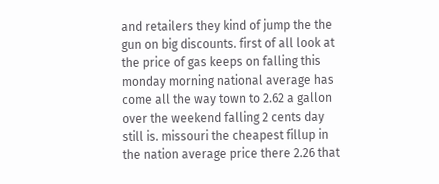and retailers they kind of jump the the gun on big discounts. first of all look at the price of gas keeps on falling this monday morning national average has come all the way town to 2.62 a gallon over the weekend falling 2 cents day still is. missouri the cheapest fillup in the nation average price there 2.26 that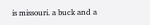is missouri. a buck and a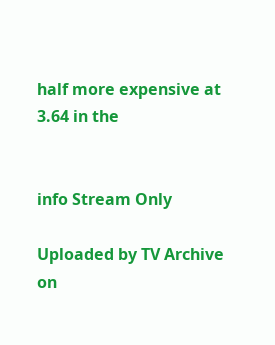half more expensive at 3.64 in the


info Stream Only

Uploaded by TV Archive on